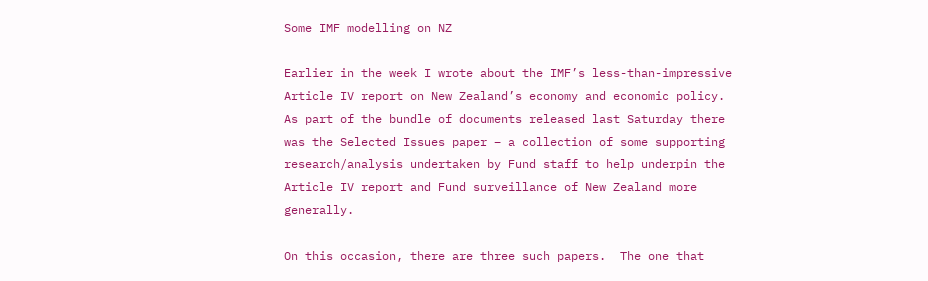Some IMF modelling on NZ

Earlier in the week I wrote about the IMF’s less-than-impressive Article IV report on New Zealand’s economy and economic policy.   As part of the bundle of documents released last Saturday there was the Selected Issues paper – a collection of some supporting research/analysis undertaken by Fund staff to help underpin the Article IV report and Fund surveillance of New Zealand more generally.

On this occasion, there are three such papers.  The one that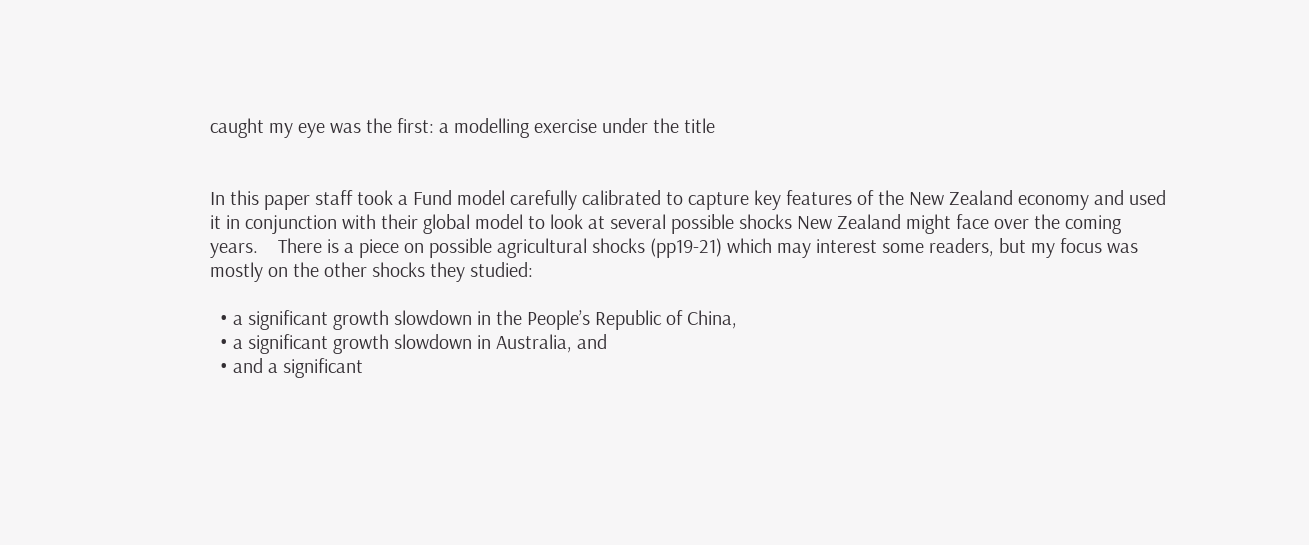caught my eye was the first: a modelling exercise under the title


In this paper staff took a Fund model carefully calibrated to capture key features of the New Zealand economy and used it in conjunction with their global model to look at several possible shocks New Zealand might face over the coming years.    There is a piece on possible agricultural shocks (pp19-21) which may interest some readers, but my focus was mostly on the other shocks they studied:

  • a significant growth slowdown in the People’s Republic of China,
  • a significant growth slowdown in Australia, and
  • and a significant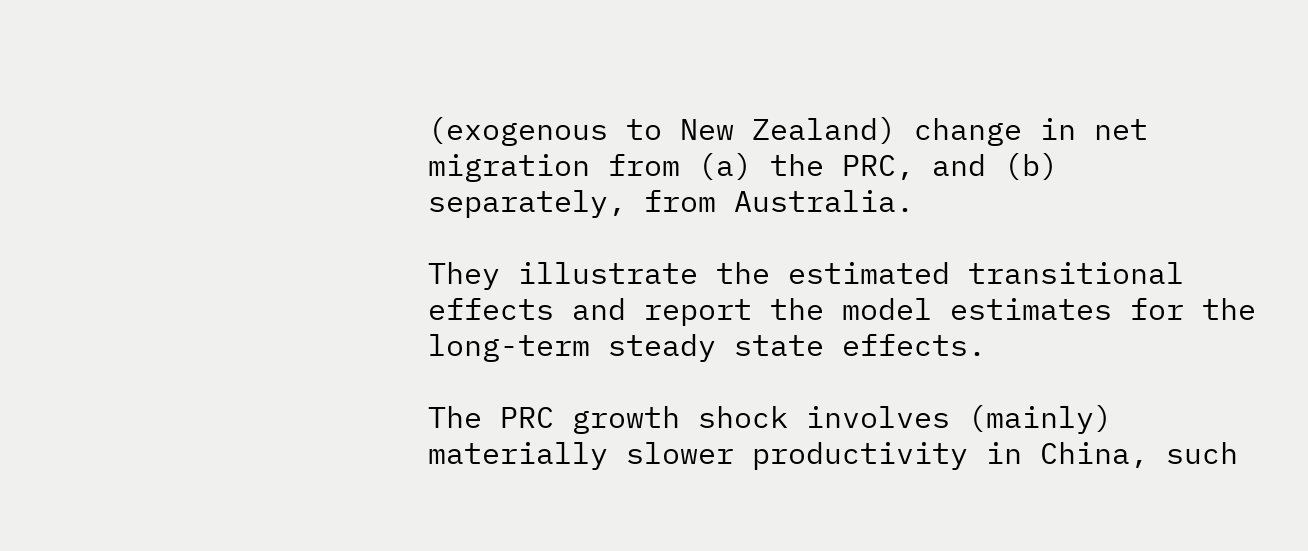(exogenous to New Zealand) change in net migration from (a) the PRC, and (b) separately, from Australia.

They illustrate the estimated transitional effects and report the model estimates for the long-term steady state effects.

The PRC growth shock involves (mainly) materially slower productivity in China, such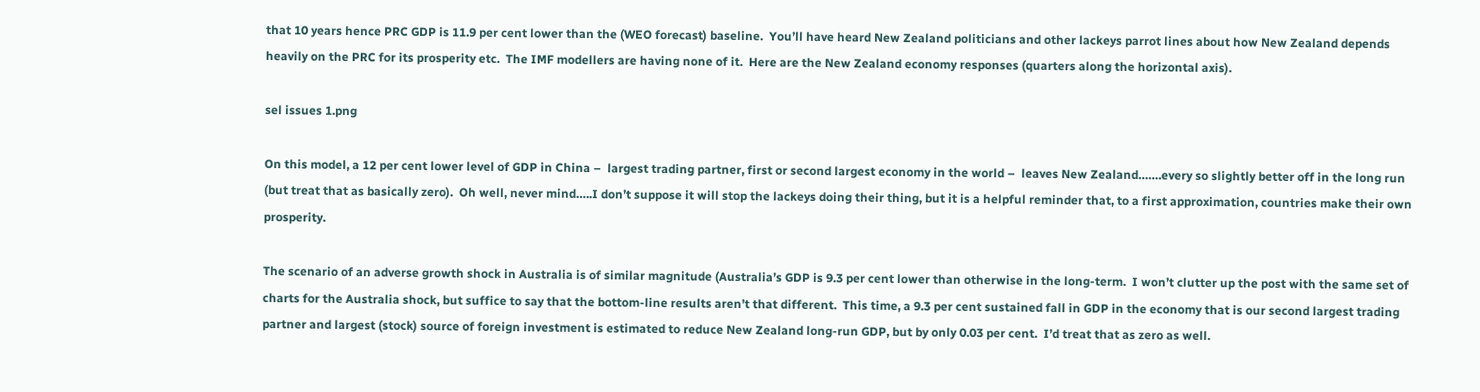that 10 years hence PRC GDP is 11.9 per cent lower than the (WEO forecast) baseline.  You’ll have heard New Zealand politicians and other lackeys parrot lines about how New Zealand depends heavily on the PRC for its prosperity etc.  The IMF modellers are having none of it.  Here are the New Zealand economy responses (quarters along the horizontal axis).

sel issues 1.png

On this model, a 12 per cent lower level of GDP in China –  largest trading partner, first or second largest economy in the world –  leaves New Zealand…….every so slightly better off in the long run (but treat that as basically zero).  Oh well, never mind…..I don’t suppose it will stop the lackeys doing their thing, but it is a helpful reminder that, to a first approximation, countries make their own prosperity.

The scenario of an adverse growth shock in Australia is of similar magnitude (Australia’s GDP is 9.3 per cent lower than otherwise in the long-term.  I won’t clutter up the post with the same set of charts for the Australia shock, but suffice to say that the bottom-line results aren’t that different.  This time, a 9.3 per cent sustained fall in GDP in the economy that is our second largest trading partner and largest (stock) source of foreign investment is estimated to reduce New Zealand long-run GDP, but by only 0.03 per cent.  I’d treat that as zero as well.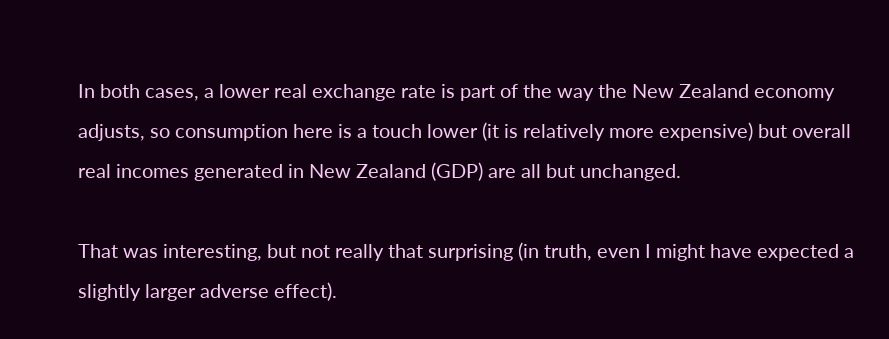In both cases, a lower real exchange rate is part of the way the New Zealand economy adjusts, so consumption here is a touch lower (it is relatively more expensive) but overall real incomes generated in New Zealand (GDP) are all but unchanged.

That was interesting, but not really that surprising (in truth, even I might have expected a slightly larger adverse effect).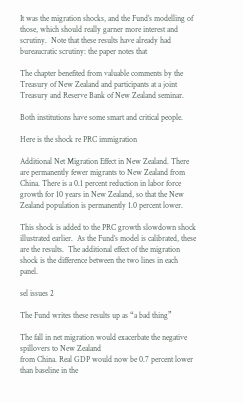It was the migration shocks, and the Fund’s modelling of those, which should really garner more interest and scrutiny.  Note that these results have already had bureaucratic scrutiny: the paper notes that

The chapter benefited from valuable comments by the Treasury of New Zealand and participants at a joint Treasury and Reserve Bank of New Zealand seminar.

Both institutions have some smart and critical people.

Here is the shock re PRC immigration

Additional Net Migration Effect in New Zealand. There are permanently fewer migrants to New Zealand from China. There is a 0.1 percent reduction in labor force growth for 10 years in New Zealand, so that the New Zealand population is permanently 1.0 percent lower.

This shock is added to the PRC growth slowdown shock illustrated earlier.  As the Fund’s model is calibrated, these are the results.  The additional effect of the migration shock is the difference between the two lines in each panel.

sel issues 2

The Fund writes these results up as “a bad thing”

The fall in net migration would exacerbate the negative spillovers to New Zealand
from China. Real GDP would now be 0.7 percent lower than baseline in the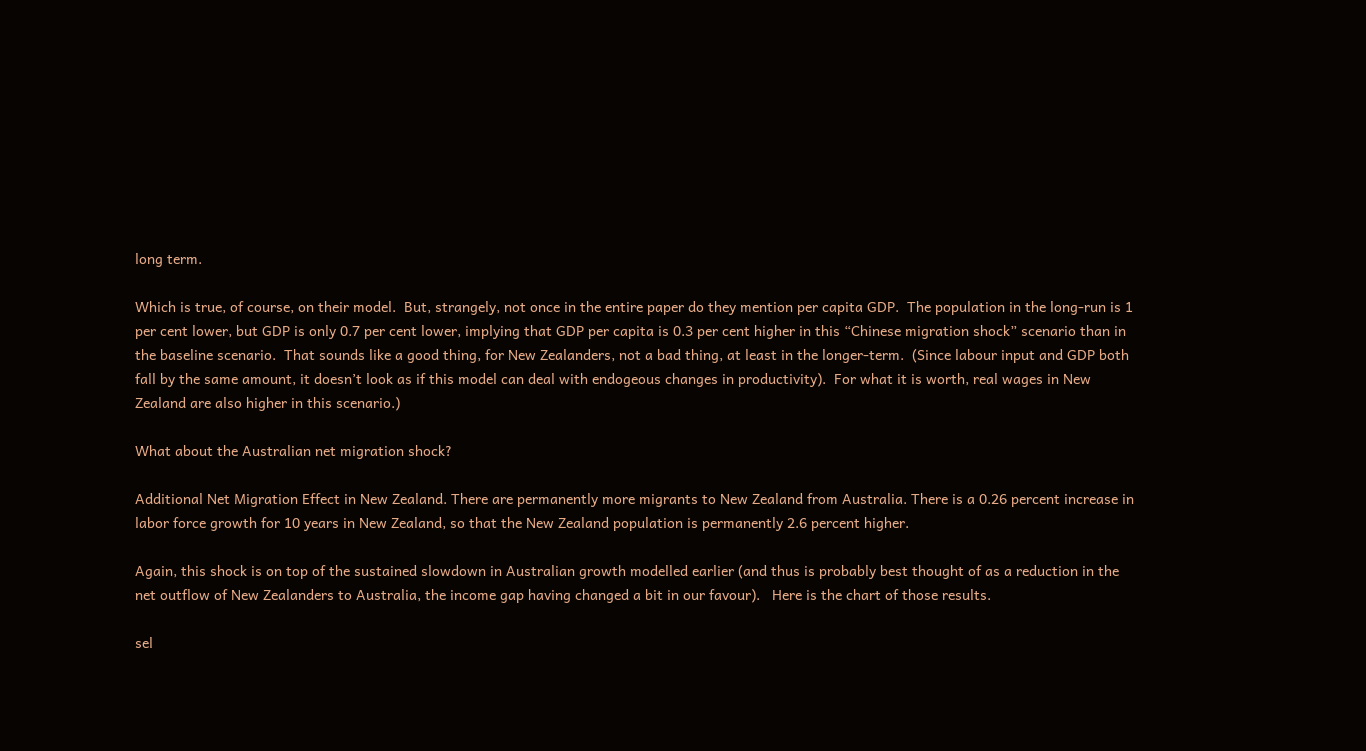long term.

Which is true, of course, on their model.  But, strangely, not once in the entire paper do they mention per capita GDP.  The population in the long-run is 1 per cent lower, but GDP is only 0.7 per cent lower, implying that GDP per capita is 0.3 per cent higher in this “Chinese migration shock” scenario than in the baseline scenario.  That sounds like a good thing, for New Zealanders, not a bad thing, at least in the longer-term.  (Since labour input and GDP both fall by the same amount, it doesn’t look as if this model can deal with endogeous changes in productivity).  For what it is worth, real wages in New Zealand are also higher in this scenario.)

What about the Australian net migration shock?

Additional Net Migration Effect in New Zealand. There are permanently more migrants to New Zealand from Australia. There is a 0.26 percent increase in labor force growth for 10 years in New Zealand, so that the New Zealand population is permanently 2.6 percent higher.

Again, this shock is on top of the sustained slowdown in Australian growth modelled earlier (and thus is probably best thought of as a reduction in the net outflow of New Zealanders to Australia, the income gap having changed a bit in our favour).   Here is the chart of those results.

sel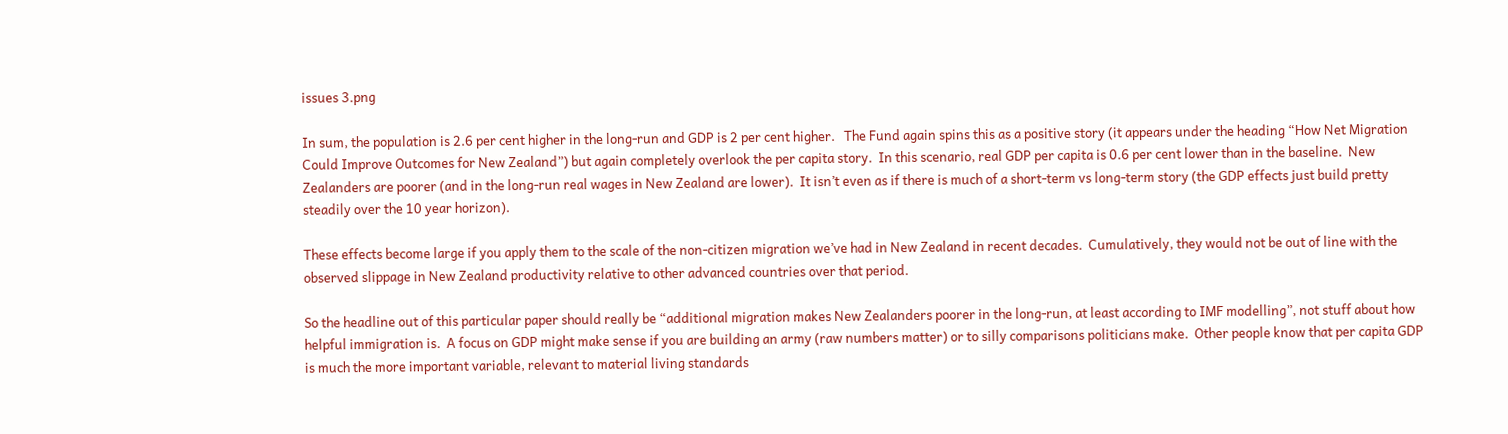issues 3.png

In sum, the population is 2.6 per cent higher in the long-run and GDP is 2 per cent higher.   The Fund again spins this as a positive story (it appears under the heading “How Net Migration Could Improve Outcomes for New Zealand”) but again completely overlook the per capita story.  In this scenario, real GDP per capita is 0.6 per cent lower than in the baseline.  New Zealanders are poorer (and in the long-run real wages in New Zealand are lower).  It isn’t even as if there is much of a short-term vs long-term story (the GDP effects just build pretty steadily over the 10 year horizon).

These effects become large if you apply them to the scale of the non-citizen migration we’ve had in New Zealand in recent decades.  Cumulatively, they would not be out of line with the observed slippage in New Zealand productivity relative to other advanced countries over that period.

So the headline out of this particular paper should really be “additional migration makes New Zealanders poorer in the long-run, at least according to IMF modelling”, not stuff about how helpful immigration is.  A focus on GDP might make sense if you are building an army (raw numbers matter) or to silly comparisons politicians make.  Other people know that per capita GDP is much the more important variable, relevant to material living standards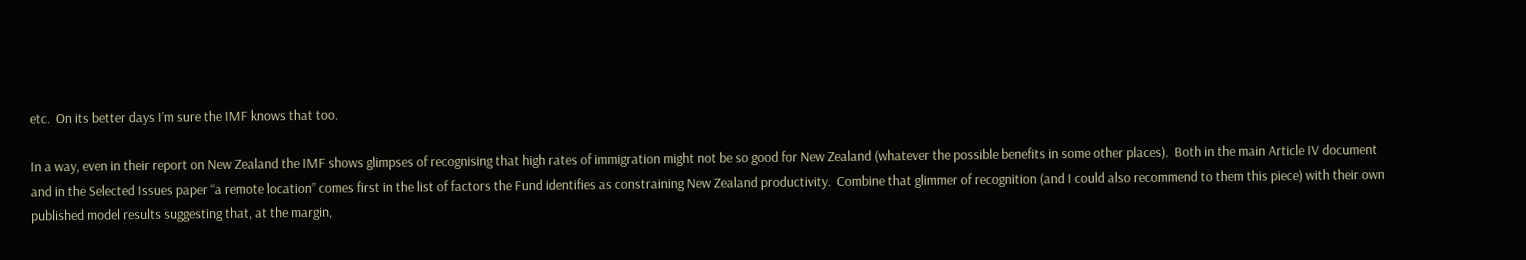etc.  On its better days I’m sure the IMF knows that too.

In a way, even in their report on New Zealand the IMF shows glimpses of recognising that high rates of immigration might not be so good for New Zealand (whatever the possible benefits in some other places).  Both in the main Article IV document and in the Selected Issues paper “a remote location” comes first in the list of factors the Fund identifies as constraining New Zealand productivity.  Combine that glimmer of recognition (and I could also recommend to them this piece) with their own published model results suggesting that, at the margin,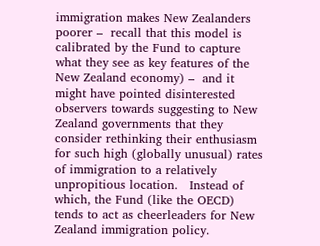immigration makes New Zealanders poorer –  recall that this model is calibrated by the Fund to capture what they see as key features of the New Zealand economy) –  and it might have pointed disinterested observers towards suggesting to New Zealand governments that they consider rethinking their enthusiasm for such high (globally unusual) rates of immigration to a relatively unpropitious location.   Instead of which, the Fund (like the OECD) tends to act as cheerleaders for New Zealand immigration policy.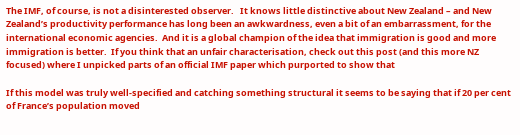The IMF, of course, is not a disinterested observer.   It knows little distinctive about New Zealand – and New Zealand’s productivity performance has long been an awkwardness, even a bit of an embarrassment, for the international economic agencies.  And it is a global champion of the idea that immigration is good and more immigration is better.  If you think that an unfair characterisation, check out this post (and this more NZ focused) where I unpicked parts of an official IMF paper which purported to show that

If this model was truly well-specified and catching something structural it seems to be saying that if 20 per cent of France’s population moved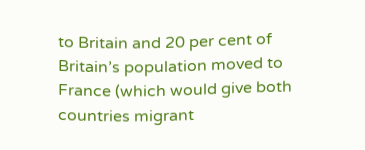to Britain and 20 per cent of Britain’s population moved to France (which would give both countries migrant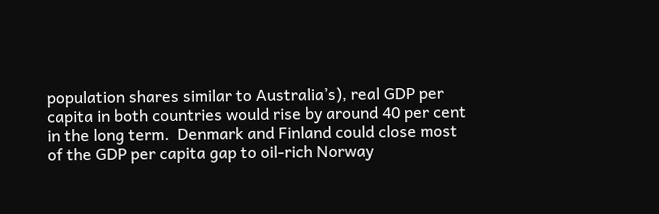population shares similar to Australia’s), real GDP per capita in both countries would rise by around 40 per cent in the long term.  Denmark and Finland could close most of the GDP per capita gap to oil-rich Norway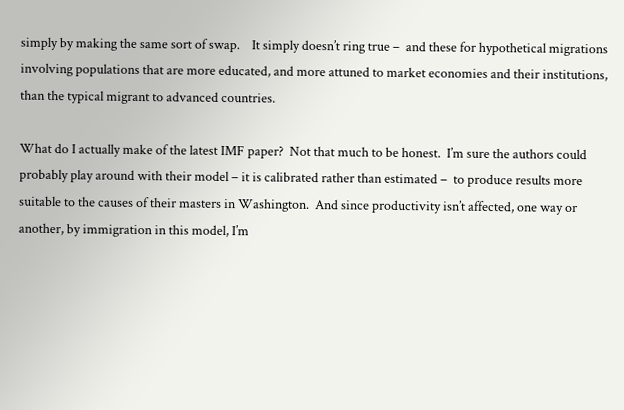simply by making the same sort of swap.    It simply doesn’t ring true –  and these for hypothetical migrations involving populations that are more educated, and more attuned to market economies and their institutions, than the typical migrant to advanced countries.

What do I actually make of the latest IMF paper?  Not that much to be honest.  I’m sure the authors could probably play around with their model – it is calibrated rather than estimated –  to produce results more suitable to the causes of their masters in Washington.  And since productivity isn’t affected, one way or another, by immigration in this model, I’m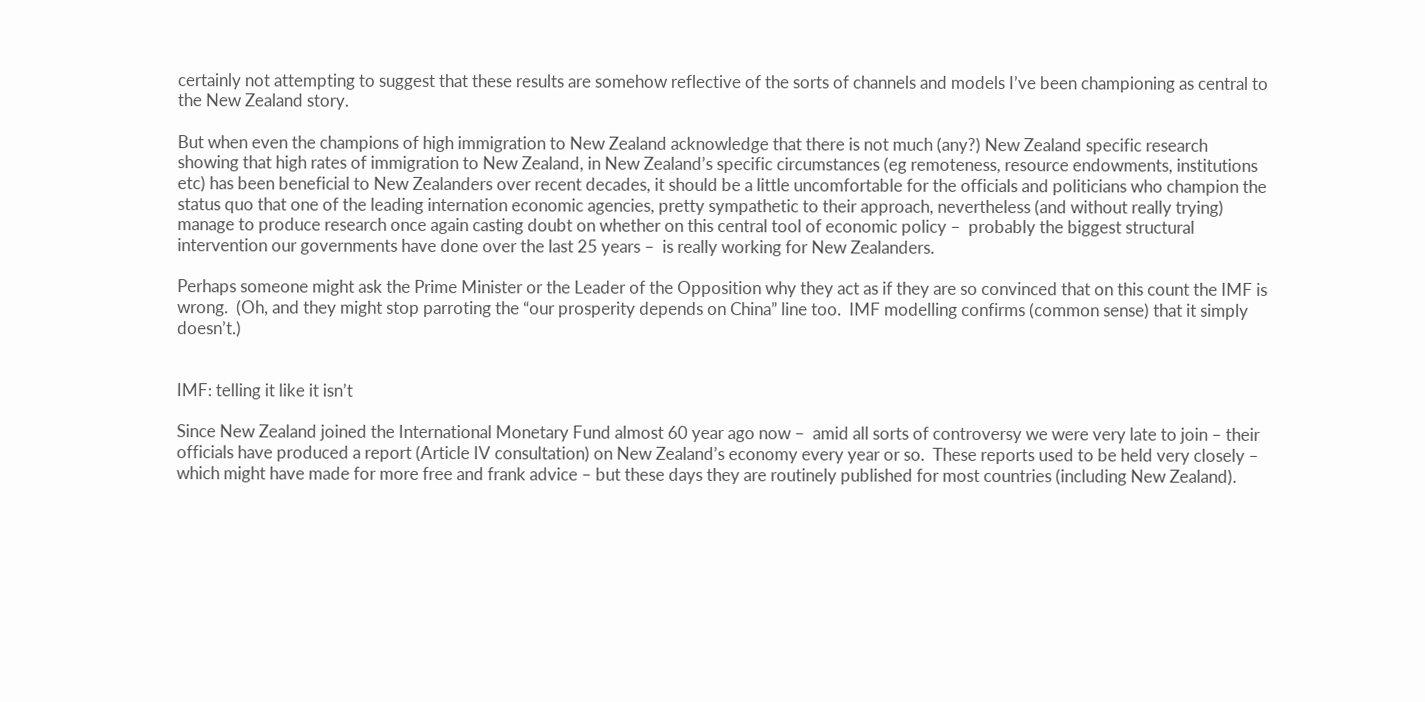certainly not attempting to suggest that these results are somehow reflective of the sorts of channels and models I’ve been championing as central to the New Zealand story.

But when even the champions of high immigration to New Zealand acknowledge that there is not much (any?) New Zealand specific research showing that high rates of immigration to New Zealand, in New Zealand’s specific circumstances (eg remoteness, resource endowments, institutions etc) has been beneficial to New Zealanders over recent decades, it should be a little uncomfortable for the officials and politicians who champion the status quo that one of the leading internation economic agencies, pretty sympathetic to their approach, nevertheless (and without really trying) manage to produce research once again casting doubt on whether on this central tool of economic policy –  probably the biggest structural intervention our governments have done over the last 25 years –  is really working for New Zealanders.

Perhaps someone might ask the Prime Minister or the Leader of the Opposition why they act as if they are so convinced that on this count the IMF is wrong.  (Oh, and they might stop parroting the “our prosperity depends on China” line too.  IMF modelling confirms (common sense) that it simply doesn’t.)


IMF: telling it like it isn’t

Since New Zealand joined the International Monetary Fund almost 60 year ago now –  amid all sorts of controversy we were very late to join – their officials have produced a report (Article IV consultation) on New Zealand’s economy every year or so.  These reports used to be held very closely –  which might have made for more free and frank advice – but these days they are routinely published for most countries (including New Zealand).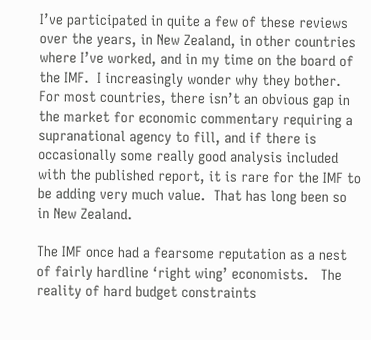I’ve participated in quite a few of these reviews over the years, in New Zealand, in other countries where I’ve worked, and in my time on the board of the IMF.  I increasingly wonder why they bother.  For most countries, there isn’t an obvious gap in the market for economic commentary requiring a supranational agency to fill, and if there is occasionally some really good analysis included with the published report, it is rare for the IMF to be adding very much value.  That has long been so in New Zealand.

The IMF once had a fearsome reputation as a nest of fairly hardline ‘right wing’ economists.   The reality of hard budget constraints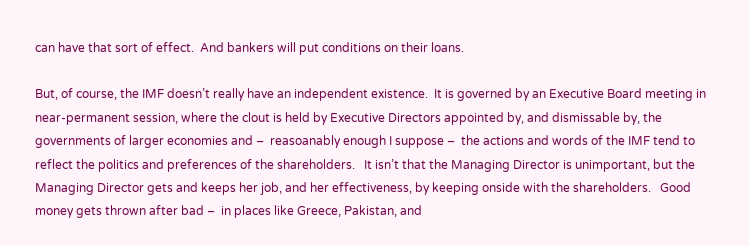can have that sort of effect.  And bankers will put conditions on their loans.

But, of course, the IMF doesn’t really have an independent existence.  It is governed by an Executive Board meeting in near-permanent session, where the clout is held by Executive Directors appointed by, and dismissable by, the governments of larger economies and –  reasoanably enough I suppose –  the actions and words of the IMF tend to reflect the politics and preferences of the shareholders.   It isn’t that the Managing Director is unimportant, but the Managing Director gets and keeps her job, and her effectiveness, by keeping onside with the shareholders.   Good money gets thrown after bad –  in places like Greece, Pakistan, and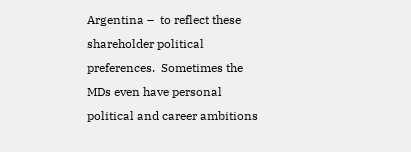Argentina –  to reflect these shareholder political preferences.  Sometimes the MDs even have personal political and career ambitions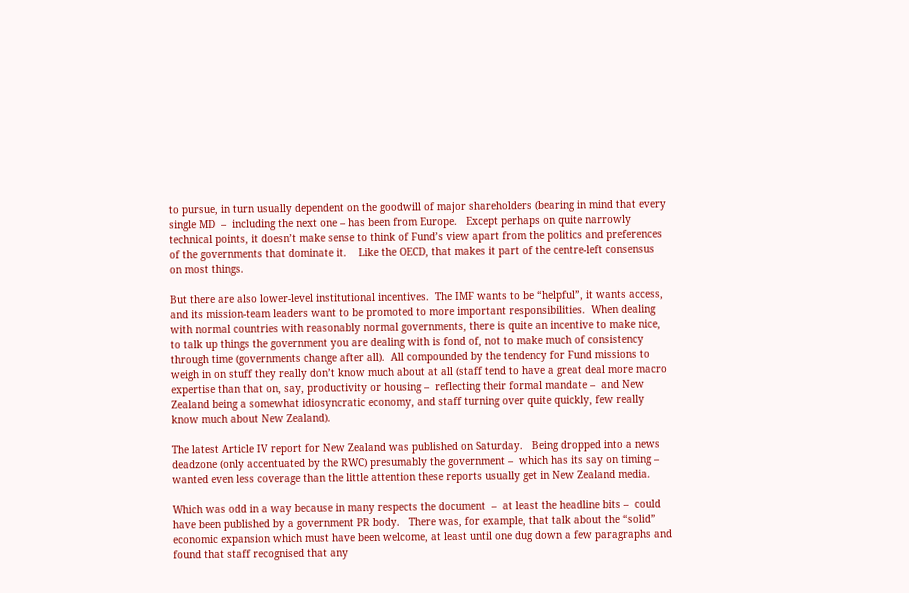to pursue, in turn usually dependent on the goodwill of major shareholders (bearing in mind that every single MD  –  including the next one – has been from Europe.   Except perhaps on quite narrowly technical points, it doesn’t make sense to think of Fund’s view apart from the politics and preferences of the governments that dominate it.    Like the OECD, that makes it part of the centre-left consensus on most things.

But there are also lower-level institutional incentives.  The IMF wants to be “helpful”, it wants access, and its mission-team leaders want to be promoted to more important responsibilities.  When dealing with normal countries with reasonably normal governments, there is quite an incentive to make nice, to talk up things the government you are dealing with is fond of, not to make much of consistency through time (governments change after all).  All compounded by the tendency for Fund missions to weigh in on stuff they really don’t know much about at all (staff tend to have a great deal more macro expertise than that on, say, productivity or housing –  reflecting their formal mandate –  and New Zealand being a somewhat idiosyncratic economy, and staff turning over quite quickly, few really know much about New Zealand).

The latest Article IV report for New Zealand was published on Saturday.   Being dropped into a news deadzone (only accentuated by the RWC) presumably the government –  which has its say on timing –  wanted even less coverage than the little attention these reports usually get in New Zealand media.

Which was odd in a way because in many respects the document  –  at least the headline bits –  could have been published by a government PR body.   There was, for example, that talk about the “solid” economic expansion which must have been welcome, at least until one dug down a few paragraphs and found that staff recognised that any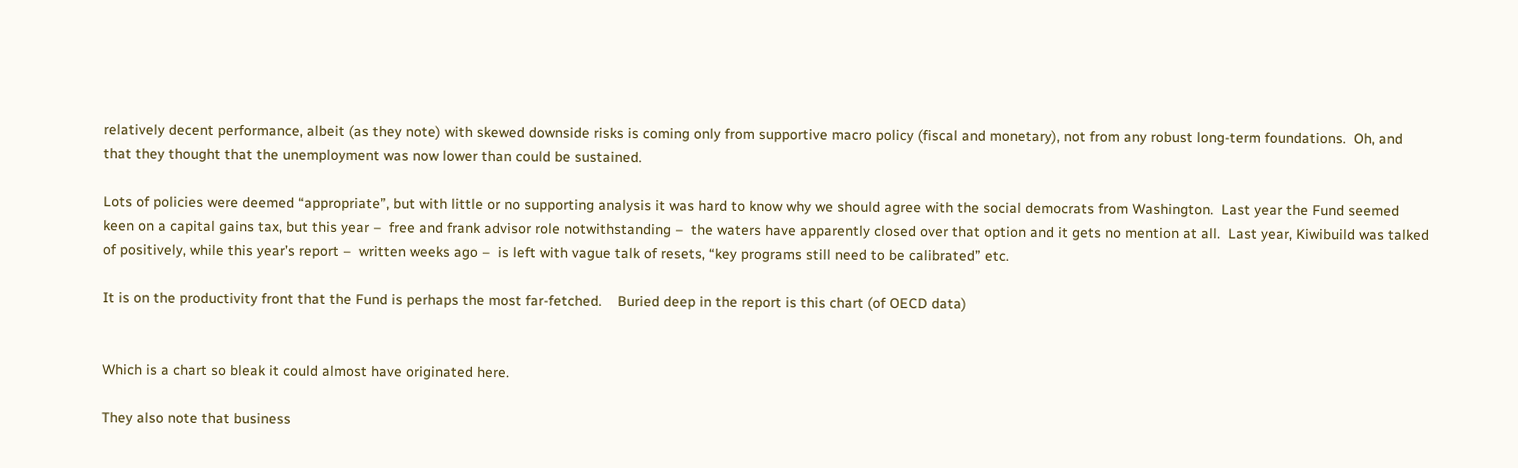relatively decent performance, albeit (as they note) with skewed downside risks is coming only from supportive macro policy (fiscal and monetary), not from any robust long-term foundations.  Oh, and that they thought that the unemployment was now lower than could be sustained.

Lots of policies were deemed “appropriate”, but with little or no supporting analysis it was hard to know why we should agree with the social democrats from Washington.  Last year the Fund seemed keen on a capital gains tax, but this year –  free and frank advisor role notwithstanding –  the waters have apparently closed over that option and it gets no mention at all.  Last year, Kiwibuild was talked of positively, while this year’s report –  written weeks ago –  is left with vague talk of resets, “key programs still need to be calibrated” etc.

It is on the productivity front that the Fund is perhaps the most far-fetched.    Buried deep in the report is this chart (of OECD data)


Which is a chart so bleak it could almost have originated here.

They also note that business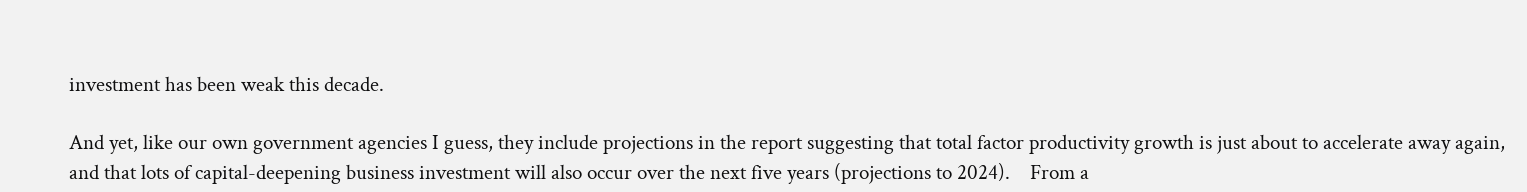investment has been weak this decade.

And yet, like our own government agencies I guess, they include projections in the report suggesting that total factor productivity growth is just about to accelerate away again, and that lots of capital-deepening business investment will also occur over the next five years (projections to 2024).    From a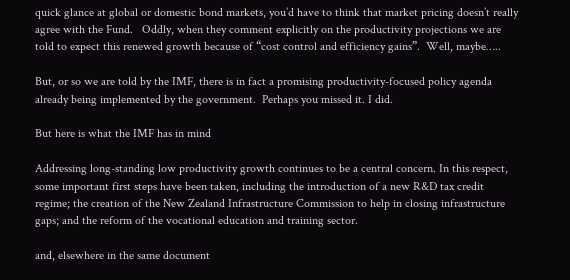quick glance at global or domestic bond markets, you’d have to think that market pricing doesn’t really agree with the Fund.   Oddly, when they comment explicitly on the productivity projections we are told to expect this renewed growth because of “cost control and efficiency gains”.  Well, maybe…..

But, or so we are told by the IMF, there is in fact a promising productivity-focused policy agenda already being implemented by the government.  Perhaps you missed it. I did.

But here is what the IMF has in mind

Addressing long-standing low productivity growth continues to be a central concern. In this respect, some important first steps have been taken, including the introduction of a new R&D tax credit regime; the creation of the New Zealand Infrastructure Commission to help in closing infrastructure gaps; and the reform of the vocational education and training sector.

and, elsewhere in the same document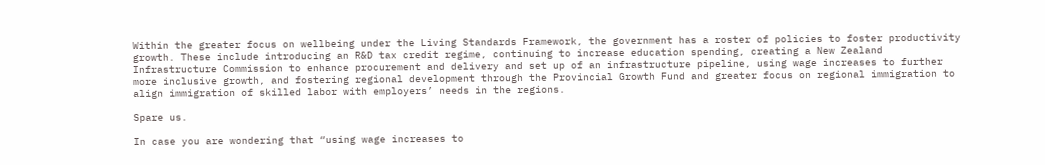Within the greater focus on wellbeing under the Living Standards Framework, the government has a roster of policies to foster productivity growth. These include introducing an R&D tax credit regime, continuing to increase education spending, creating a New Zealand Infrastructure Commission to enhance procurement and delivery and set up of an infrastructure pipeline, using wage increases to further more inclusive growth, and fostering regional development through the Provincial Growth Fund and greater focus on regional immigration to align immigration of skilled labor with employers’ needs in the regions.

Spare us.

In case you are wondering that “using wage increases to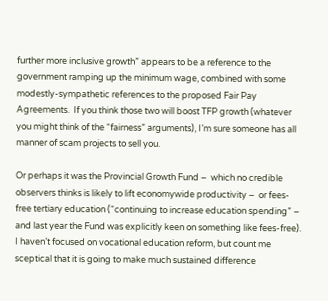further more inclusive growth” appears to be a reference to the government ramping up the minimum wage, combined with some modestly-sympathetic references to the proposed Fair Pay Agreements.  If you think those two will boost TFP growth (whatever you might think of the “fairness” arguments), I’m sure someone has all manner of scam projects to sell you.

Or perhaps it was the Provincial Growth Fund –  which no credible observers thinks is likely to lift economywide productivity –  or fees-free tertiary education (“continuing to increase education spending” –  and last year the Fund was explicitly keen on something like fees-free).  I haven’t focused on vocational education reform, but count me sceptical that it is going to make much sustained difference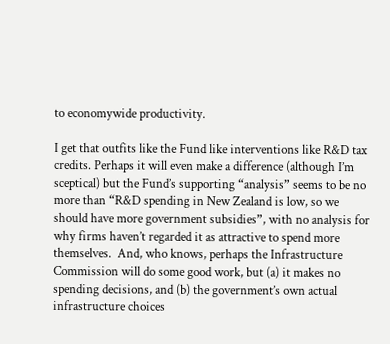to economywide productivity.

I get that outfits like the Fund like interventions like R&D tax credits. Perhaps it will even make a difference (although I’m sceptical) but the Fund’s supporting “analysis” seems to be no more than “R&D spending in New Zealand is low, so we should have more government subsidies”, with no analysis for why firms haven’t regarded it as attractive to spend more themselves.  And, who knows, perhaps the Infrastructure Commission will do some good work, but (a) it makes no spending decisions, and (b) the government’s own actual infrastructure choices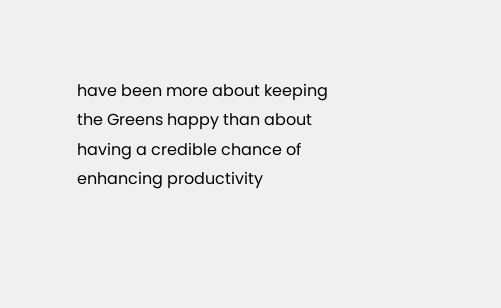have been more about keeping the Greens happy than about having a credible chance of enhancing productivity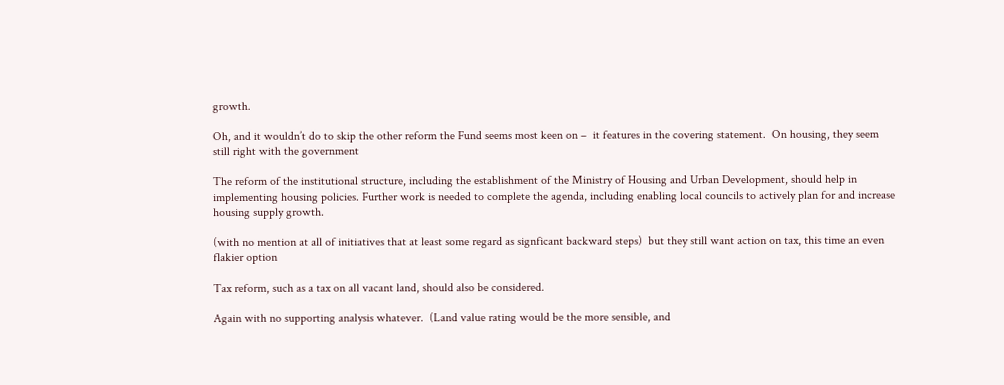growth.

Oh, and it wouldn’t do to skip the other reform the Fund seems most keen on –  it features in the covering statement.  On housing, they seem still right with the government

The reform of the institutional structure, including the establishment of the Ministry of Housing and Urban Development, should help in implementing housing policies. Further work is needed to complete the agenda, including enabling local councils to actively plan for and increase housing supply growth.

(with no mention at all of initiatives that at least some regard as signficant backward steps)  but they still want action on tax, this time an even flakier option

Tax reform, such as a tax on all vacant land, should also be considered.

Again with no supporting analysis whatever.  (Land value rating would be the more sensible, and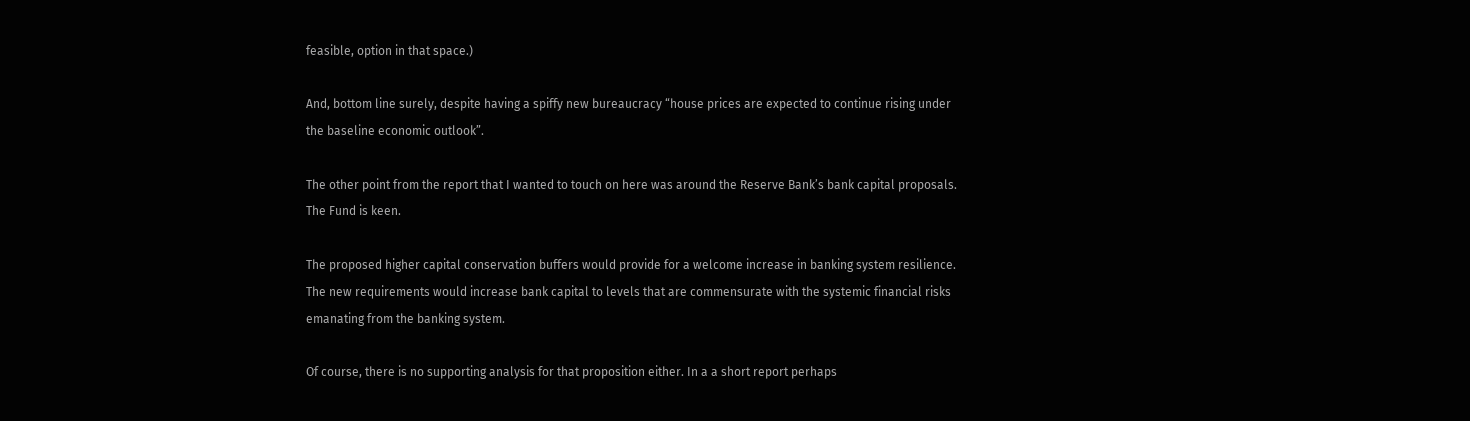feasible, option in that space.)

And, bottom line surely, despite having a spiffy new bureaucracy “house prices are expected to continue rising under the baseline economic outlook”.

The other point from the report that I wanted to touch on here was around the Reserve Bank’s bank capital proposals.   The Fund is keen.

The proposed higher capital conservation buffers would provide for a welcome increase in banking system resilience. The new requirements would increase bank capital to levels that are commensurate with the systemic financial risks emanating from the banking system.

Of course, there is no supporting analysis for that proposition either. In a a short report perhaps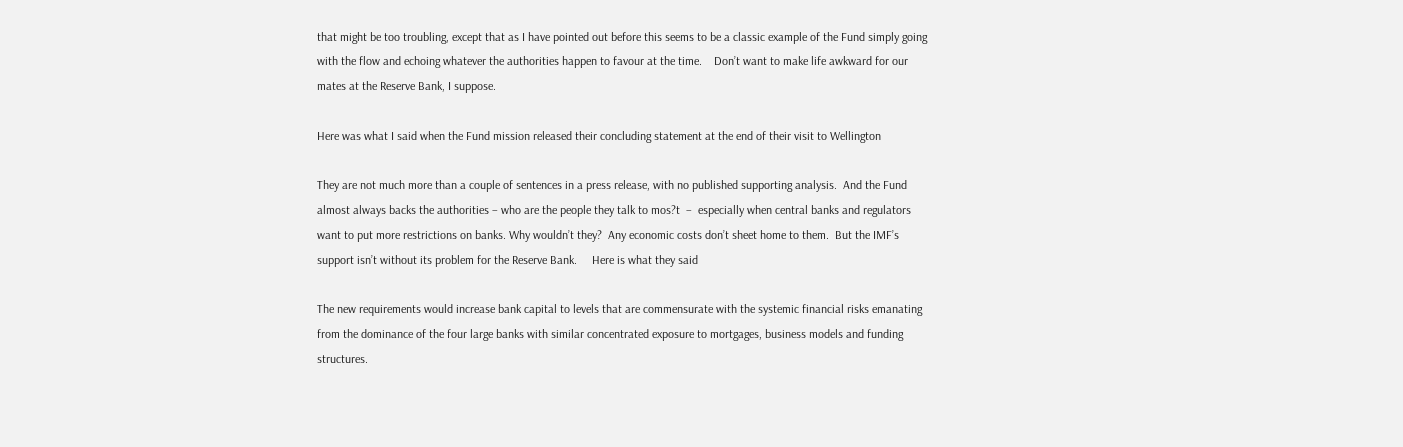that might be too troubling, except that as I have pointed out before this seems to be a classic example of the Fund simply going with the flow and echoing whatever the authorities happen to favour at the time.    Don’t want to make life awkward for our mates at the Reserve Bank, I suppose.

Here was what I said when the Fund mission released their concluding statement at the end of their visit to Wellington

They are not much more than a couple of sentences in a press release, with no published supporting analysis.  And the Fund almost always backs the authorities – who are the people they talk to mos?t  –  especially when central banks and regulators want to put more restrictions on banks. Why wouldn’t they?  Any economic costs don’t sheet home to them.  But the IMF’s support isn’t without its problem for the Reserve Bank.     Here is what they said

The new requirements would increase bank capital to levels that are commensurate with the systemic financial risks emanating from the dominance of the four large banks with similar concentrated exposure to mortgages, business models and funding structures.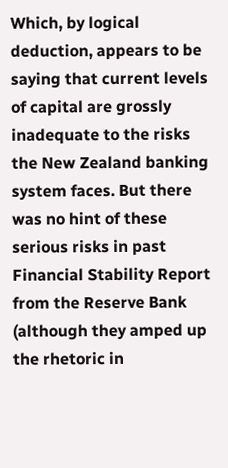Which, by logical deduction, appears to be saying that current levels of capital are grossly inadequate to the risks the New Zealand banking system faces. But there was no hint of these serious risks in past Financial Stability Report from the Reserve Bank (although they amped up the rhetoric in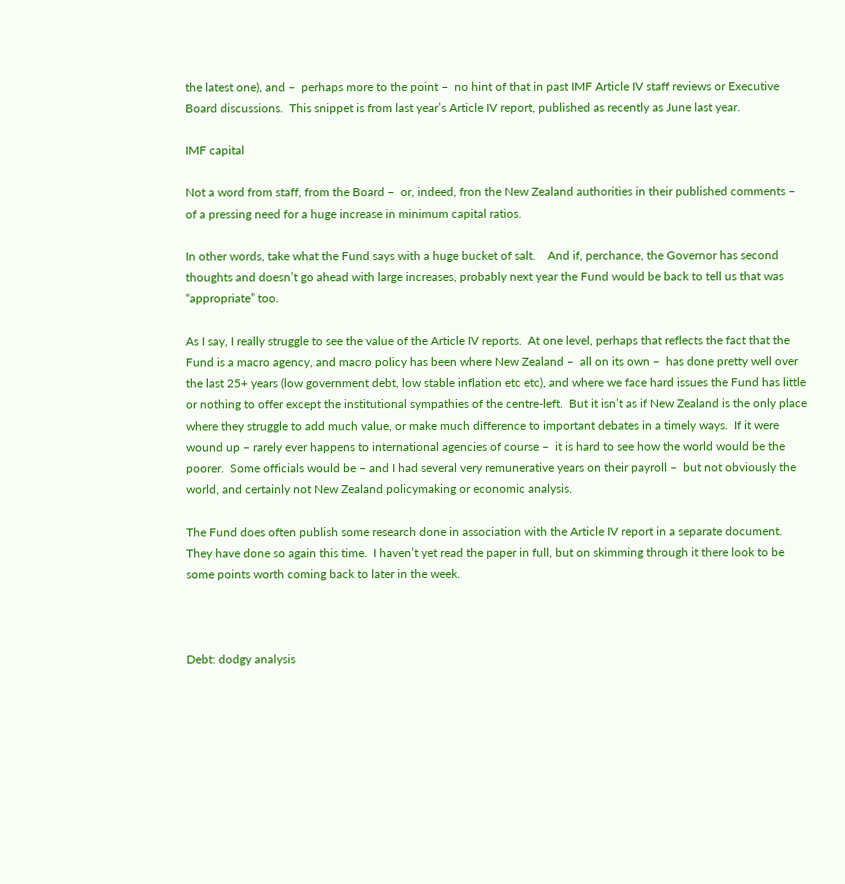the latest one), and –  perhaps more to the point –  no hint of that in past IMF Article IV staff reviews or Executive Board discussions.  This snippet is from last year’s Article IV report, published as recently as June last year.

IMF capital

Not a word from staff, from the Board –  or, indeed, fron the New Zealand authorities in their published comments –  of a pressing need for a huge increase in minimum capital ratios.

In other words, take what the Fund says with a huge bucket of salt.    And if, perchance, the Governor has second thoughts and doesn’t go ahead with large increases, probably next year the Fund would be back to tell us that was “appropriate” too.

As I say, I really struggle to see the value of the Article IV reports.  At one level, perhaps that reflects the fact that the Fund is a macro agency, and macro policy has been where New Zealand –  all on its own –  has done pretty well over the last 25+ years (low government debt, low stable inflation etc etc), and where we face hard issues the Fund has little or nothing to offer except the institutional sympathies of the centre-left.  But it isn’t as if New Zealand is the only place where they struggle to add much value, or make much difference to important debates in a timely ways.  If it were wound up – rarely ever happens to international agencies of course –  it is hard to see how the world would be the poorer.  Some officials would be – and I had several very remunerative years on their payroll –  but not obviously the world, and certainly not New Zealand policymaking or economic analysis.

The Fund does often publish some research done in association with the Article IV report in a separate document. They have done so again this time.  I haven’t yet read the paper in full, but on skimming through it there look to be some points worth coming back to later in the week.



Debt: dodgy analysis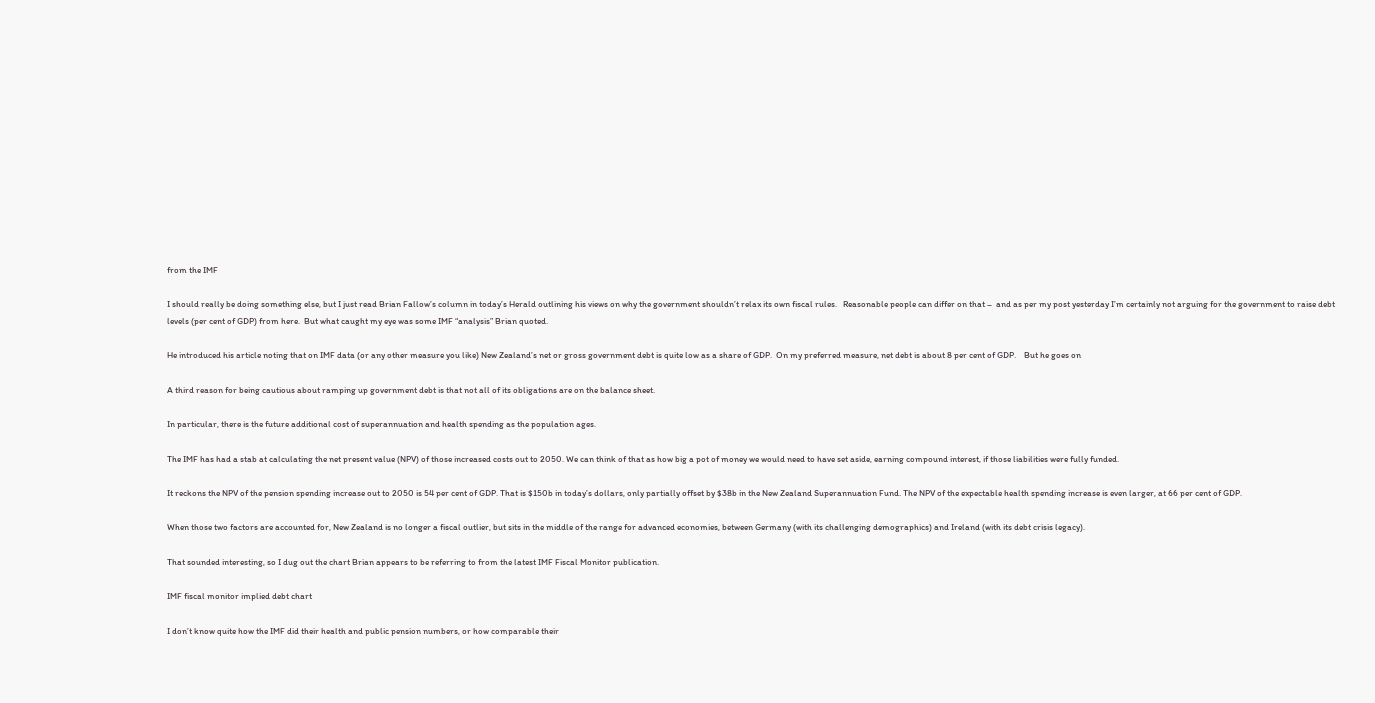from the IMF

I should really be doing something else, but I just read Brian Fallow’s column in today’s Herald outlining his views on why the government shouldn’t relax its own fiscal rules.   Reasonable people can differ on that –  and as per my post yesterday I’m certainly not arguing for the government to raise debt levels (per cent of GDP) from here.  But what caught my eye was some IMF “analysis” Brian quoted.

He introduced his article noting that on IMF data (or any other measure you like) New Zealand’s net or gross government debt is quite low as a share of GDP.  On my preferred measure, net debt is about 8 per cent of GDP.    But he goes on

A third reason for being cautious about ramping up government debt is that not all of its obligations are on the balance sheet.

In particular, there is the future additional cost of superannuation and health spending as the population ages.

The IMF has had a stab at calculating the net present value (NPV) of those increased costs out to 2050. We can think of that as how big a pot of money we would need to have set aside, earning compound interest, if those liabilities were fully funded.

It reckons the NPV of the pension spending increase out to 2050 is 54 per cent of GDP. That is $150b in today’s dollars, only partially offset by $38b in the New Zealand Superannuation Fund. The NPV of the expectable health spending increase is even larger, at 66 per cent of GDP.

When those two factors are accounted for, New Zealand is no longer a fiscal outlier, but sits in the middle of the range for advanced economies, between Germany (with its challenging demographics) and Ireland (with its debt crisis legacy).

That sounded interesting, so I dug out the chart Brian appears to be referring to from the latest IMF Fiscal Monitor publication.

IMF fiscal monitor implied debt chart

I don’t know quite how the IMF did their health and public pension numbers, or how comparable their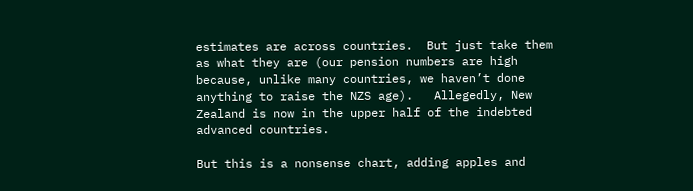estimates are across countries.  But just take them as what they are (our pension numbers are high because, unlike many countries, we haven’t done anything to raise the NZS age).   Allegedly, New Zealand is now in the upper half of the indebted advanced countries.

But this is a nonsense chart, adding apples and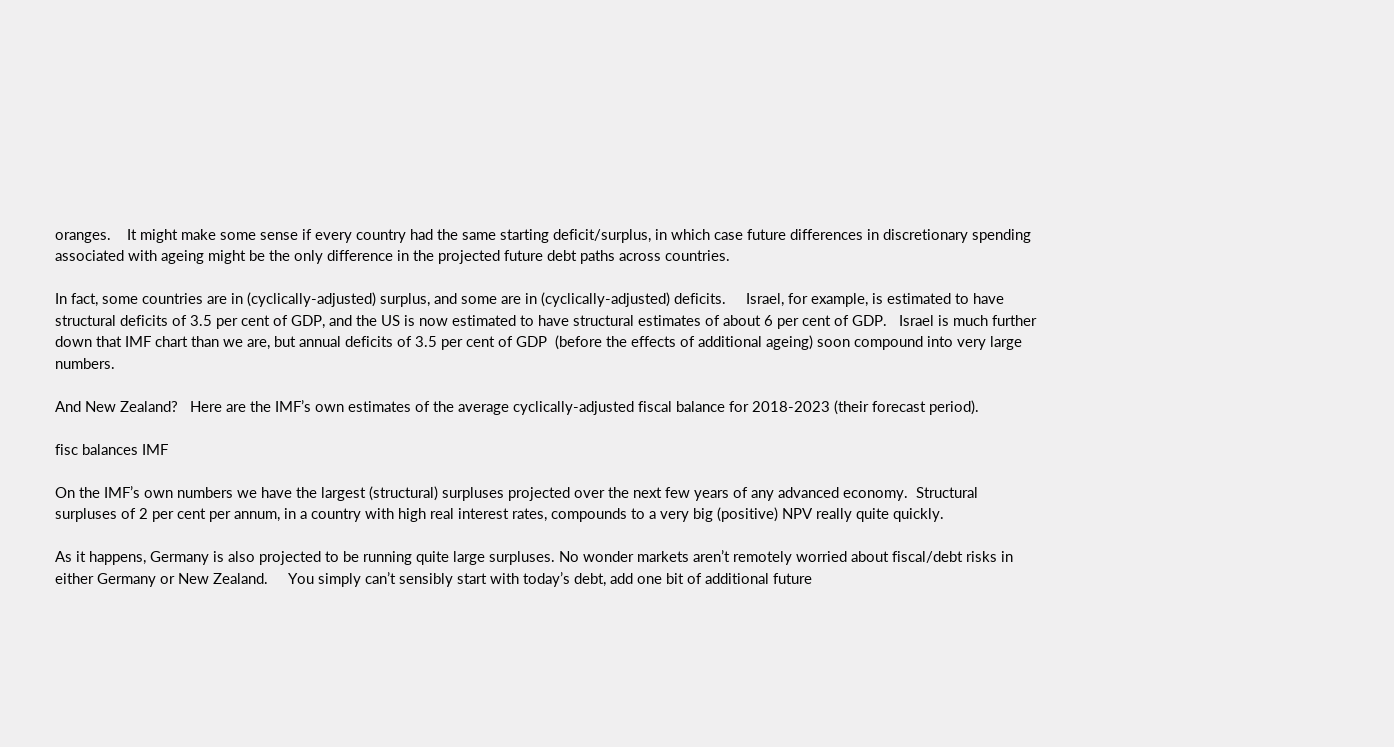oranges.    It might make some sense if every country had the same starting deficit/surplus, in which case future differences in discretionary spending associated with ageing might be the only difference in the projected future debt paths across countries.

In fact, some countries are in (cyclically-adjusted) surplus, and some are in (cyclically-adjusted) deficits.     Israel, for example, is estimated to have structural deficits of 3.5 per cent of GDP, and the US is now estimated to have structural estimates of about 6 per cent of GDP.   Israel is much further down that IMF chart than we are, but annual deficits of 3.5 per cent of GDP  (before the effects of additional ageing) soon compound into very large numbers.

And New Zealand?   Here are the IMF’s own estimates of the average cyclically-adjusted fiscal balance for 2018-2023 (their forecast period).

fisc balances IMF

On the IMF’s own numbers we have the largest (structural) surpluses projected over the next few years of any advanced economy.  Structural surpluses of 2 per cent per annum, in a country with high real interest rates, compounds to a very big (positive) NPV really quite quickly.

As it happens, Germany is also projected to be running quite large surpluses. No wonder markets aren’t remotely worried about fiscal/debt risks in either Germany or New Zealand.     You simply can’t sensibly start with today’s debt, add one bit of additional future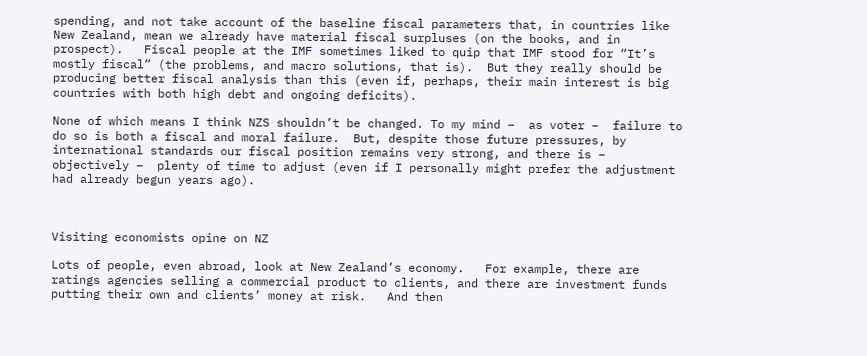spending, and not take account of the baseline fiscal parameters that, in countries like New Zealand, mean we already have material fiscal surpluses (on the books, and in prospect).   Fiscal people at the IMF sometimes liked to quip that IMF stood for “It’s mostly fiscal” (the problems, and macro solutions, that is).  But they really should be producing better fiscal analysis than this (even if, perhaps, their main interest is big countries with both high debt and ongoing deficits).

None of which means I think NZS shouldn’t be changed. To my mind –  as voter –  failure to do so is both a fiscal and moral failure.  But, despite those future pressures, by international standards our fiscal position remains very strong, and there is –  objectively –  plenty of time to adjust (even if I personally might prefer the adjustment had already begun years ago).



Visiting economists opine on NZ

Lots of people, even abroad, look at New Zealand’s economy.   For example, there are ratings agencies selling a commercial product to clients, and there are investment funds putting their own and clients’ money at risk.   And then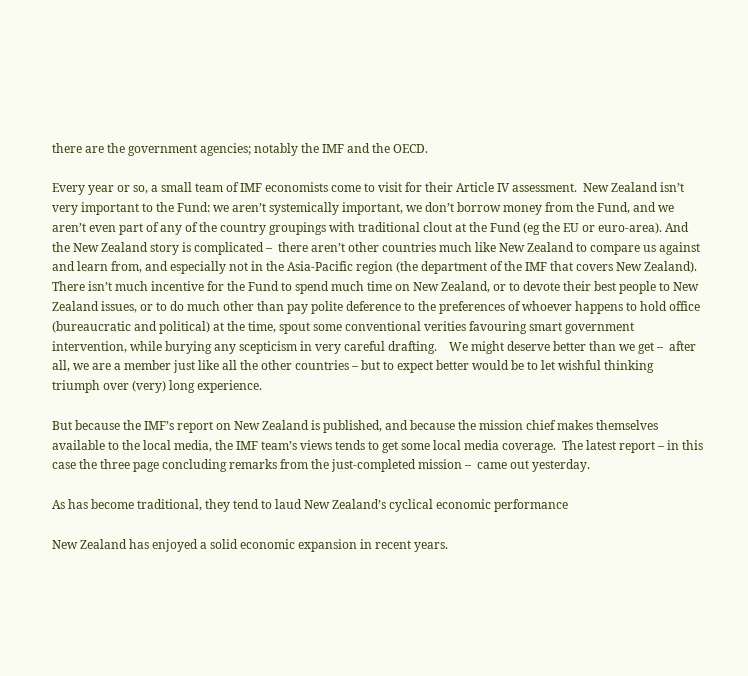there are the government agencies; notably the IMF and the OECD.

Every year or so, a small team of IMF economists come to visit for their Article IV assessment.  New Zealand isn’t very important to the Fund: we aren’t systemically important, we don’t borrow money from the Fund, and we aren’t even part of any of the country groupings with traditional clout at the Fund (eg the EU or euro-area). And the New Zealand story is complicated –  there aren’t other countries much like New Zealand to compare us against and learn from, and especially not in the Asia-Pacific region (the department of the IMF that covers New Zealand).  There isn’t much incentive for the Fund to spend much time on New Zealand, or to devote their best people to New Zealand issues, or to do much other than pay polite deference to the preferences of whoever happens to hold office (bureaucratic and political) at the time, spout some conventional verities favouring smart government intervention, while burying any scepticism in very careful drafting.    We might deserve better than we get –  after all, we are a member just like all the other countries – but to expect better would be to let wishful thinking triumph over (very) long experience.

But because the IMF’s report on New Zealand is published, and because the mission chief makes themselves available to the local media, the IMF team’s views tends to get some local media coverage.  The latest report – in this case the three page concluding remarks from the just-completed mission –  came out yesterday.

As has become traditional, they tend to laud New Zealand’s cyclical economic performance

New Zealand has enjoyed a solid economic expansion in recent years.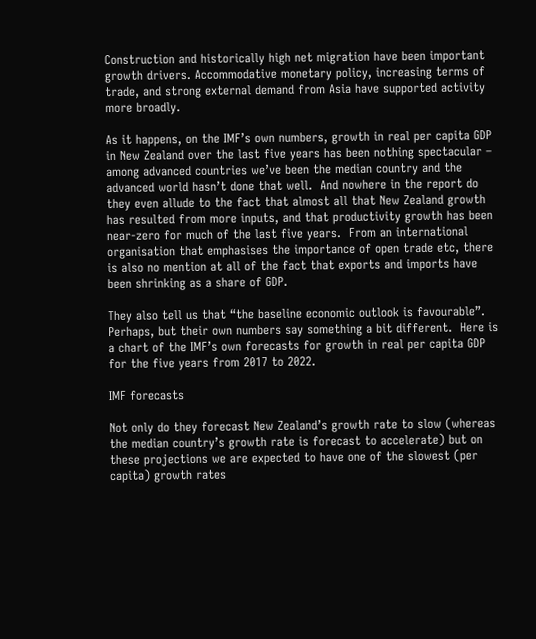Construction and historically high net migration have been important growth drivers. Accommodative monetary policy, increasing terms of trade, and strong external demand from Asia have supported activity more broadly.

As it happens, on the IMF’s own numbers, growth in real per capita GDP in New Zealand over the last five years has been nothing spectacular –  among advanced countries we’ve been the median country and the advanced world hasn’t done that well.  And nowhere in the report do they even allude to the fact that almost all that New Zealand growth has resulted from more inputs, and that productivity growth has been near-zero for much of the last five years.  From an international organisation that emphasises the importance of open trade etc, there is also no mention at all of the fact that exports and imports have been shrinking as a share of GDP.

They also tell us that “the baseline economic outlook is favourable”.   Perhaps, but their own numbers say something a bit different.  Here is a chart of the IMF’s own forecasts for growth in real per capita GDP for the five years from 2017 to 2022.

IMF forecasts

Not only do they forecast New Zealand’s growth rate to slow (whereas the median country’s growth rate is forecast to accelerate) but on these projections we are expected to have one of the slowest (per capita) growth rates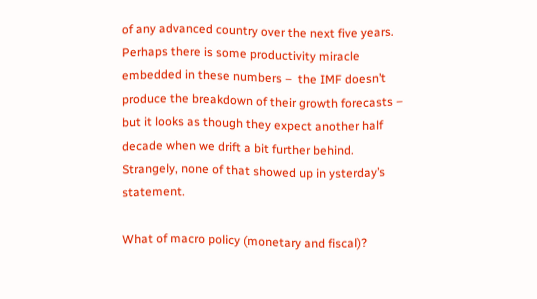of any advanced country over the next five years.  Perhaps there is some productivity miracle embedded in these numbers –  the IMF doesn’t produce the breakdown of their growth forecasts –  but it looks as though they expect another half decade when we drift a bit further behind.  Strangely, none of that showed up in ysterday’s statement.

What of macro policy (monetary and fiscal)?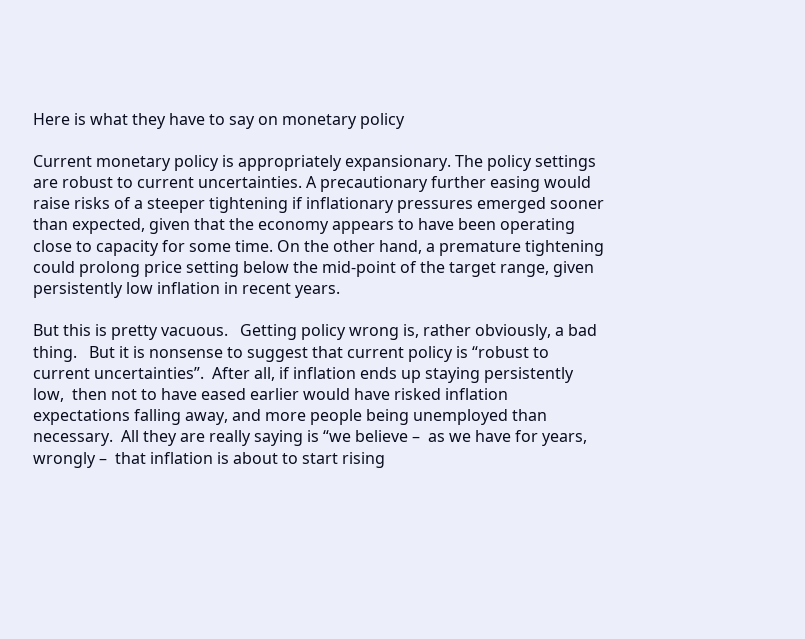Here is what they have to say on monetary policy

Current monetary policy is appropriately expansionary. The policy settings are robust to current uncertainties. A precautionary further easing would raise risks of a steeper tightening if inflationary pressures emerged sooner than expected, given that the economy appears to have been operating close to capacity for some time. On the other hand, a premature tightening could prolong price setting below the mid-point of the target range, given persistently low inflation in recent years.

But this is pretty vacuous.   Getting policy wrong is, rather obviously, a bad thing.   But it is nonsense to suggest that current policy is “robust to current uncertainties”.  After all, if inflation ends up staying persistently low,  then not to have eased earlier would have risked inflation expectations falling away, and more people being unemployed than necessary.  All they are really saying is “we believe –  as we have for years, wrongly –  that inflation is about to start rising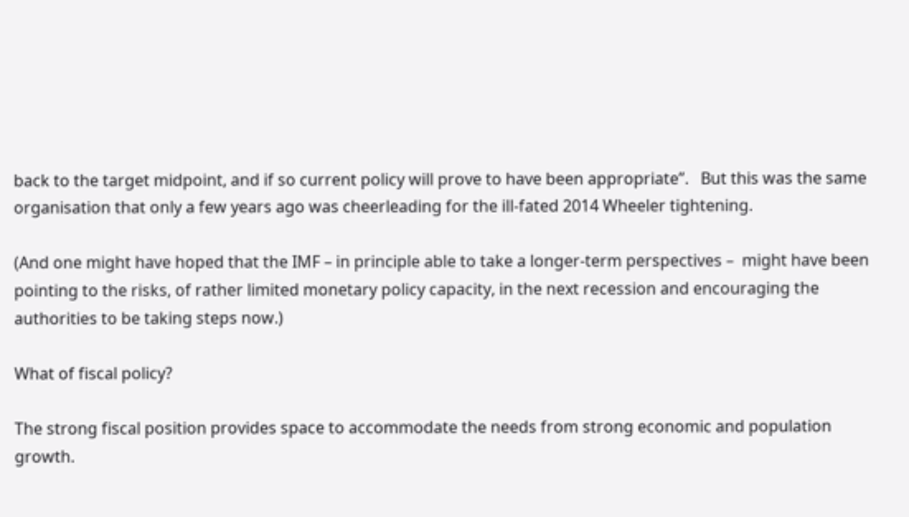back to the target midpoint, and if so current policy will prove to have been appropriate”.   But this was the same organisation that only a few years ago was cheerleading for the ill-fated 2014 Wheeler tightening.

(And one might have hoped that the IMF – in principle able to take a longer-term perspectives –  might have been pointing to the risks, of rather limited monetary policy capacity, in the next recession and encouraging the authorities to be taking steps now.)

What of fiscal policy?

The strong fiscal position provides space to accommodate the needs from strong economic and population growth.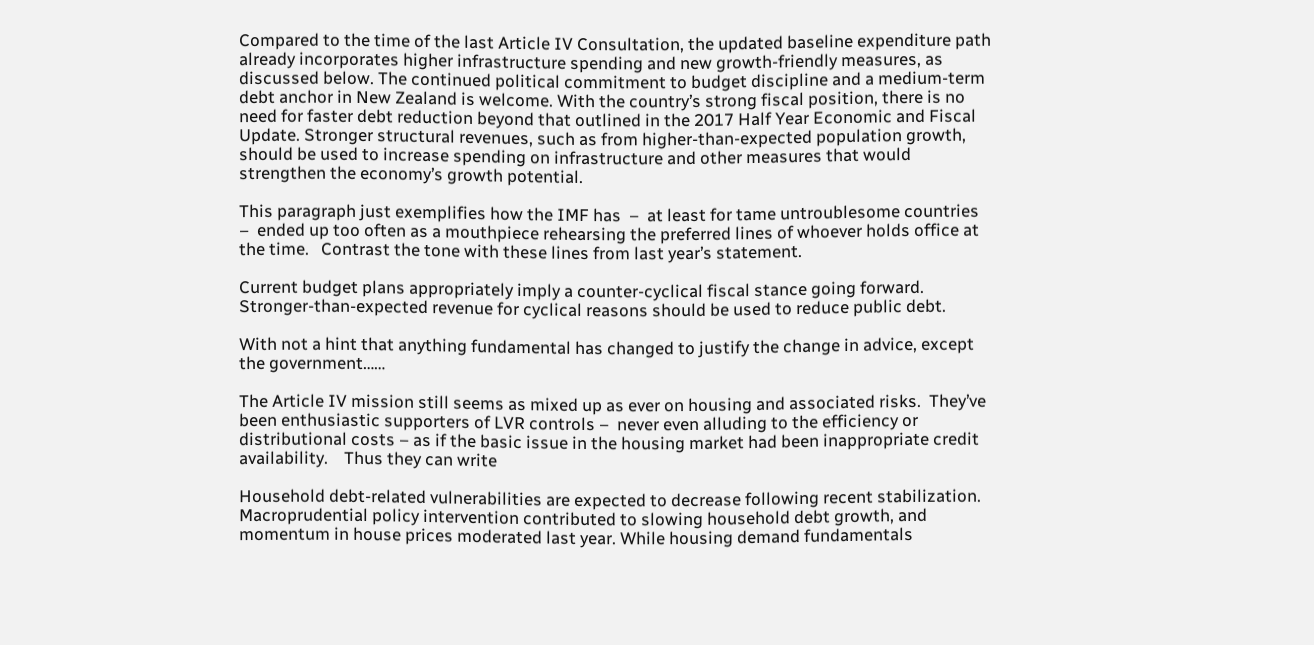Compared to the time of the last Article IV Consultation, the updated baseline expenditure path already incorporates higher infrastructure spending and new growth-friendly measures, as discussed below. The continued political commitment to budget discipline and a medium-term debt anchor in New Zealand is welcome. With the country’s strong fiscal position, there is no need for faster debt reduction beyond that outlined in the 2017 Half Year Economic and Fiscal Update. Stronger structural revenues, such as from higher-than-expected population growth, should be used to increase spending on infrastructure and other measures that would strengthen the economy’s growth potential.

This paragraph just exemplifies how the IMF has  –  at least for tame untroublesome countries –  ended up too often as a mouthpiece rehearsing the preferred lines of whoever holds office at the time.   Contrast the tone with these lines from last year’s statement.

Current budget plans appropriately imply a counter-cyclical fiscal stance going forward. Stronger-than-expected revenue for cyclical reasons should be used to reduce public debt.

With not a hint that anything fundamental has changed to justify the change in advice, except the government……

The Article IV mission still seems as mixed up as ever on housing and associated risks.  They’ve been enthusiastic supporters of LVR controls –  never even alluding to the efficiency or distributional costs – as if the basic issue in the housing market had been inappropriate credit availability.    Thus they can write

Household debt-related vulnerabilities are expected to decrease following recent stabilization. Macroprudential policy intervention contributed to slowing household debt growth, and momentum in house prices moderated last year. While housing demand fundamentals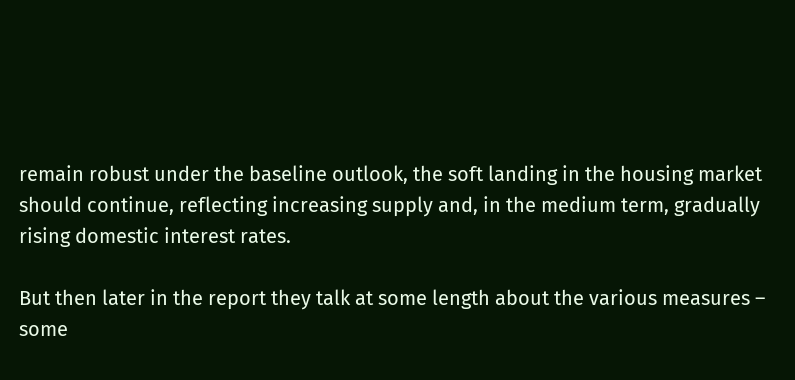remain robust under the baseline outlook, the soft landing in the housing market should continue, reflecting increasing supply and, in the medium term, gradually rising domestic interest rates.

But then later in the report they talk at some length about the various measures –  some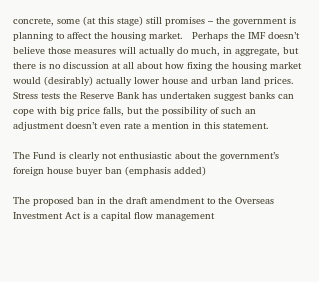concrete, some (at this stage) still promises – the government is planning to affect the housing market.   Perhaps the IMF doesn’t believe those measures will actually do much, in aggregate, but there is no discussion at all about how fixing the housing market would (desirably) actually lower house and urban land prices.  Stress tests the Reserve Bank has undertaken suggest banks can cope with big price falls, but the possibility of such an adjustment doesn’t even rate a mention in this statement.

The Fund is clearly not enthusiastic about the government’s foreign house buyer ban (emphasis added)

The proposed ban in the draft amendment to the Overseas Investment Act is a capital flow management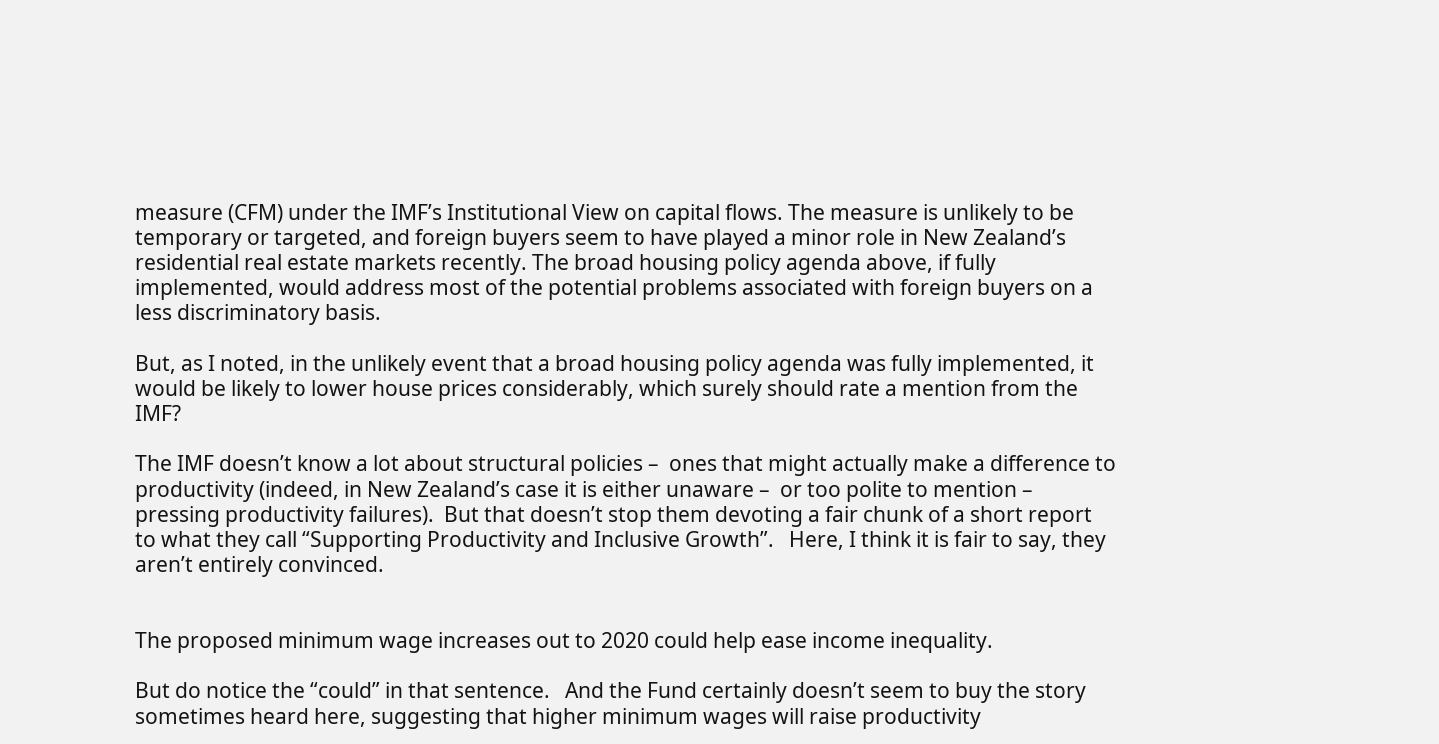measure (CFM) under the IMF’s Institutional View on capital flows. The measure is unlikely to be temporary or targeted, and foreign buyers seem to have played a minor role in New Zealand’s residential real estate markets recently. The broad housing policy agenda above, if fully implemented, would address most of the potential problems associated with foreign buyers on a less discriminatory basis.

But, as I noted, in the unlikely event that a broad housing policy agenda was fully implemented, it would be likely to lower house prices considerably, which surely should rate a mention from the IMF?

The IMF doesn’t know a lot about structural policies –  ones that might actually make a difference to productivity (indeed, in New Zealand’s case it is either unaware –  or too polite to mention –  pressing productivity failures).  But that doesn’t stop them devoting a fair chunk of a short report to what they call “Supporting Productivity and Inclusive Growth”.   Here, I think it is fair to say, they aren’t entirely convinced.


The proposed minimum wage increases out to 2020 could help ease income inequality.

But do notice the “could” in that sentence.   And the Fund certainly doesn’t seem to buy the story sometimes heard here, suggesting that higher minimum wages will raise productivity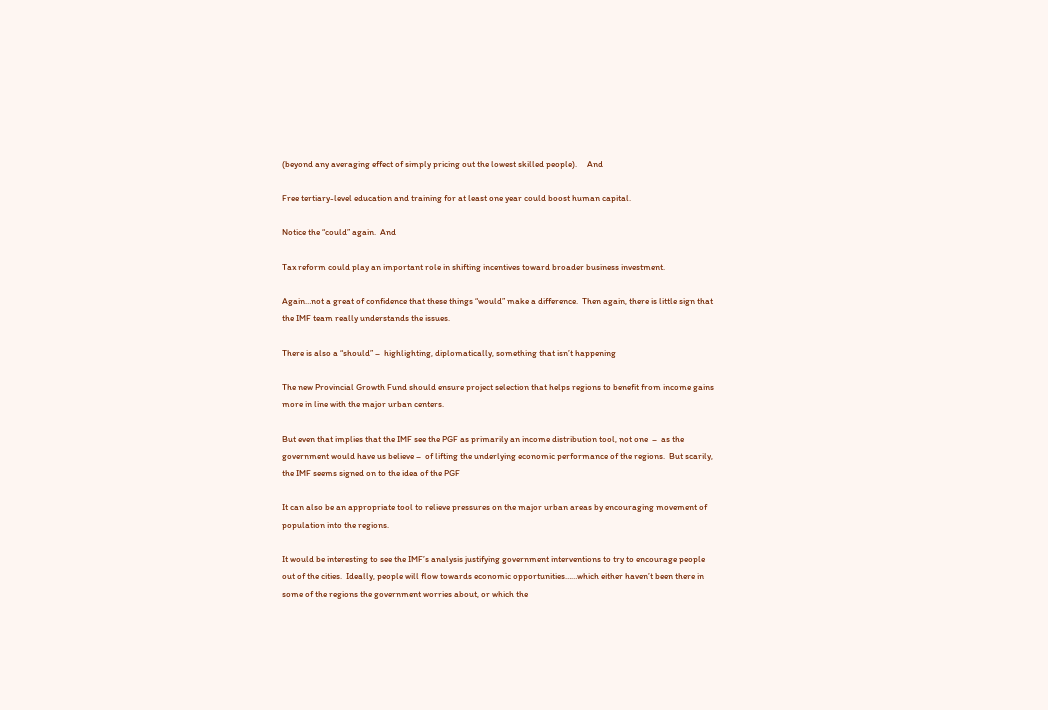(beyond any averaging effect of simply pricing out the lowest skilled people).     And

Free tertiary-level education and training for at least one year could boost human capital.

Notice the “could” again.  And

Tax reform could play an important role in shifting incentives toward broader business investment.

Again…not a great of confidence that these things “would” make a difference.  Then again, there is little sign that the IMF team really understands the issues.

There is also a “should” –  highlighting, diplomatically, something that isn’t happening

The new Provincial Growth Fund should ensure project selection that helps regions to benefit from income gains more in line with the major urban centers.

But even that implies that the IMF see the PGF as primarily an income distribution tool, not one  –  as the government would have us believe –  of lifting the underlying economic performance of the regions.  But scarily, the IMF seems signed on to the idea of the PGF

It can also be an appropriate tool to relieve pressures on the major urban areas by encouraging movement of population into the regions.

It would be interesting to see the IMF’s analysis justifying government interventions to try to encourage people out of the cities.  Ideally, people will flow towards economic opportunities……which either haven’t been there in some of the regions the government worries about, or which the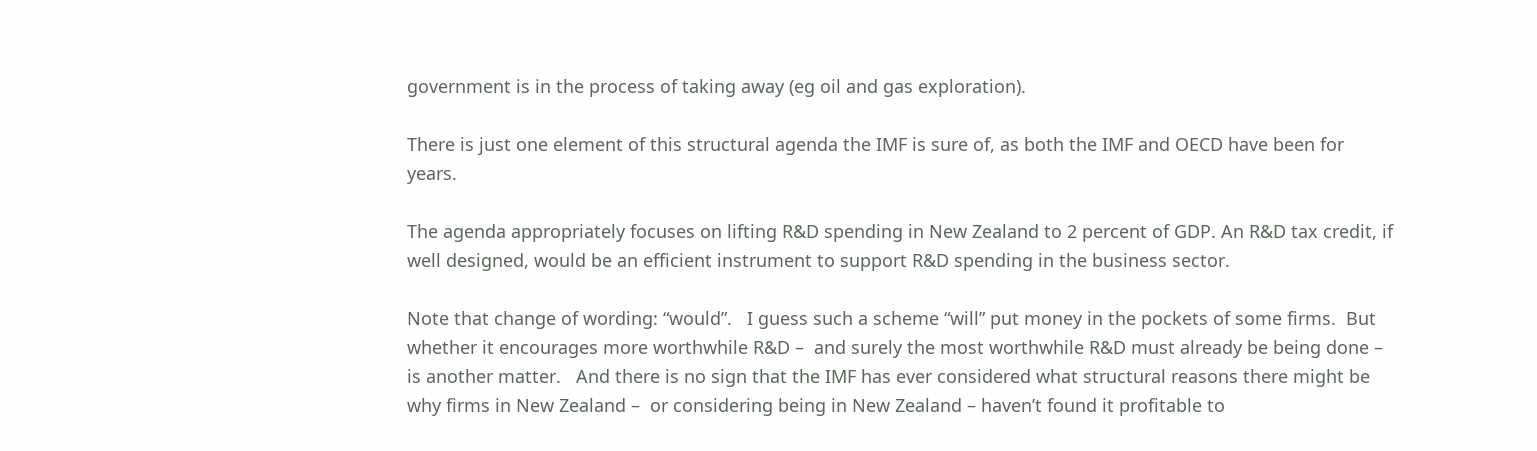government is in the process of taking away (eg oil and gas exploration).

There is just one element of this structural agenda the IMF is sure of, as both the IMF and OECD have been for years.

The agenda appropriately focuses on lifting R&D spending in New Zealand to 2 percent of GDP. An R&D tax credit, if well designed, would be an efficient instrument to support R&D spending in the business sector.

Note that change of wording: “would”.   I guess such a scheme “will” put money in the pockets of some firms.  But whether it encourages more worthwhile R&D –  and surely the most worthwhile R&D must already be being done –  is another matter.   And there is no sign that the IMF has ever considered what structural reasons there might be why firms in New Zealand –  or considering being in New Zealand – haven’t found it profitable to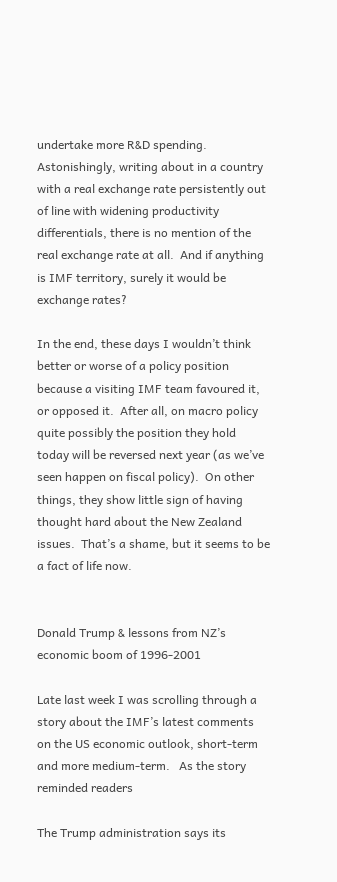undertake more R&D spending.   Astonishingly, writing about in a country with a real exchange rate persistently out of line with widening productivity differentials, there is no mention of the real exchange rate at all.  And if anything is IMF territory, surely it would be exchange rates?

In the end, these days I wouldn’t think better or worse of a policy position because a visiting IMF team favoured it, or opposed it.  After all, on macro policy quite possibly the position they hold today will be reversed next year (as we’ve seen happen on fiscal policy).  On other things, they show little sign of having thought hard about the New Zealand issues.  That’s a shame, but it seems to be a fact of life now.


Donald Trump & lessons from NZ’s economic boom of 1996-2001

Late last week I was scrolling through a story about the IMF’s latest comments on the US economic outlook, short-term and more medium-term.   As the story reminded readers

The Trump administration says its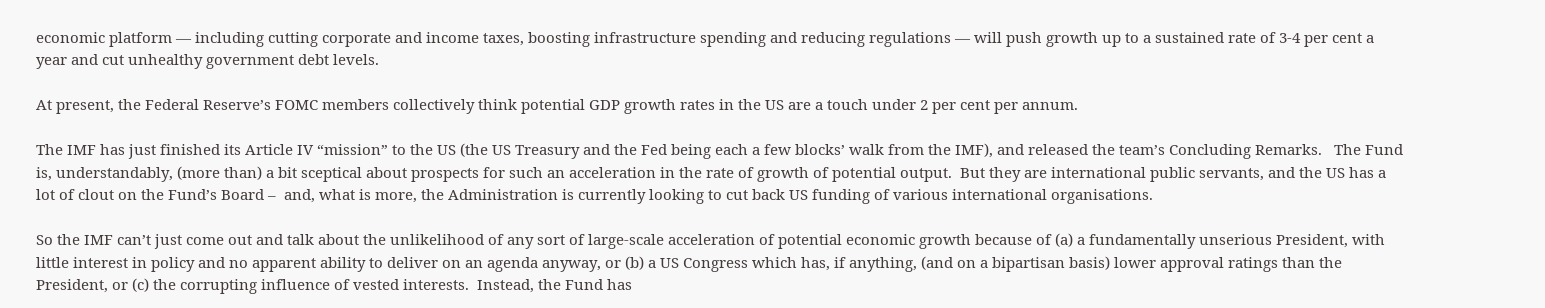economic platform — including cutting corporate and income taxes, boosting infrastructure spending and reducing regulations — will push growth up to a sustained rate of 3-4 per cent a year and cut unhealthy government debt levels.

At present, the Federal Reserve’s FOMC members collectively think potential GDP growth rates in the US are a touch under 2 per cent per annum.

The IMF has just finished its Article IV “mission” to the US (the US Treasury and the Fed being each a few blocks’ walk from the IMF), and released the team’s Concluding Remarks.   The Fund is, understandably, (more than) a bit sceptical about prospects for such an acceleration in the rate of growth of potential output.  But they are international public servants, and the US has a lot of clout on the Fund’s Board –  and, what is more, the Administration is currently looking to cut back US funding of various international organisations.

So the IMF can’t just come out and talk about the unlikelihood of any sort of large-scale acceleration of potential economic growth because of (a) a fundamentally unserious President, with little interest in policy and no apparent ability to deliver on an agenda anyway, or (b) a US Congress which has, if anything, (and on a bipartisan basis) lower approval ratings than the President, or (c) the corrupting influence of vested interests.  Instead, the Fund has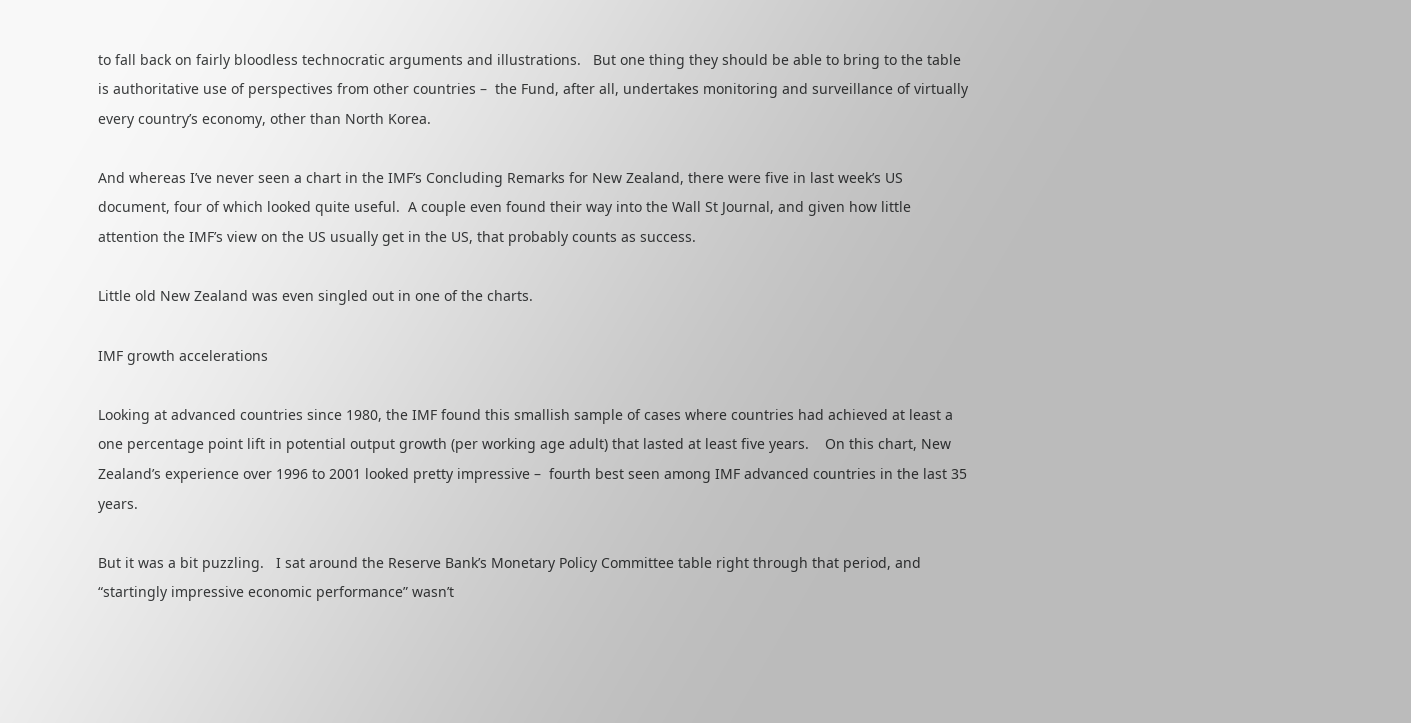to fall back on fairly bloodless technocratic arguments and illustrations.   But one thing they should be able to bring to the table is authoritative use of perspectives from other countries –  the Fund, after all, undertakes monitoring and surveillance of virtually every country’s economy, other than North Korea.

And whereas I’ve never seen a chart in the IMF’s Concluding Remarks for New Zealand, there were five in last week’s US document, four of which looked quite useful.  A couple even found their way into the Wall St Journal, and given how little attention the IMF’s view on the US usually get in the US, that probably counts as success.

Little old New Zealand was even singled out in one of the charts.

IMF growth accelerations

Looking at advanced countries since 1980, the IMF found this smallish sample of cases where countries had achieved at least a one percentage point lift in potential output growth (per working age adult) that lasted at least five years.    On this chart, New Zealand’s experience over 1996 to 2001 looked pretty impressive –  fourth best seen among IMF advanced countries in the last 35 years.

But it was a bit puzzling.   I sat around the Reserve Bank’s Monetary Policy Committee table right through that period, and “startingly impressive economic performance” wasn’t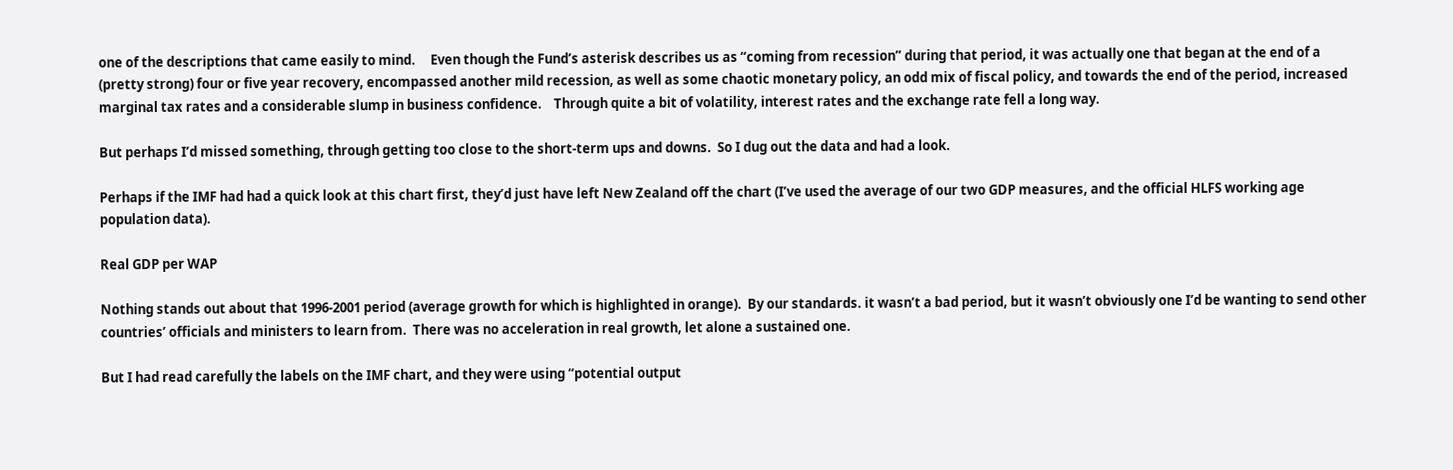one of the descriptions that came easily to mind.     Even though the Fund’s asterisk describes us as “coming from recession” during that period, it was actually one that began at the end of a (pretty strong) four or five year recovery, encompassed another mild recession, as well as some chaotic monetary policy, an odd mix of fiscal policy, and towards the end of the period, increased marginal tax rates and a considerable slump in business confidence.    Through quite a bit of volatility, interest rates and the exchange rate fell a long way.

But perhaps I’d missed something, through getting too close to the short-term ups and downs.  So I dug out the data and had a look.

Perhaps if the IMF had had a quick look at this chart first, they’d just have left New Zealand off the chart (I’ve used the average of our two GDP measures, and the official HLFS working age population data).

Real GDP per WAP

Nothing stands out about that 1996-2001 period (average growth for which is highlighted in orange).  By our standards. it wasn’t a bad period, but it wasn’t obviously one I’d be wanting to send other countries’ officials and ministers to learn from.  There was no acceleration in real growth, let alone a sustained one.

But I had read carefully the labels on the IMF chart, and they were using “potential output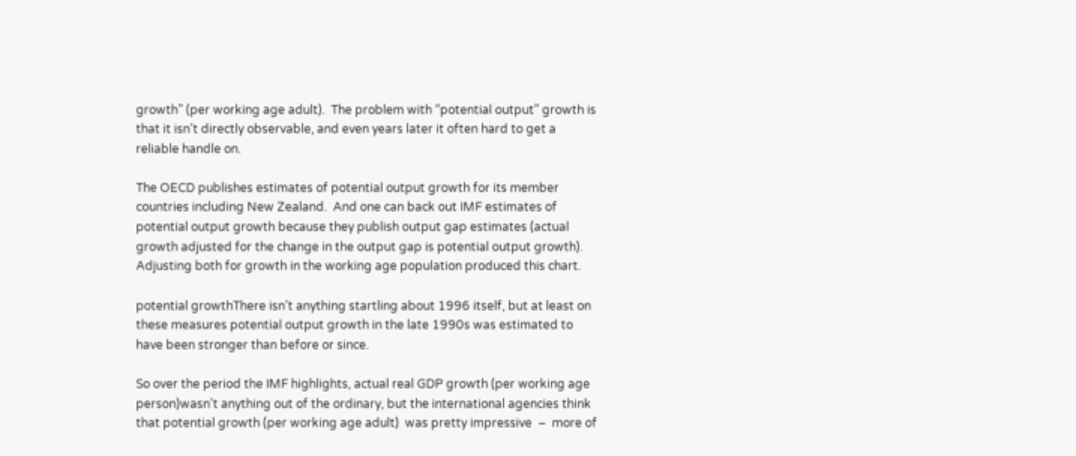growth” (per working age adult).  The problem with “potential output” growth is that it isn’t directly observable, and even years later it often hard to get a reliable handle on.

The OECD publishes estimates of potential output growth for its member countries including New Zealand.  And one can back out IMF estimates of potential output growth because they publish output gap estimates (actual growth adjusted for the change in the output gap is potential output growth).   Adjusting both for growth in the working age population produced this chart.

potential growthThere isn’t anything startling about 1996 itself, but at least on these measures potential output growth in the late 1990s was estimated to have been stronger than before or since.

So over the period the IMF highlights, actual real GDP growth (per working age person)wasn’t anything out of the ordinary, but the international agencies think that potential growth (per working age adult)  was pretty impressive  –  more of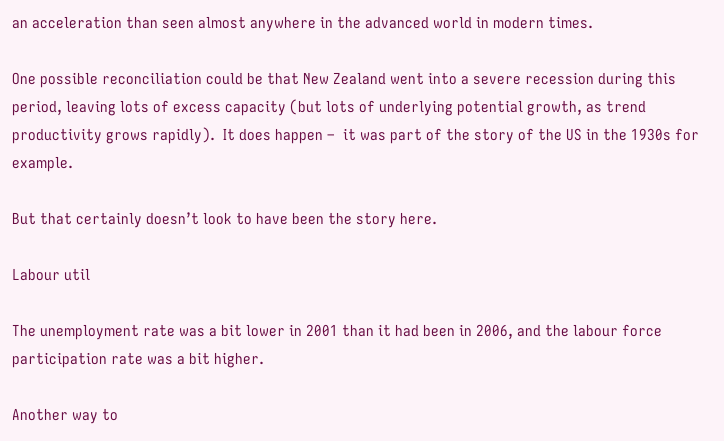an acceleration than seen almost anywhere in the advanced world in modern times.

One possible reconciliation could be that New Zealand went into a severe recession during this period, leaving lots of excess capacity (but lots of underlying potential growth, as trend productivity grows rapidly).  It does happen –  it was part of the story of the US in the 1930s for example.

But that certainly doesn’t look to have been the story here.

Labour util

The unemployment rate was a bit lower in 2001 than it had been in 2006, and the labour force participation rate was a bit higher.

Another way to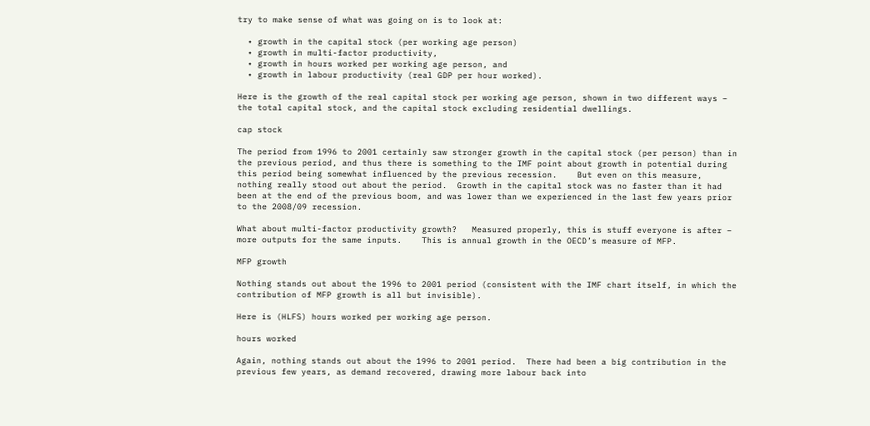try to make sense of what was going on is to look at:

  • growth in the capital stock (per working age person)
  • growth in multi-factor productivity,
  • growth in hours worked per working age person, and
  • growth in labour productivity (real GDP per hour worked).

Here is the growth of the real capital stock per working age person, shown in two different ways –  the total capital stock, and the capital stock excluding residential dwellings.

cap stock

The period from 1996 to 2001 certainly saw stronger growth in the capital stock (per person) than in the previous period, and thus there is something to the IMF point about growth in potential during this period being somewhat influenced by the previous recession.    But even on this measure, nothing really stood out about the period.  Growth in the capital stock was no faster than it had been at the end of the previous boom, and was lower than we experienced in the last few years prior to the 2008/09 recession.

What about multi-factor productivity growth?   Measured properly, this is stuff everyone is after –  more outputs for the same inputs.    This is annual growth in the OECD’s measure of MFP.

MFP growth

Nothing stands out about the 1996 to 2001 period (consistent with the IMF chart itself, in which the contribution of MFP growth is all but invisible).

Here is (HLFS) hours worked per working age person.

hours worked

Again, nothing stands out about the 1996 to 2001 period.  There had been a big contribution in the previous few years, as demand recovered, drawing more labour back into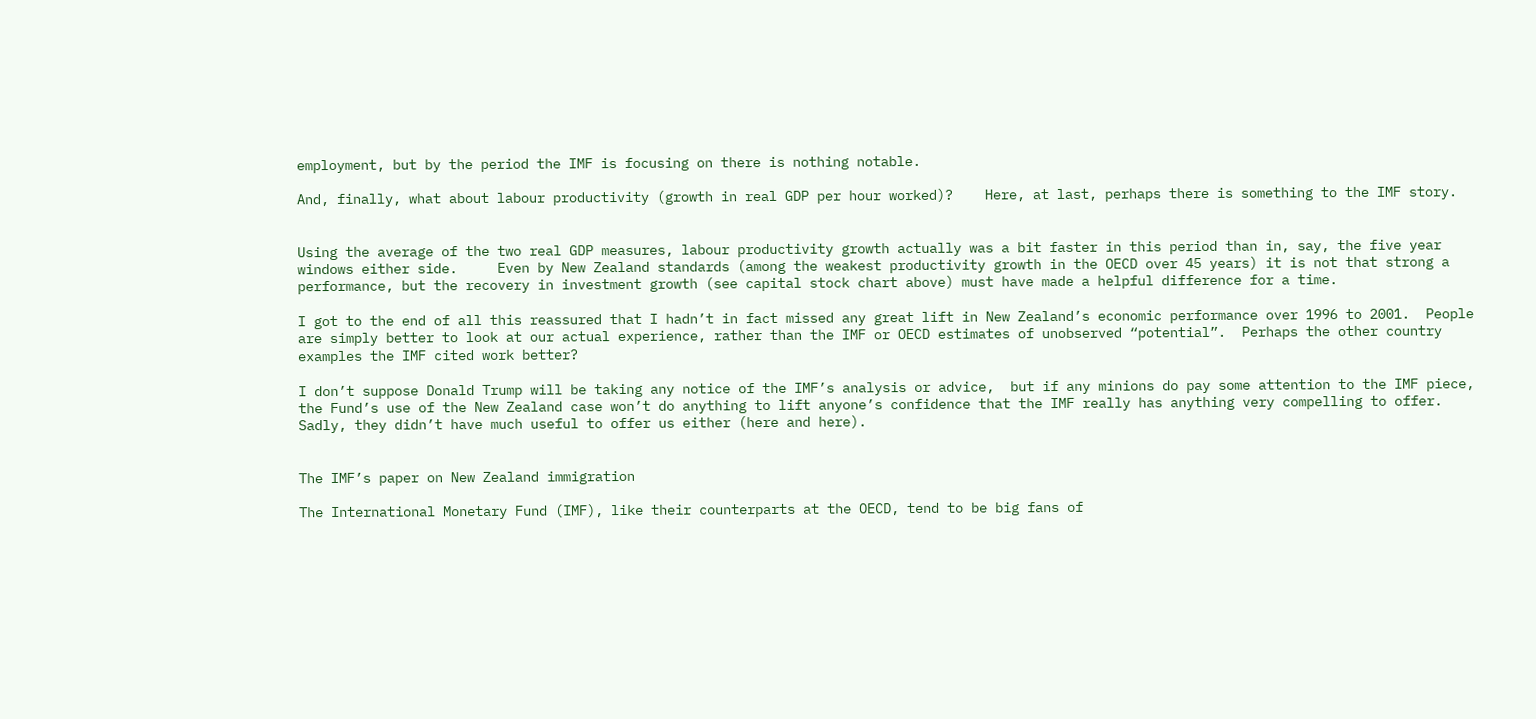employment, but by the period the IMF is focusing on there is nothing notable.

And, finally, what about labour productivity (growth in real GDP per hour worked)?    Here, at last, perhaps there is something to the IMF story.


Using the average of the two real GDP measures, labour productivity growth actually was a bit faster in this period than in, say, the five year windows either side.     Even by New Zealand standards (among the weakest productivity growth in the OECD over 45 years) it is not that strong a performance, but the recovery in investment growth (see capital stock chart above) must have made a helpful difference for a time.

I got to the end of all this reassured that I hadn’t in fact missed any great lift in New Zealand’s economic performance over 1996 to 2001.  People are simply better to look at our actual experience, rather than the IMF or OECD estimates of unobserved “potential”.  Perhaps the other country examples the IMF cited work better?

I don’t suppose Donald Trump will be taking any notice of the IMF’s analysis or advice,  but if any minions do pay some attention to the IMF piece, the Fund’s use of the New Zealand case won’t do anything to lift anyone’s confidence that the IMF really has anything very compelling to offer.   Sadly, they didn’t have much useful to offer us either (here and here).


The IMF’s paper on New Zealand immigration

The International Monetary Fund (IMF), like their counterparts at the OECD, tend to be big fans of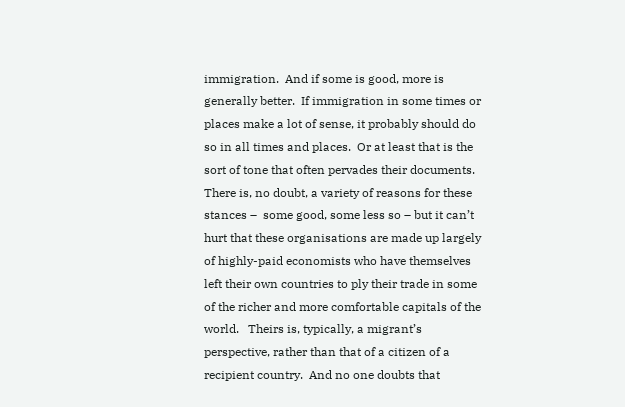immigration.  And if some is good, more is generally better.  If immigration in some times or places make a lot of sense, it probably should do so in all times and places.  Or at least that is the sort of tone that often pervades their documents.   There is, no doubt, a variety of reasons for these stances –  some good, some less so – but it can’t hurt that these organisations are made up largely of highly-paid economists who have themselves left their own countries to ply their trade in some of the richer and more comfortable capitals of the world.   Theirs is, typically, a migrant’s perspective, rather than that of a citizen of a recipient country.  And no one doubts that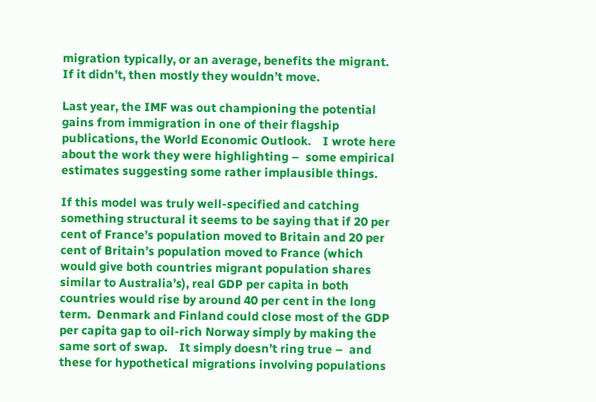migration typically, or an average, benefits the migrant.  If it didn’t, then mostly they wouldn’t move.

Last year, the IMF was out championing the potential gains from immigration in one of their flagship publications, the World Economic Outlook.    I wrote here about the work they were highlighting –  some empirical estimates suggesting some rather implausible things.

If this model was truly well-specified and catching something structural it seems to be saying that if 20 per cent of France’s population moved to Britain and 20 per cent of Britain’s population moved to France (which would give both countries migrant population shares similar to Australia’s), real GDP per capita in both countries would rise by around 40 per cent in the long term.  Denmark and Finland could close most of the GDP per capita gap to oil-rich Norway simply by making the same sort of swap.    It simply doesn’t ring true –  and these for hypothetical migrations involving populations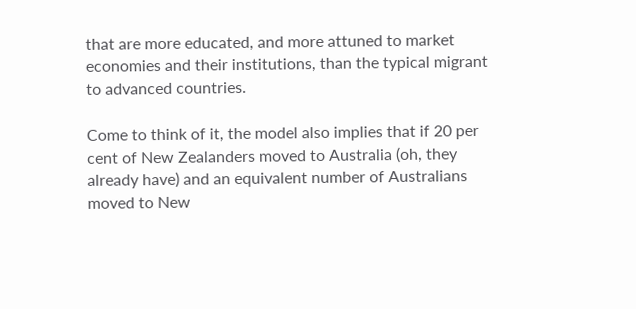that are more educated, and more attuned to market economies and their institutions, than the typical migrant to advanced countries.

Come to think of it, the model also implies that if 20 per cent of New Zealanders moved to Australia (oh, they already have) and an equivalent number of Australians moved to New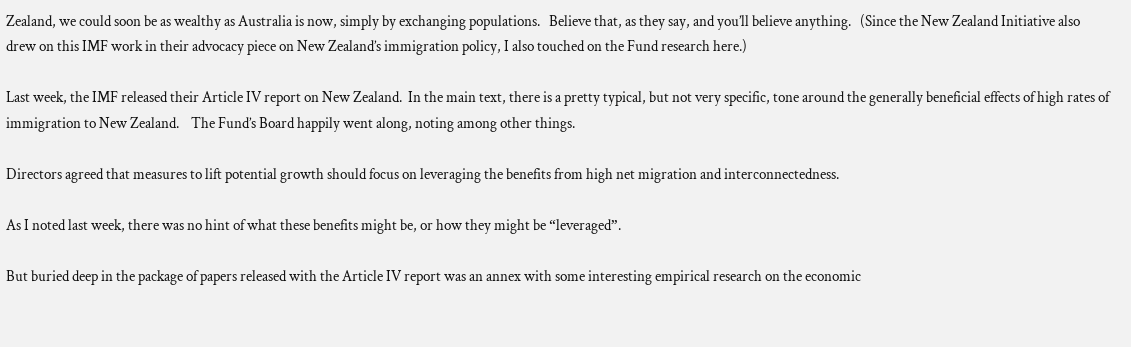Zealand, we could soon be as wealthy as Australia is now, simply by exchanging populations.   Believe that, as they say, and you’ll believe anything.   (Since the New Zealand Initiative also drew on this IMF work in their advocacy piece on New Zealand’s immigration policy, I also touched on the Fund research here.)

Last week, the IMF released their Article IV report on New Zealand.  In the main text, there is a pretty typical, but not very specific, tone around the generally beneficial effects of high rates of immigration to New Zealand.    The Fund’s Board happily went along, noting among other things.

Directors agreed that measures to lift potential growth should focus on leveraging the benefits from high net migration and interconnectedness.

As I noted last week, there was no hint of what these benefits might be, or how they might be “leveraged”.

But buried deep in the package of papers released with the Article IV report was an annex with some interesting empirical research on the economic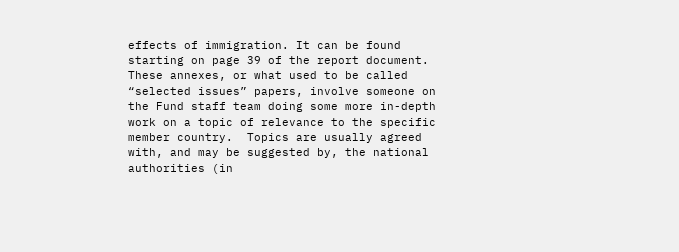effects of immigration. It can be found starting on page 39 of the report document.     These annexes, or what used to be called “selected issues” papers, involve someone on the Fund staff team doing some more in-depth work on a topic of relevance to the specific member country.  Topics are usually agreed with, and may be suggested by, the national authorities (in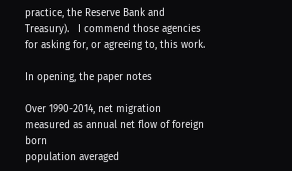practice, the Reserve Bank and Treasury).   I commend those agencies for asking for, or agreeing to, this work.

In opening, the paper notes

Over 1990-2014, net migration measured as annual net flow of foreign born
population averaged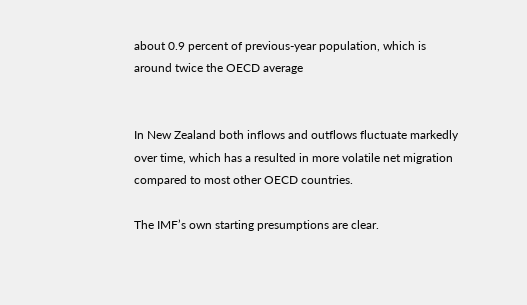about 0.9 percent of previous-year population, which is around twice the OECD average


In New Zealand both inflows and outflows fluctuate markedly over time, which has a resulted in more volatile net migration compared to most other OECD countries.

The IMF’s own starting presumptions are clear.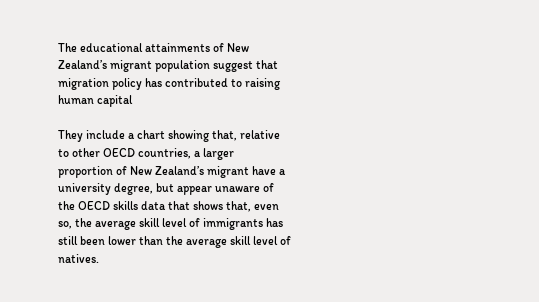The educational attainments of New Zealand’s migrant population suggest that
migration policy has contributed to raising human capital

They include a chart showing that, relative to other OECD countries, a larger proportion of New Zealand’s migrant have a university degree, but appear unaware of the OECD skills data that shows that, even so, the average skill level of immigrants has still been lower than the average skill level of natives.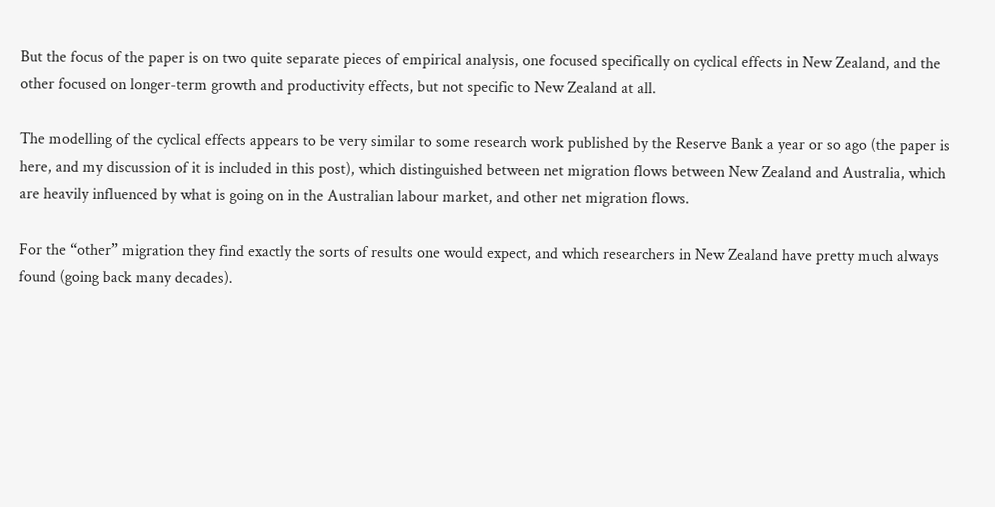But the focus of the paper is on two quite separate pieces of empirical analysis, one focused specifically on cyclical effects in New Zealand, and the other focused on longer-term growth and productivity effects, but not specific to New Zealand at all.

The modelling of the cyclical effects appears to be very similar to some research work published by the Reserve Bank a year or so ago (the paper is here, and my discussion of it is included in this post), which distinguished between net migration flows between New Zealand and Australia, which are heavily influenced by what is going on in the Australian labour market, and other net migration flows.

For the “other” migration they find exactly the sorts of results one would expect, and which researchers in New Zealand have pretty much always found (going back many decades).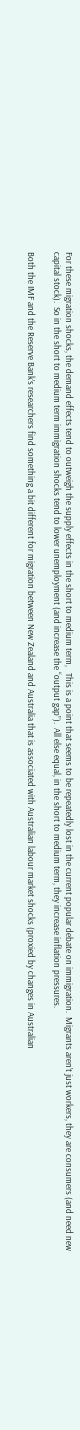For these migration shocks, the demand effects tend to outweigh the supply effects in the short to medium term,   This is a point that seems to be repeatedly lost in the current popular debate on immigration.  Migrants aren’t just workers, they are consumers (and need new capital stock).  So in the short to medium term immigration shocks tend to lower unemployment (and increase the “output gap”).  All else equal, in the short to medium term, they increase inflation pressures.

Both the IMF and the Reserve Bank’s researchers find something a bit different for migration between New Zealand and Australia that is associated with Australian labour market shocks (proxied by changes in Australian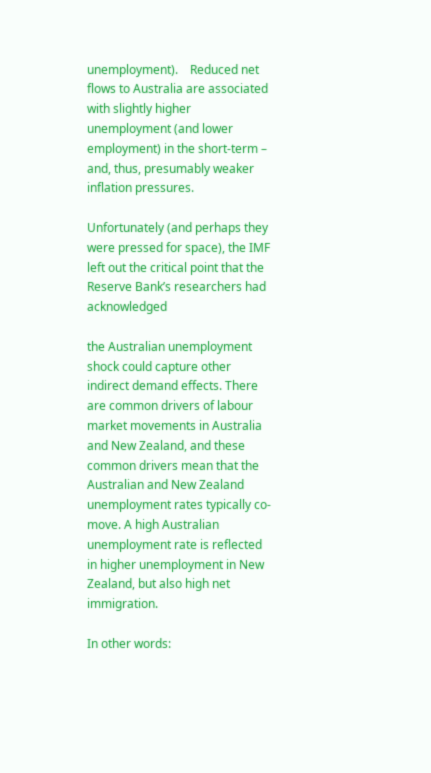unemployment).    Reduced net flows to Australia are associated with slightly higher unemployment (and lower employment) in the short-term –  and, thus, presumably weaker inflation pressures.

Unfortunately (and perhaps they were pressed for space), the IMF left out the critical point that the Reserve Bank’s researchers had acknowledged

the Australian unemployment shock could capture other indirect demand effects. There are common drivers of labour market movements in Australia and New Zealand, and these common drivers mean that the Australian and New Zealand unemployment rates typically co-move. A high Australian unemployment rate is reflected in higher unemployment in New Zealand, but also high net immigration.

In other words: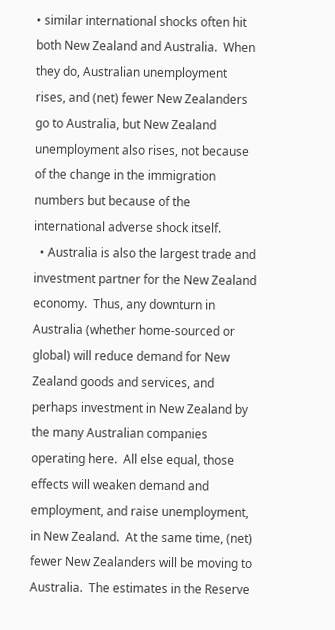• similar international shocks often hit both New Zealand and Australia.  When they do, Australian unemployment rises, and (net) fewer New Zealanders go to Australia, but New Zealand unemployment also rises, not because of the change in the immigration numbers but because of the international adverse shock itself.
  • Australia is also the largest trade and investment partner for the New Zealand economy.  Thus, any downturn in Australia (whether home-sourced or global) will reduce demand for New Zealand goods and services, and perhaps investment in New Zealand by the many Australian companies operating here.  All else equal, those effects will weaken demand and employment, and raise unemployment, in New Zealand.  At the same time, (net) fewer New Zealanders will be moving to Australia.  The estimates in the Reserve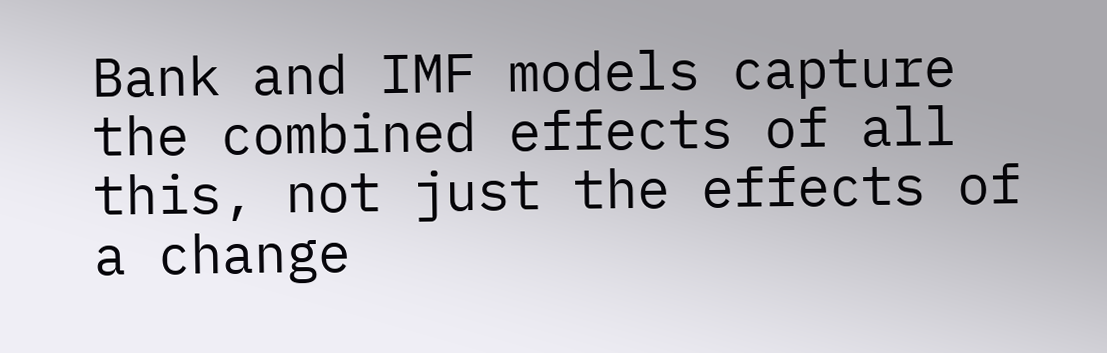Bank and IMF models capture the combined effects of all this, not just the effects of a change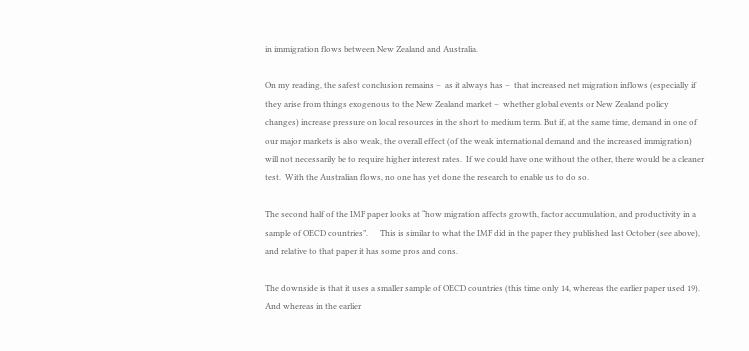in immigration flows between New Zealand and Australia.

On my reading, the safest conclusion remains –  as it always has –  that increased net migration inflows (especially if they arise from things exogenous to the New Zealand market –  whether global events or New Zealand policy changes) increase pressure on local resources in the short to medium term. But if, at the same time, demand in one of our major markets is also weak, the overall effect (of the weak international demand and the increased immigration) will not necessarily be to require higher interest rates.  If we could have one without the other, there would be a cleaner test.  With the Australian flows, no one has yet done the research to enable us to do so.

The second half of the IMF paper looks at “how migration affects growth, factor accumulation, and productivity in a sample of OECD countries”.      This is similar to what the IMF did in the paper they published last October (see above), and relative to that paper it has some pros and cons.

The downside is that it uses a smaller sample of OECD countries (this time only 14, whereas the earlier paper used 19).  And whereas in the earlier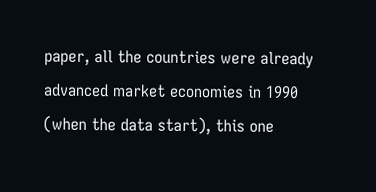paper, all the countries were already advanced market economies in 1990 (when the data start), this one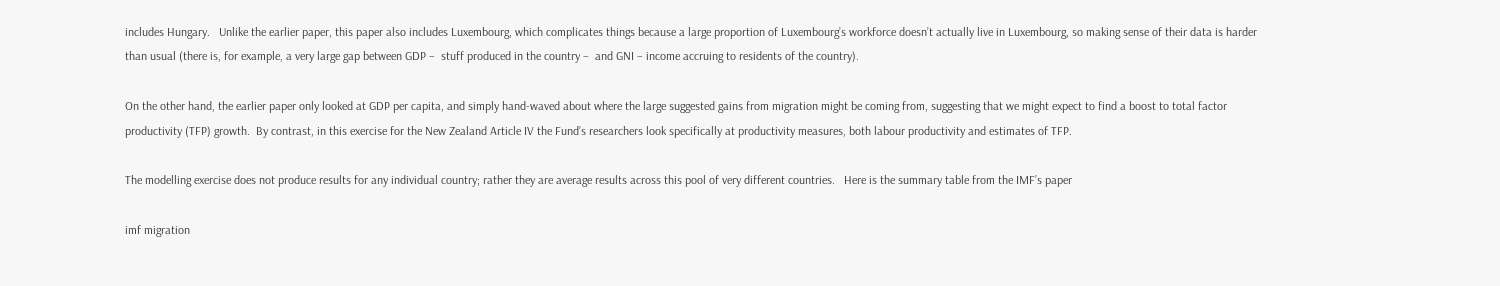includes Hungary.   Unlike the earlier paper, this paper also includes Luxembourg, which complicates things because a large proportion of Luxembourg’s workforce doesn’t actually live in Luxembourg, so making sense of their data is harder than usual (there is, for example, a very large gap between GDP –  stuff produced in the country –  and GNI – income accruing to residents of the country).

On the other hand, the earlier paper only looked at GDP per capita, and simply hand-waved about where the large suggested gains from migration might be coming from, suggesting that we might expect to find a boost to total factor productivity (TFP) growth.  By contrast, in this exercise for the New Zealand Article IV the Fund’s researchers look specifically at productivity measures, both labour productivity and estimates of TFP.

The modelling exercise does not produce results for any individual country; rather they are average results across this pool of very different countries.   Here is the summary table from the IMF’s paper

imf migration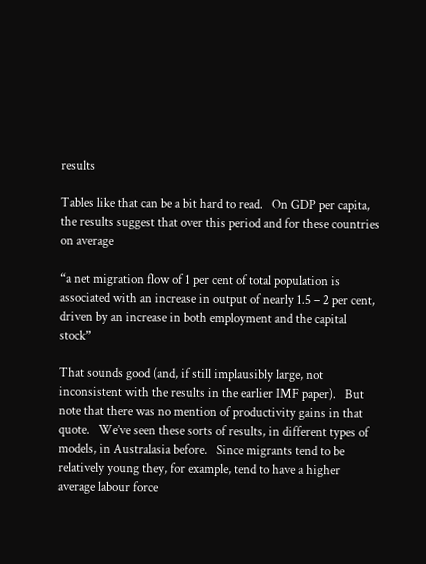results

Tables like that can be a bit hard to read.   On GDP per capita, the results suggest that over this period and for these countries on average

“a net migration flow of 1 per cent of total population is associated with an increase in output of nearly 1.5 – 2 per cent, driven by an increase in both employment and the capital stock”

That sounds good (and, if still implausibly large, not inconsistent with the results in the earlier IMF paper).   But note that there was no mention of productivity gains in that quote.   We’ve seen these sorts of results, in different types of models, in Australasia before.   Since migrants tend to be relatively young they, for example, tend to have a higher average labour force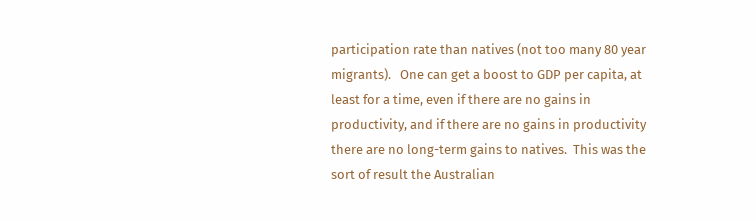participation rate than natives (not too many 80 year migrants).   One can get a boost to GDP per capita, at least for a time, even if there are no gains in productivity, and if there are no gains in productivity there are no long-term gains to natives.  This was the sort of result the Australian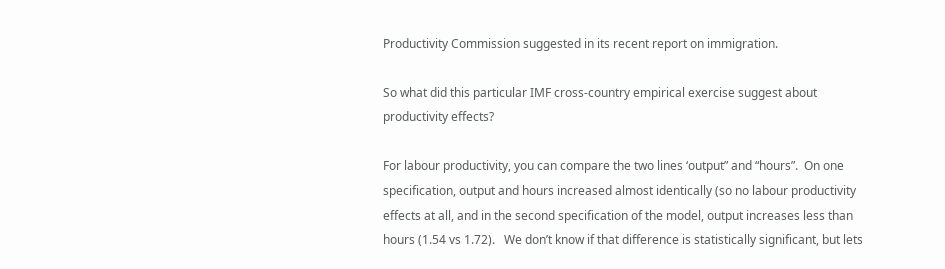Productivity Commission suggested in its recent report on immigration.

So what did this particular IMF cross-country empirical exercise suggest about productivity effects?

For labour productivity, you can compare the two lines ‘output” and “hours”.  On one specification, output and hours increased almost identically (so no labour productivity effects at all, and in the second specification of the model, output increases less than hours (1.54 vs 1.72).   We don’t know if that difference is statistically significant, but lets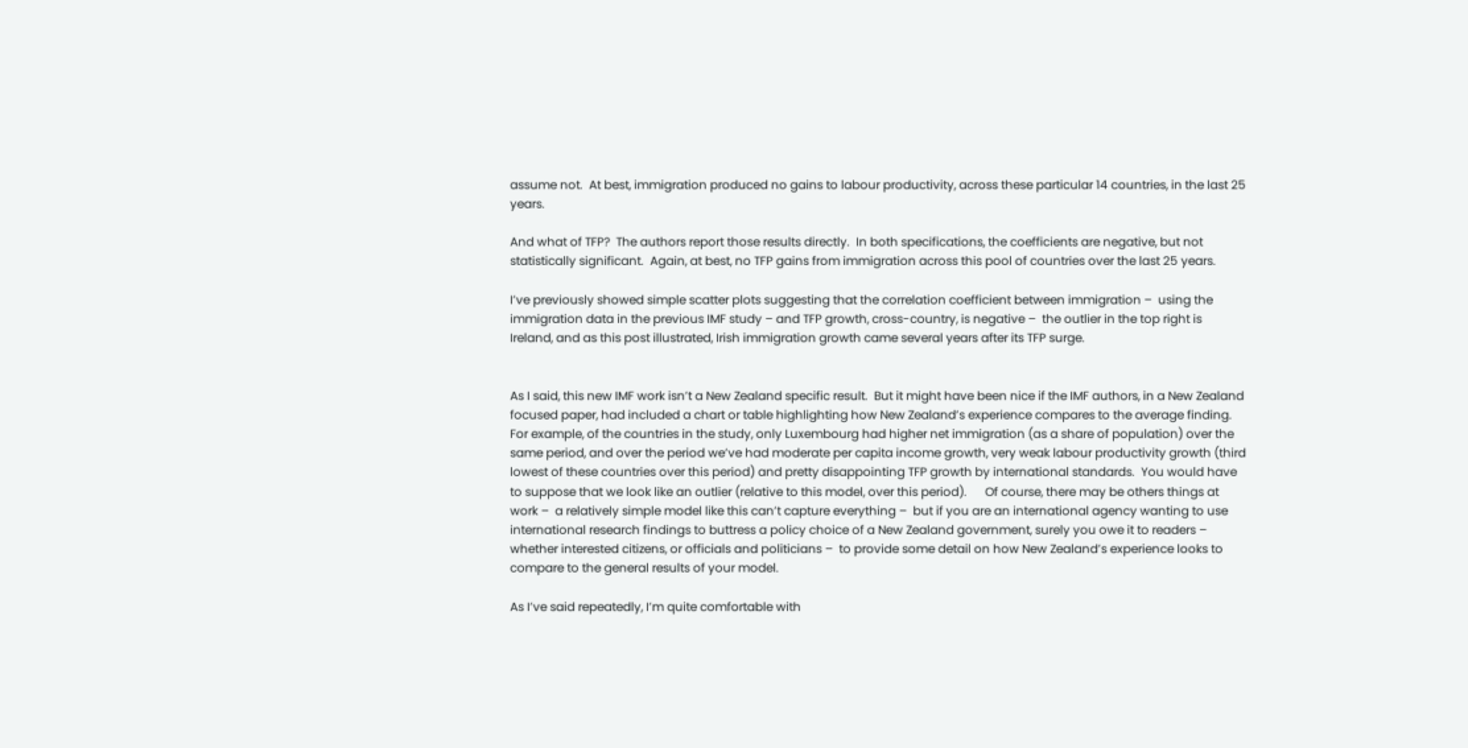assume not.  At best, immigration produced no gains to labour productivity, across these particular 14 countries, in the last 25 years.

And what of TFP?  The authors report those results directly.  In both specifications, the coefficients are negative, but not statistically significant.  Again, at best, no TFP gains from immigration across this pool of countries over the last 25 years.

I’ve previously showed simple scatter plots suggesting that the correlation coefficient between immigration –  using the immigration data in the previous IMF study – and TFP growth, cross-country, is negative –  the outlier in the top right is Ireland, and as this post illustrated, Irish immigration growth came several years after its TFP surge.


As I said, this new IMF work isn’t a New Zealand specific result.  But it might have been nice if the IMF authors, in a New Zealand focused paper, had included a chart or table highlighting how New Zealand’s experience compares to the average finding.  For example, of the countries in the study, only Luxembourg had higher net immigration (as a share of population) over the same period, and over the period we’ve had moderate per capita income growth, very weak labour productivity growth (third lowest of these countries over this period) and pretty disappointing TFP growth by international standards.  You would have to suppose that we look like an outlier (relative to this model, over this period).      Of course, there may be others things at work –  a relatively simple model like this can’t capture everything –  but if you are an international agency wanting to use international research findings to buttress a policy choice of a New Zealand government, surely you owe it to readers –  whether interested citizens, or officials and politicians –  to provide some detail on how New Zealand’s experience looks to compare to the general results of your model.

As I’ve said repeatedly, I’m quite comfortable with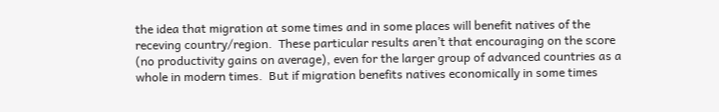the idea that migration at some times and in some places will benefit natives of the receving country/region.  These particular results aren’t that encouraging on the score (no productivity gains on average), even for the larger group of advanced countries as a whole in modern times.  But if migration benefits natives economically in some times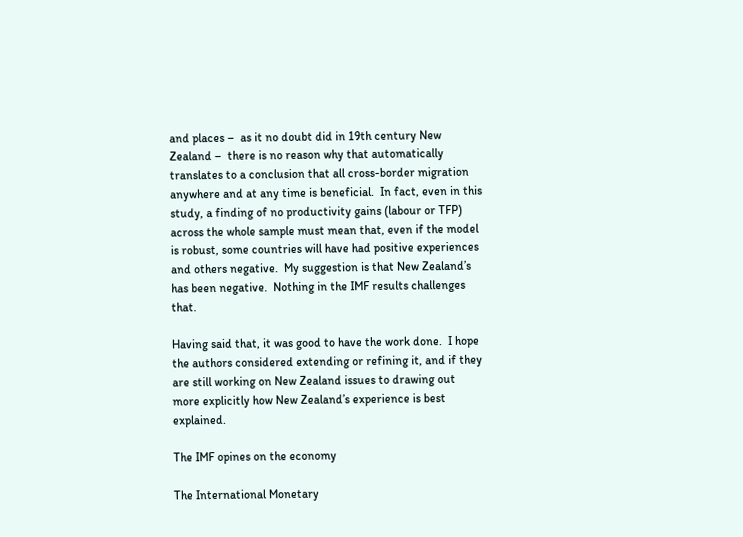and places –  as it no doubt did in 19th century New Zealand –  there is no reason why that automatically translates to a conclusion that all cross-border migration anywhere and at any time is beneficial.  In fact, even in this study, a finding of no productivity gains (labour or TFP) across the whole sample must mean that, even if the model is robust, some countries will have had positive experiences and others negative.  My suggestion is that New Zealand’s has been negative.  Nothing in the IMF results challenges that.

Having said that, it was good to have the work done.  I hope the authors considered extending or refining it, and if they are still working on New Zealand issues to drawing out more explicitly how New Zealand’s experience is best explained.

The IMF opines on the economy

The International Monetary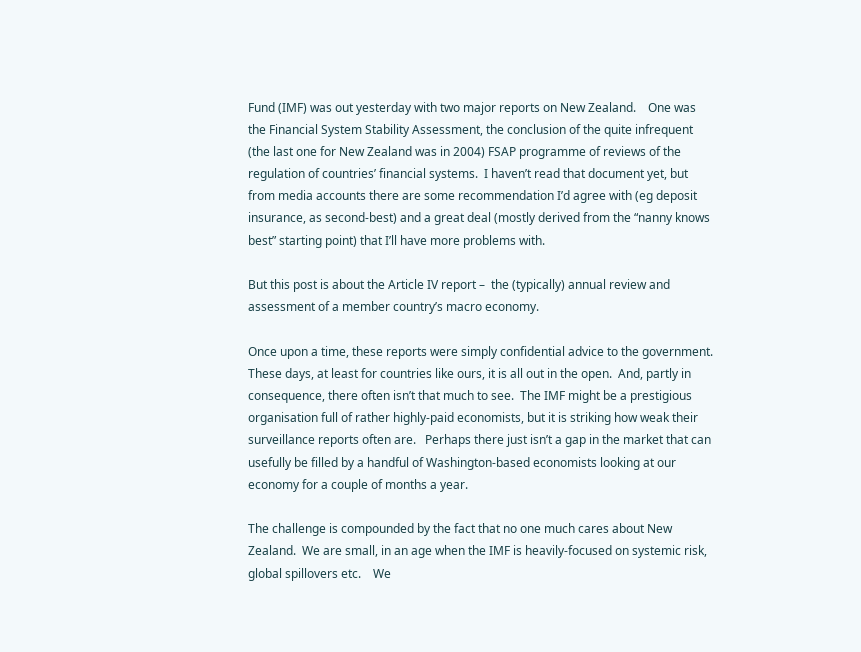Fund (IMF) was out yesterday with two major reports on New Zealand.    One was the Financial System Stability Assessment, the conclusion of the quite infrequent (the last one for New Zealand was in 2004) FSAP programme of reviews of the regulation of countries’ financial systems.  I haven’t read that document yet, but from media accounts there are some recommendation I’d agree with (eg deposit insurance, as second-best) and a great deal (mostly derived from the “nanny knows best” starting point) that I’ll have more problems with.

But this post is about the Article IV report –  the (typically) annual review and assessment of a member country’s macro economy.

Once upon a time, these reports were simply confidential advice to the government.  These days, at least for countries like ours, it is all out in the open.  And, partly in consequence, there often isn’t that much to see.  The IMF might be a prestigious organisation full of rather highly-paid economists, but it is striking how weak their surveillance reports often are.   Perhaps there just isn’t a gap in the market that can usefully be filled by a handful of Washington-based economists looking at our economy for a couple of months a year.

The challenge is compounded by the fact that no one much cares about New Zealand.  We are small, in an age when the IMF is heavily-focused on systemic risk, global spillovers etc.    We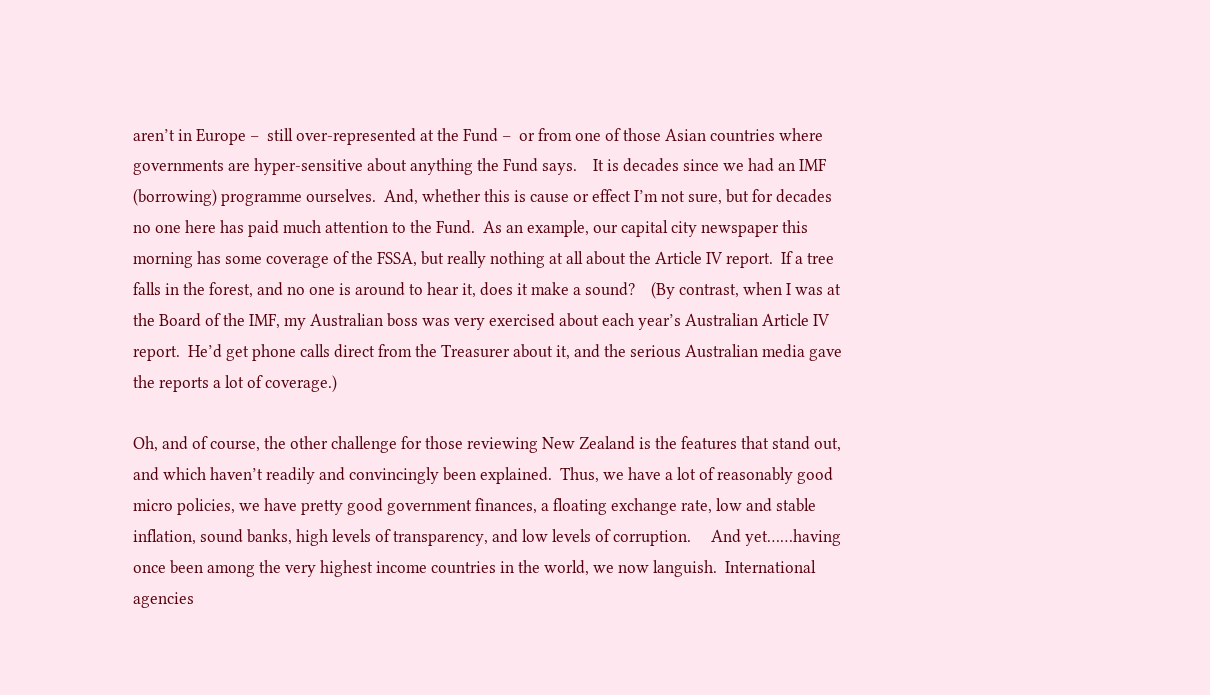aren’t in Europe –  still over-represented at the Fund –  or from one of those Asian countries where governments are hyper-sensitive about anything the Fund says.    It is decades since we had an IMF (borrowing) programme ourselves.  And, whether this is cause or effect I’m not sure, but for decades no one here has paid much attention to the Fund.  As an example, our capital city newspaper this morning has some coverage of the FSSA, but really nothing at all about the Article IV report.  If a tree falls in the forest, and no one is around to hear it, does it make a sound?    (By contrast, when I was at the Board of the IMF, my Australian boss was very exercised about each year’s Australian Article IV report.  He’d get phone calls direct from the Treasurer about it, and the serious Australian media gave the reports a lot of coverage.)

Oh, and of course, the other challenge for those reviewing New Zealand is the features that stand out, and which haven’t readily and convincingly been explained.  Thus, we have a lot of reasonably good micro policies, we have pretty good government finances, a floating exchange rate, low and stable inflation, sound banks, high levels of transparency, and low levels of corruption.     And yet……having once been among the very highest income countries in the world, we now languish.  International agencies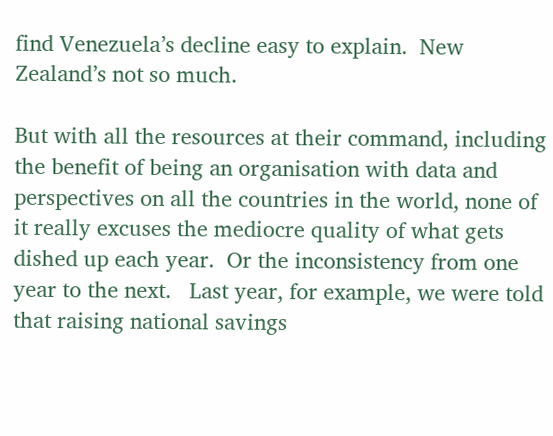find Venezuela’s decline easy to explain.  New Zealand’s not so much.

But with all the resources at their command, including the benefit of being an organisation with data and perspectives on all the countries in the world, none of it really excuses the mediocre quality of what gets dished up each year.  Or the inconsistency from one year to the next.   Last year, for example, we were told that raising national savings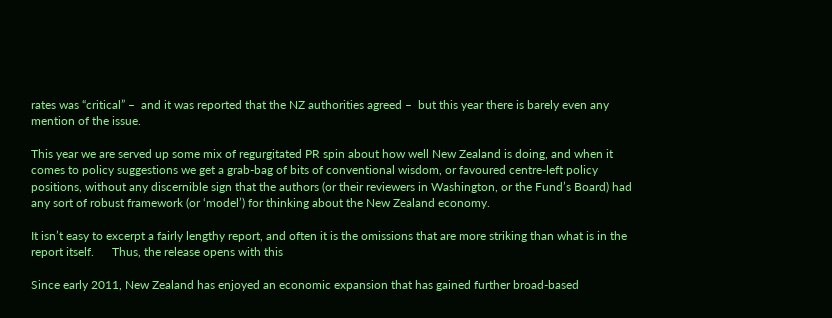rates was “critical” –  and it was reported that the NZ authorities agreed –  but this year there is barely even any mention of the issue.

This year we are served up some mix of regurgitated PR spin about how well New Zealand is doing, and when it comes to policy suggestions we get a grab-bag of bits of conventional wisdom, or favoured centre-left policy positions, without any discernible sign that the authors (or their reviewers in Washington, or the Fund’s Board) had any sort of robust framework (or ‘model’) for thinking about the New Zealand economy.

It isn’t easy to excerpt a fairly lengthy report, and often it is the omissions that are more striking than what is in the report itself.      Thus, the release opens with this

Since early 2011, New Zealand has enjoyed an economic expansion that has gained further broad-based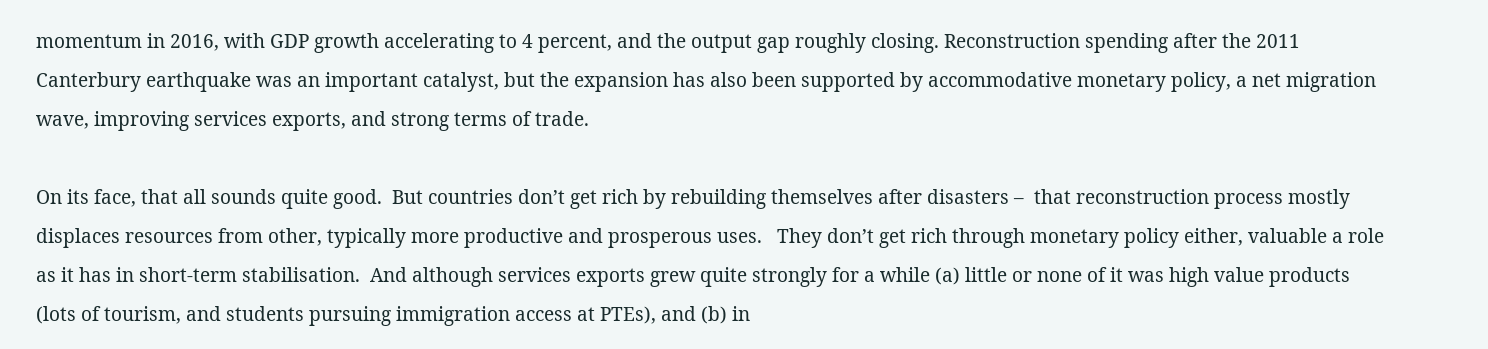momentum in 2016, with GDP growth accelerating to 4 percent, and the output gap roughly closing. Reconstruction spending after the 2011 Canterbury earthquake was an important catalyst, but the expansion has also been supported by accommodative monetary policy, a net migration wave, improving services exports, and strong terms of trade.

On its face, that all sounds quite good.  But countries don’t get rich by rebuilding themselves after disasters –  that reconstruction process mostly displaces resources from other, typically more productive and prosperous uses.   They don’t get rich through monetary policy either, valuable a role as it has in short-term stabilisation.  And although services exports grew quite strongly for a while (a) little or none of it was high value products (lots of tourism, and students pursuing immigration access at PTEs), and (b) in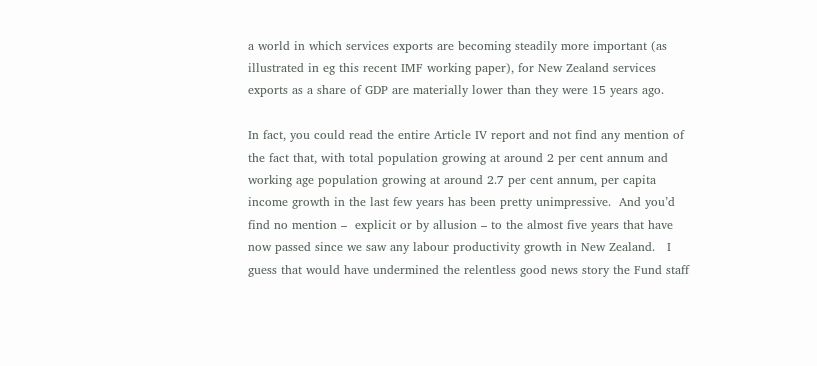a world in which services exports are becoming steadily more important (as illustrated in eg this recent IMF working paper), for New Zealand services exports as a share of GDP are materially lower than they were 15 years ago.

In fact, you could read the entire Article IV report and not find any mention of the fact that, with total population growing at around 2 per cent annum and working age population growing at around 2.7 per cent annum, per capita income growth in the last few years has been pretty unimpressive.  And you’d find no mention –  explicit or by allusion – to the almost five years that have now passed since we saw any labour productivity growth in New Zealand.   I guess that would have undermined the relentless good news story the Fund staff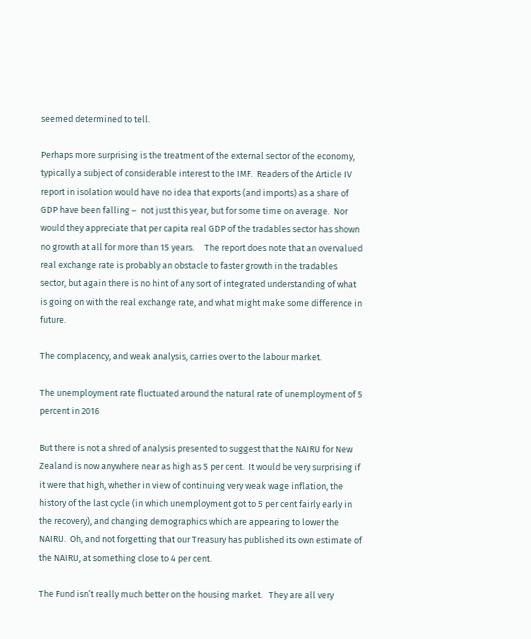seemed determined to tell.

Perhaps more surprising is the treatment of the external sector of the economy, typically a subject of considerable interest to the IMF.  Readers of the Article IV report in isolation would have no idea that exports (and imports) as a share of GDP have been falling –  not just this year, but for some time on average.  Nor would they appreciate that per capita real GDP of the tradables sector has shown no growth at all for more than 15 years.     The report does note that an overvalued real exchange rate is probably an obstacle to faster growth in the tradables sector, but again there is no hint of any sort of integrated understanding of what is going on with the real exchange rate, and what might make some difference in future.

The complacency, and weak analysis, carries over to the labour market.

The unemployment rate fluctuated around the natural rate of unemployment of 5 percent in 2016

But there is not a shred of analysis presented to suggest that the NAIRU for New Zealand is now anywhere near as high as 5 per cent.  It would be very surprising if it were that high, whether in view of continuing very weak wage inflation, the history of the last cycle (in which unemployment got to 5 per cent fairly early in the recovery), and changing demographics which are appearing to lower the NAIRU.  Oh, and not forgetting that our Treasury has published its own estimate of the NAIRU, at something close to 4 per cent.

The Fund isn’t really much better on the housing market.   They are all very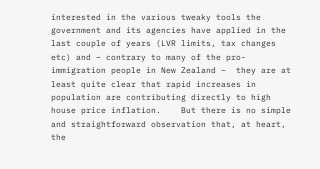interested in the various tweaky tools the government and its agencies have applied in the last couple of years (LVR limits, tax changes etc) and – contrary to many of the pro-immigration people in New Zealand –  they are at least quite clear that rapid increases in population are contributing directly to high house price inflation.    But there is no simple and straightforward observation that, at heart, the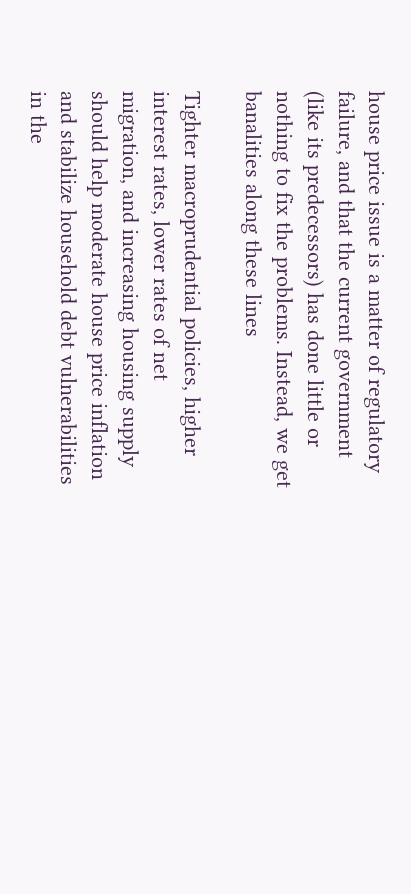house price issue is a matter of regulatory failure, and that the current government (like its predecessors) has done little or nothing to fix the problems. Instead, we get banalities along these lines

Tighter macroprudential policies, higher interest rates, lower rates of net
migration, and increasing housing supply should help moderate house price inflation and stabilize household debt vulnerabilities in the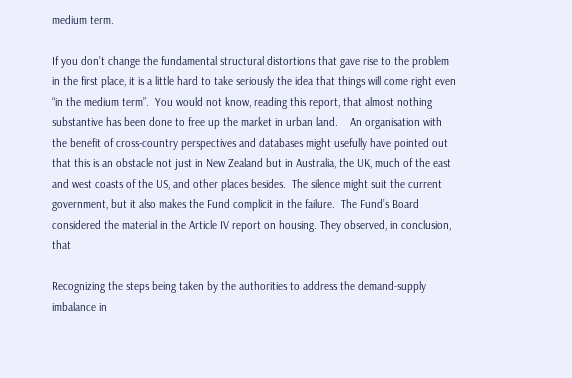medium term.

If you don’t change the fundamental structural distortions that gave rise to the problem in the first place, it is a little hard to take seriously the idea that things will come right even “in the medium term”.  You would not know, reading this report, that almost nothing substantive has been done to free up the market in urban land.    An organisation with the benefit of cross-country perspectives and databases might usefully have pointed out that this is an obstacle not just in New Zealand but in Australia, the UK, much of the east and west coasts of the US, and other places besides.  The silence might suit the current government, but it also makes the Fund complicit in the failure.  The Fund’s Board considered the material in the Article IV report on housing. They observed, in conclusion, that

Recognizing the steps being taken by the authorities to address the demand-supply imbalance in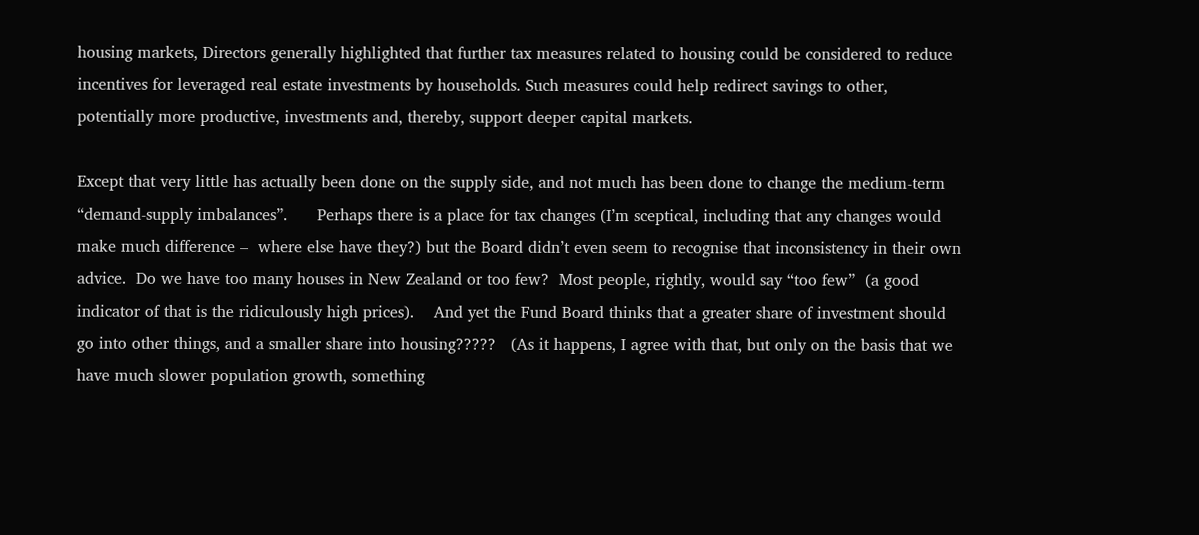housing markets, Directors generally highlighted that further tax measures related to housing could be considered to reduce incentives for leveraged real estate investments by households. Such measures could help redirect savings to other, potentially more productive, investments and, thereby, support deeper capital markets.

Except that very little has actually been done on the supply side, and not much has been done to change the medium-term “demand-supply imbalances”.      Perhaps there is a place for tax changes (I’m sceptical, including that any changes would make much difference –  where else have they?) but the Board didn’t even seem to recognise that inconsistency in their own advice.  Do we have too many houses in New Zealand or too few?  Most people, rightly, would say “too few”  (a good indicator of that is the ridiculously high prices).    And yet the Fund Board thinks that a greater share of investment should go into other things, and a smaller share into housing?????   (As it happens, I agree with that, but only on the basis that we have much slower population growth, something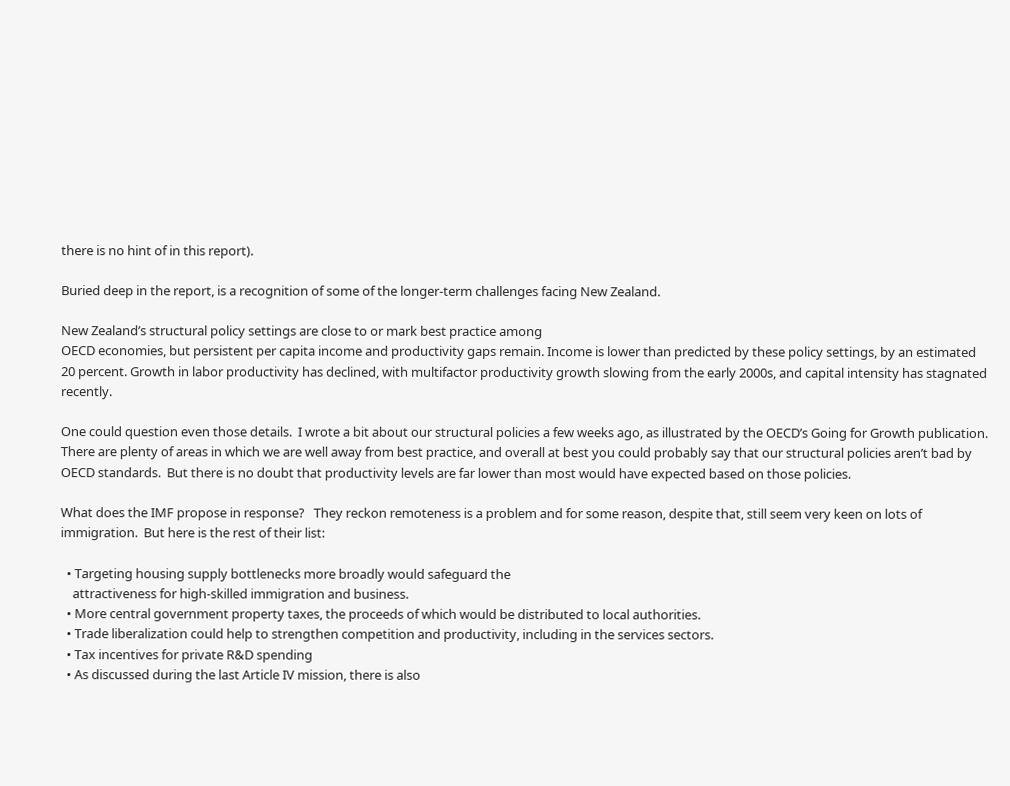there is no hint of in this report).

Buried deep in the report, is a recognition of some of the longer-term challenges facing New Zealand.

New Zealand’s structural policy settings are close to or mark best practice among
OECD economies, but persistent per capita income and productivity gaps remain. Income is lower than predicted by these policy settings, by an estimated 20 percent. Growth in labor productivity has declined, with multifactor productivity growth slowing from the early 2000s, and capital intensity has stagnated recently.

One could question even those details.  I wrote a bit about our structural policies a few weeks ago, as illustrated by the OECD’s Going for Growth publication.  There are plenty of areas in which we are well away from best practice, and overall at best you could probably say that our structural policies aren’t bad by OECD standards.  But there is no doubt that productivity levels are far lower than most would have expected based on those policies.

What does the IMF propose in response?   They reckon remoteness is a problem and for some reason, despite that, still seem very keen on lots of immigration.  But here is the rest of their list:

  • Targeting housing supply bottlenecks more broadly would safeguard the
    attractiveness for high-skilled immigration and business.
  • More central government property taxes, the proceeds of which would be distributed to local authorities.
  • Trade liberalization could help to strengthen competition and productivity, including in the services sectors.
  • Tax incentives for private R&D spending
  • As discussed during the last Article IV mission, there is also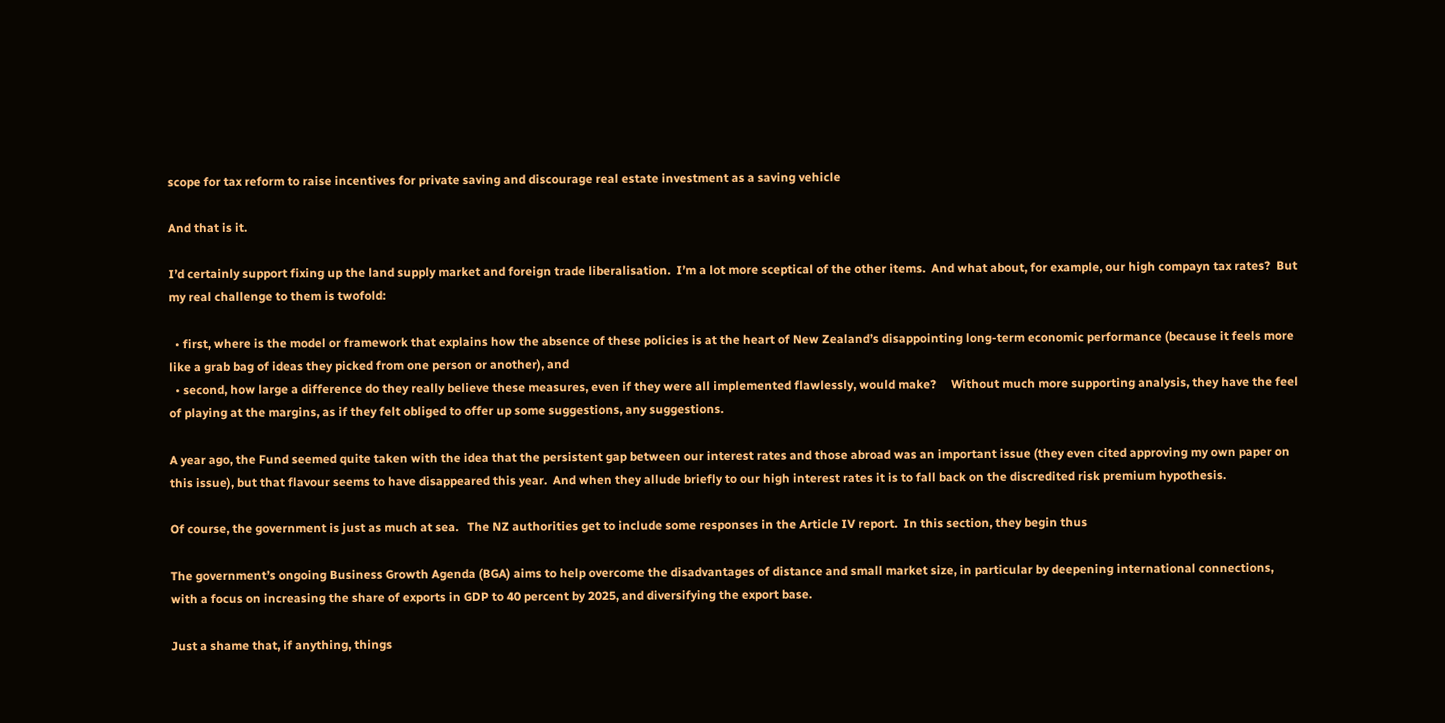scope for tax reform to raise incentives for private saving and discourage real estate investment as a saving vehicle

And that is it.

I’d certainly support fixing up the land supply market and foreign trade liberalisation.  I’m a lot more sceptical of the other items.  And what about, for example, our high compayn tax rates?  But my real challenge to them is twofold:

  • first, where is the model or framework that explains how the absence of these policies is at the heart of New Zealand’s disappointing long-term economic performance (because it feels more like a grab bag of ideas they picked from one person or another), and
  • second, how large a difference do they really believe these measures, even if they were all implemented flawlessly, would make?     Without much more supporting analysis, they have the feel of playing at the margins, as if they felt obliged to offer up some suggestions, any suggestions.

A year ago, the Fund seemed quite taken with the idea that the persistent gap between our interest rates and those abroad was an important issue (they even cited approving my own paper on this issue), but that flavour seems to have disappeared this year.  And when they allude briefly to our high interest rates it is to fall back on the discredited risk premium hypothesis.

Of course, the government is just as much at sea.   The NZ authorities get to include some responses in the Article IV report.  In this section, they begin thus

The government’s ongoing Business Growth Agenda (BGA) aims to help overcome the disadvantages of distance and small market size, in particular by deepening international connections, with a focus on increasing the share of exports in GDP to 40 percent by 2025, and diversifying the export base.

Just a shame that, if anything, things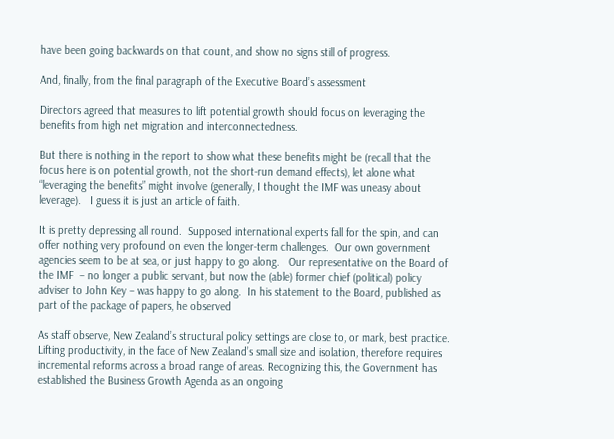have been going backwards on that count, and show no signs still of progress.

And, finally, from the final paragraph of the Executive Board’s assessment

Directors agreed that measures to lift potential growth should focus on leveraging the benefits from high net migration and interconnectedness.

But there is nothing in the report to show what these benefits might be (recall that the focus here is on potential growth, not the short-run demand effects), let alone what “leveraging the benefits” might involve (generally, I thought the IMF was uneasy about leverage).   I guess it is just an article of faith.

It is pretty depressing all round.  Supposed international experts fall for the spin, and can offer nothing very profound on even the longer-term challenges.  Our own government agencies seem to be at sea, or just happy to go along.   Our representative on the Board of the IMF  – no longer a public servant, but now the (able) former chief (political) policy adviser to John Key – was happy to go along.  In his statement to the Board, published as part of the package of papers, he observed

As staff observe, New Zealand’s structural policy settings are close to, or mark, best practice. Lifting productivity, in the face of New Zealand’s small size and isolation, therefore requires incremental reforms across a broad range of areas. Recognizing this, the Government has established the Business Growth Agenda as an ongoing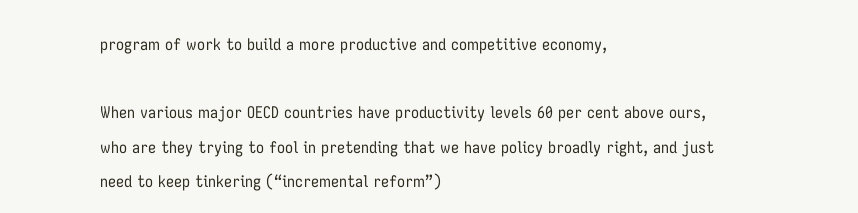program of work to build a more productive and competitive economy,

When various major OECD countries have productivity levels 60 per cent above ours, who are they trying to fool in pretending that we have policy broadly right, and just need to keep tinkering (“incremental reform”)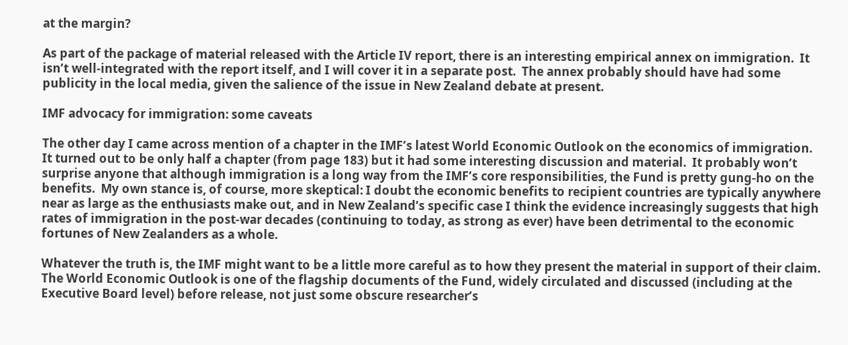at the margin?

As part of the package of material released with the Article IV report, there is an interesting empirical annex on immigration.  It isn’t well-integrated with the report itself, and I will cover it in a separate post.  The annex probably should have had some publicity in the local media, given the salience of the issue in New Zealand debate at present.

IMF advocacy for immigration: some caveats

The other day I came across mention of a chapter in the IMF’s latest World Economic Outlook on the economics of immigration.  It turned out to be only half a chapter (from page 183) but it had some interesting discussion and material.  It probably won’t surprise anyone that although immigration is a long way from the IMF’s core responsibilities, the Fund is pretty gung-ho on the benefits.  My own stance is, of course, more skeptical: I doubt the economic benefits to recipient countries are typically anywhere near as large as the enthusiasts make out, and in New Zealand’s specific case I think the evidence increasingly suggests that high rates of immigration in the post-war decades (continuing to today, as strong as ever) have been detrimental to the economic fortunes of New Zealanders as a whole.

Whatever the truth is, the IMF might want to be a little more careful as to how they present the material in support of their claim.  The World Economic Outlook is one of the flagship documents of the Fund, widely circulated and discussed (including at the Executive Board level) before release, not just some obscure researcher’s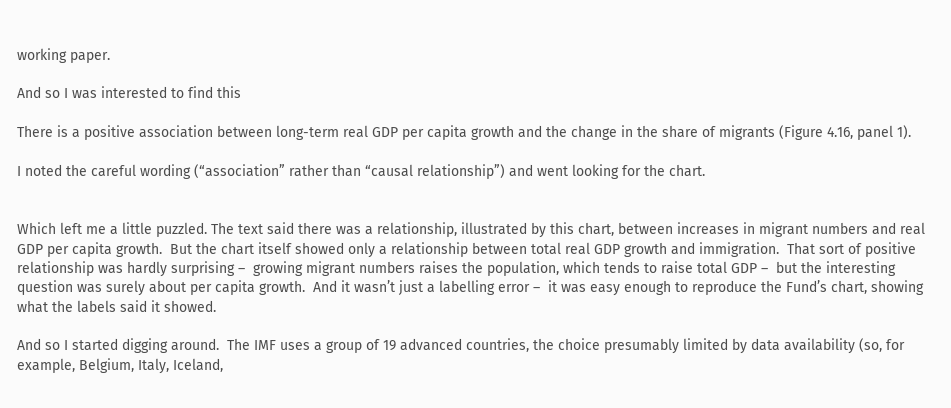working paper.

And so I was interested to find this

There is a positive association between long-term real GDP per capita growth and the change in the share of migrants (Figure 4.16, panel 1).

I noted the careful wording (“association” rather than “causal relationship”) and went looking for the chart.


Which left me a little puzzled. The text said there was a relationship, illustrated by this chart, between increases in migrant numbers and real GDP per capita growth.  But the chart itself showed only a relationship between total real GDP growth and immigration.  That sort of positive relationship was hardly surprising –  growing migrant numbers raises the population, which tends to raise total GDP –  but the interesting question was surely about per capita growth.  And it wasn’t just a labelling error –  it was easy enough to reproduce the Fund’s chart, showing what the labels said it showed.

And so I started digging around.  The IMF uses a group of 19 advanced countries, the choice presumably limited by data availability (so, for example, Belgium, Italy, Iceland,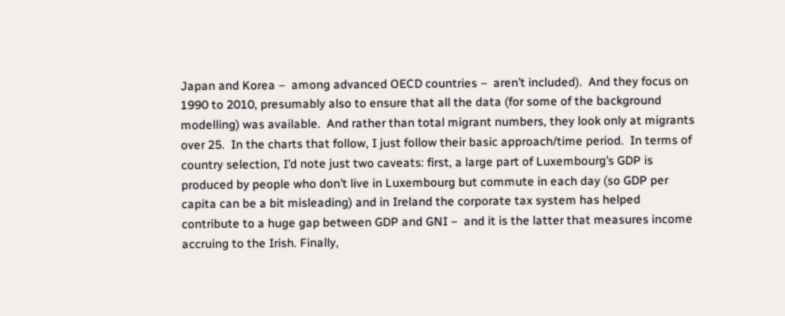Japan and Korea –  among advanced OECD countries –  aren’t included).  And they focus on 1990 to 2010, presumably also to ensure that all the data (for some of the background modelling) was available.  And rather than total migrant numbers, they look only at migrants over 25.  In the charts that follow, I just follow their basic approach/time period.  In terms of country selection, I’d note just two caveats: first, a large part of Luxembourg’s GDP is produced by people who don’t live in Luxembourg but commute in each day (so GDP per capita can be a bit misleading) and in Ireland the corporate tax system has helped contribute to a huge gap between GDP and GNI –  and it is the latter that measures income accruing to the Irish. Finally,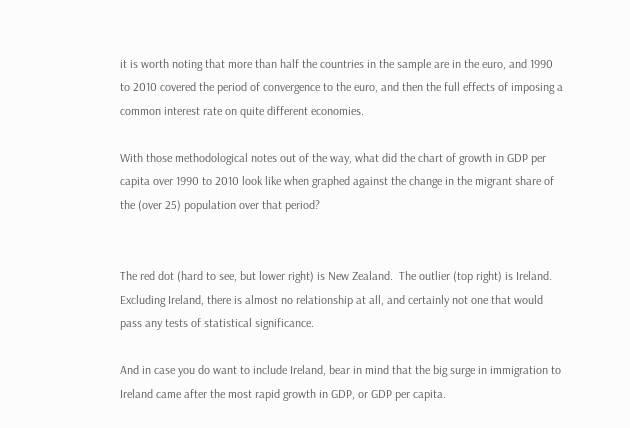it is worth noting that more than half the countries in the sample are in the euro, and 1990 to 2010 covered the period of convergence to the euro, and then the full effects of imposing a common interest rate on quite different economies.

With those methodological notes out of the way, what did the chart of growth in GDP per capita over 1990 to 2010 look like when graphed against the change in the migrant share of the (over 25) population over that period?


The red dot (hard to see, but lower right) is New Zealand.  The outlier (top right) is Ireland.  Excluding Ireland, there is almost no relationship at all, and certainly not one that would pass any tests of statistical significance.

And in case you do want to include Ireland, bear in mind that the big surge in immigration to Ireland came after the most rapid growth in GDP, or GDP per capita.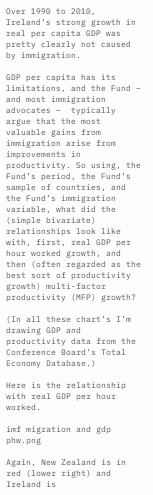Over 1990 to 2010, Ireland’s strong growth in real per capita GDP was pretty clearly not caused by immigration.

GDP per capita has its limitations, and the Fund –  and most immigration advocates –  typically argue that the most valuable gains from immigration arise from improvements in productivity. So using, the Fund’s period, the Fund’s sample of countries, and the Fund’s immigration variable, what did the (simple bivariate) relationships look like with, first, real GDP per hour worked growth, and then (often regarded as the best sort of productivity growth) multi-factor productivity (MFP) growth?

(In all these chart’s I’m drawing GDP and productivity data from the Conference Board’s Total Economy Database.)

Here is the relationship with real GDP per hour worked.

imf migration and gdp phw.png

Again, New Zealand is in red (lower right) and Ireland is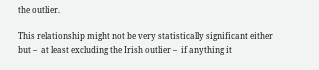the outlier.

This relationship might not be very statistically significant either but –  at least excluding the Irish outlier –  if anything it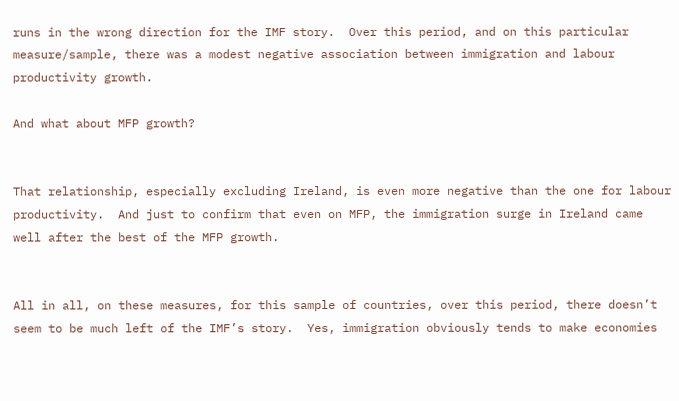runs in the wrong direction for the IMF story.  Over this period, and on this particular measure/sample, there was a modest negative association between immigration and labour productivity growth.

And what about MFP growth?


That relationship, especially excluding Ireland, is even more negative than the one for labour productivity.  And just to confirm that even on MFP, the immigration surge in Ireland came well after the best of the MFP growth.


All in all, on these measures, for this sample of countries, over this period, there doesn’t seem to be much left of the IMF’s story.  Yes, immigration obviously tends to make economies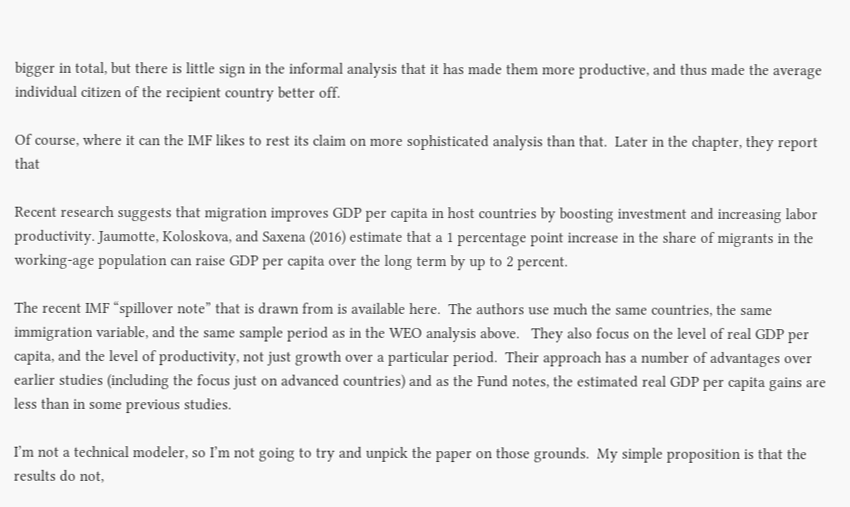bigger in total, but there is little sign in the informal analysis that it has made them more productive, and thus made the average individual citizen of the recipient country better off.

Of course, where it can the IMF likes to rest its claim on more sophisticated analysis than that.  Later in the chapter, they report that

Recent research suggests that migration improves GDP per capita in host countries by boosting investment and increasing labor productivity. Jaumotte, Koloskova, and Saxena (2016) estimate that a 1 percentage point increase in the share of migrants in the working-age population can raise GDP per capita over the long term by up to 2 percent.

The recent IMF “spillover note” that is drawn from is available here.  The authors use much the same countries, the same immigration variable, and the same sample period as in the WEO analysis above.   They also focus on the level of real GDP per capita, and the level of productivity, not just growth over a particular period.  Their approach has a number of advantages over earlier studies (including the focus just on advanced countries) and as the Fund notes, the estimated real GDP per capita gains are less than in some previous studies.

I’m not a technical modeler, so I’m not going to try and unpick the paper on those grounds.  My simple proposition is that the results do not,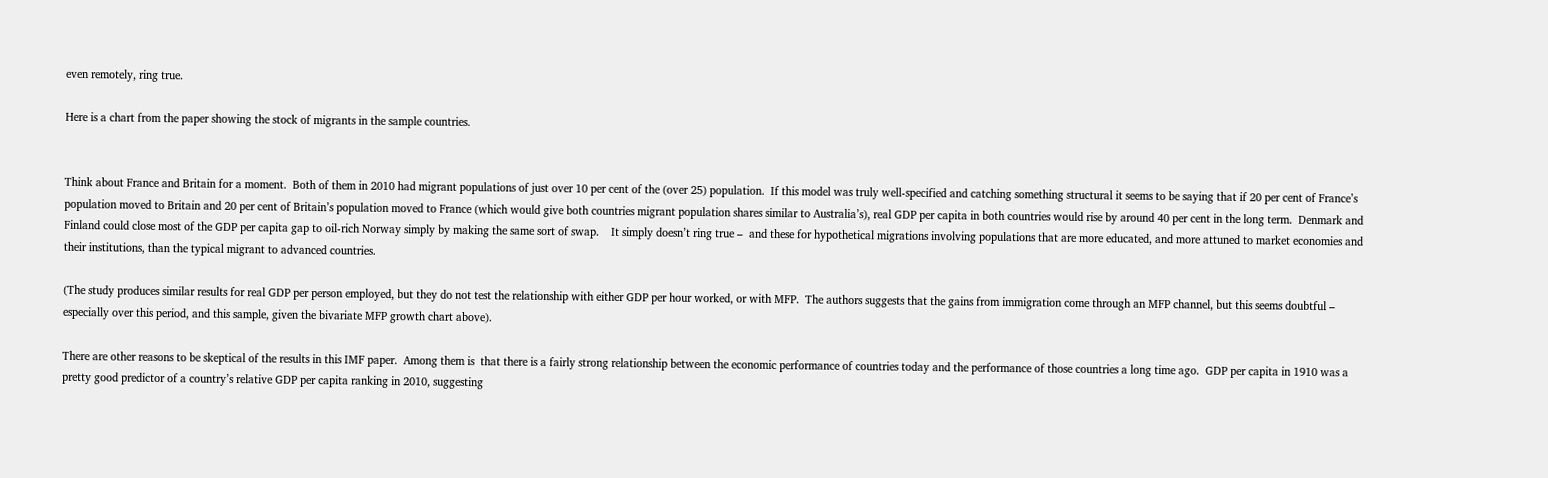even remotely, ring true.

Here is a chart from the paper showing the stock of migrants in the sample countries.


Think about France and Britain for a moment.  Both of them in 2010 had migrant populations of just over 10 per cent of the (over 25) population.  If this model was truly well-specified and catching something structural it seems to be saying that if 20 per cent of France’s population moved to Britain and 20 per cent of Britain’s population moved to France (which would give both countries migrant population shares similar to Australia’s), real GDP per capita in both countries would rise by around 40 per cent in the long term.  Denmark and Finland could close most of the GDP per capita gap to oil-rich Norway simply by making the same sort of swap.    It simply doesn’t ring true –  and these for hypothetical migrations involving populations that are more educated, and more attuned to market economies and their institutions, than the typical migrant to advanced countries.

(The study produces similar results for real GDP per person employed, but they do not test the relationship with either GDP per hour worked, or with MFP.  The authors suggests that the gains from immigration come through an MFP channel, but this seems doubtful –  especially over this period, and this sample, given the bivariate MFP growth chart above).

There are other reasons to be skeptical of the results in this IMF paper.  Among them is  that there is a fairly strong relationship between the economic performance of countries today and the performance of those countries a long time ago.  GDP per capita in 1910 was a pretty good predictor of a country’s relative GDP per capita ranking in 2010, suggesting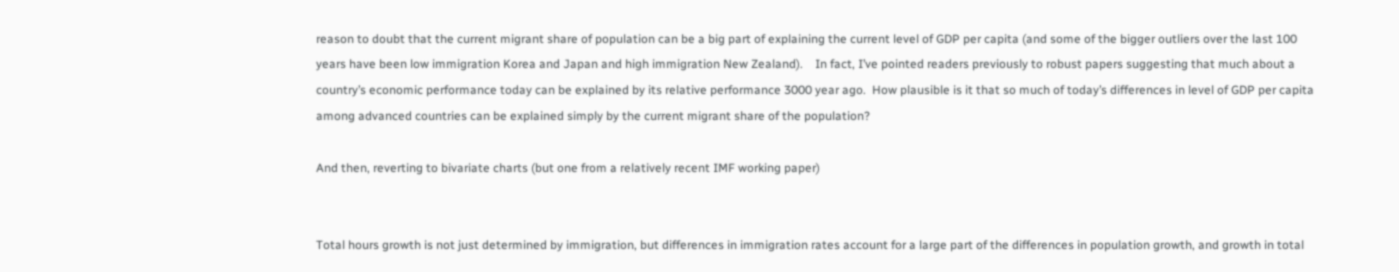reason to doubt that the current migrant share of population can be a big part of explaining the current level of GDP per capita (and some of the bigger outliers over the last 100 years have been low immigration Korea and Japan and high immigration New Zealand).    In fact, I’ve pointed readers previously to robust papers suggesting that much about a country’s economic performance today can be explained by its relative performance 3000 year ago.  How plausible is it that so much of today’s differences in level of GDP per capita among advanced countries can be explained simply by the current migrant share of the population?

And then, reverting to bivariate charts (but one from a relatively recent IMF working paper)


Total hours growth is not just determined by immigration, but differences in immigration rates account for a large part of the differences in population growth, and growth in total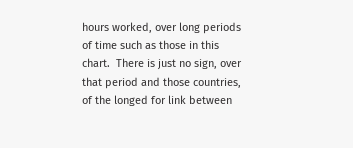hours worked, over long periods of time such as those in this chart.  There is just no sign, over that period and those countries, of the longed for link between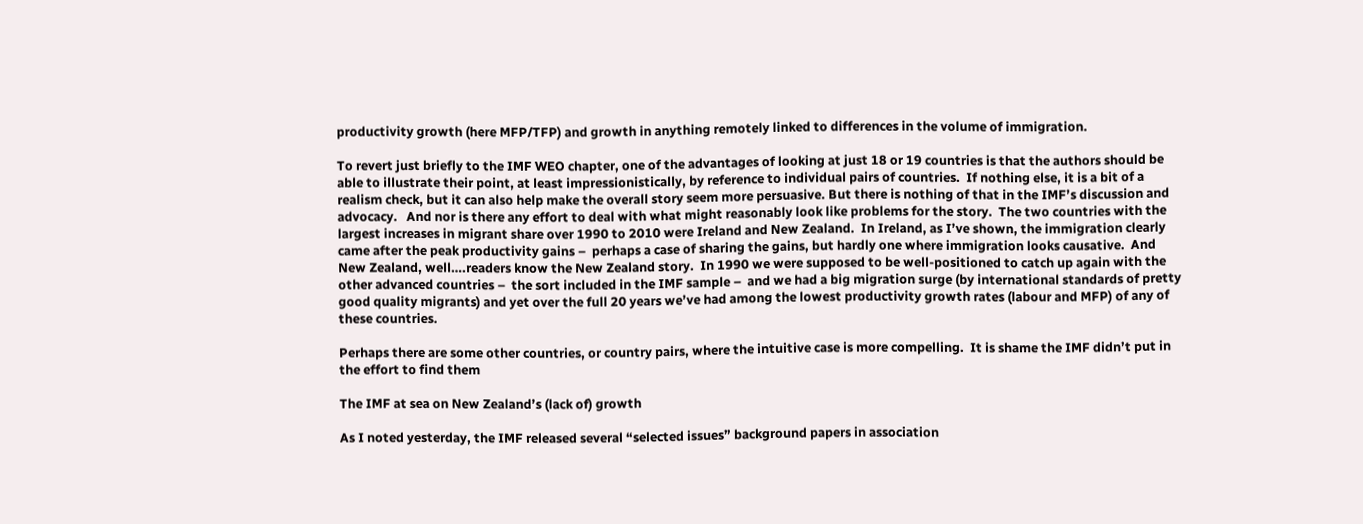productivity growth (here MFP/TFP) and growth in anything remotely linked to differences in the volume of immigration.

To revert just briefly to the IMF WEO chapter, one of the advantages of looking at just 18 or 19 countries is that the authors should be able to illustrate their point, at least impressionistically, by reference to individual pairs of countries.  If nothing else, it is a bit of a realism check, but it can also help make the overall story seem more persuasive. But there is nothing of that in the IMF’s discussion and advocacy.   And nor is there any effort to deal with what might reasonably look like problems for the story.  The two countries with the largest increases in migrant share over 1990 to 2010 were Ireland and New Zealand.  In Ireland, as I’ve shown, the immigration clearly came after the peak productivity gains –  perhaps a case of sharing the gains, but hardly one where immigration looks causative.  And New Zealand, well….readers know the New Zealand story.  In 1990 we were supposed to be well-positioned to catch up again with the other advanced countries –  the sort included in the IMF sample –  and we had a big migration surge (by international standards of pretty good quality migrants) and yet over the full 20 years we’ve had among the lowest productivity growth rates (labour and MFP) of any of these countries.

Perhaps there are some other countries, or country pairs, where the intuitive case is more compelling.  It is shame the IMF didn’t put in the effort to find them

The IMF at sea on New Zealand’s (lack of) growth

As I noted yesterday, the IMF released several “selected issues” background papers in association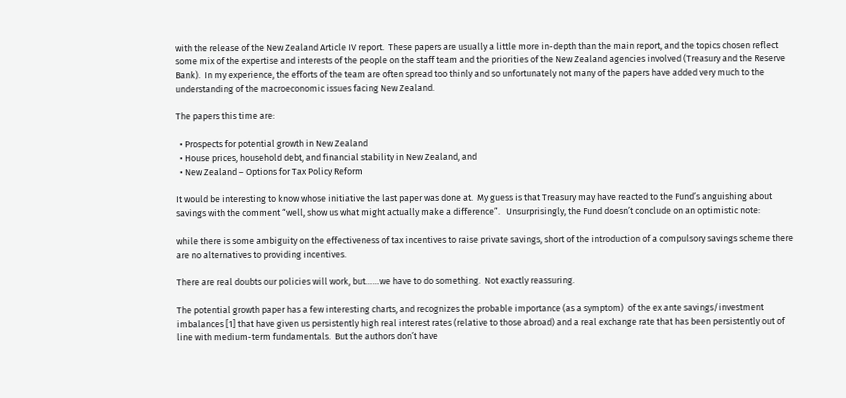with the release of the New Zealand Article IV report.  These papers are usually a little more in-depth than the main report, and the topics chosen reflect some mix of the expertise and interests of the people on the staff team and the priorities of the New Zealand agencies involved (Treasury and the Reserve Bank).  In my experience, the efforts of the team are often spread too thinly and so unfortunately not many of the papers have added very much to the understanding of the macroeconomic issues facing New Zealand.

The papers this time are:

  • Prospects for potential growth in New Zealand
  • House prices, household debt, and financial stability in New Zealand, and
  • New Zealand – Options for Tax Policy Reform

It would be interesting to know whose initiative the last paper was done at.  My guess is that Treasury may have reacted to the Fund’s anguishing about savings with the comment “well, show us what might actually make a difference”.   Unsurprisingly, the Fund doesn’t conclude on an optimistic note:

while there is some ambiguity on the effectiveness of tax incentives to raise private savings, short of the introduction of a compulsory savings scheme there are no alternatives to providing incentives.

There are real doubts our policies will work, but……we have to do something.  Not exactly reassuring.

The potential growth paper has a few interesting charts, and recognizes the probable importance (as a symptom)  of the ex ante savings/investment imbalances [1] that have given us persistently high real interest rates (relative to those abroad) and a real exchange rate that has been persistently out of line with medium-term fundamentals.  But the authors don’t have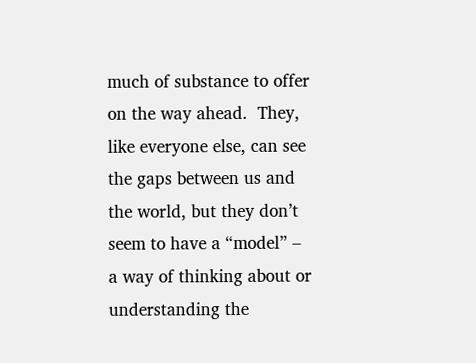much of substance to offer on the way ahead.  They, like everyone else, can see the gaps between us and the world, but they don’t seem to have a “model” –  a way of thinking about or understanding the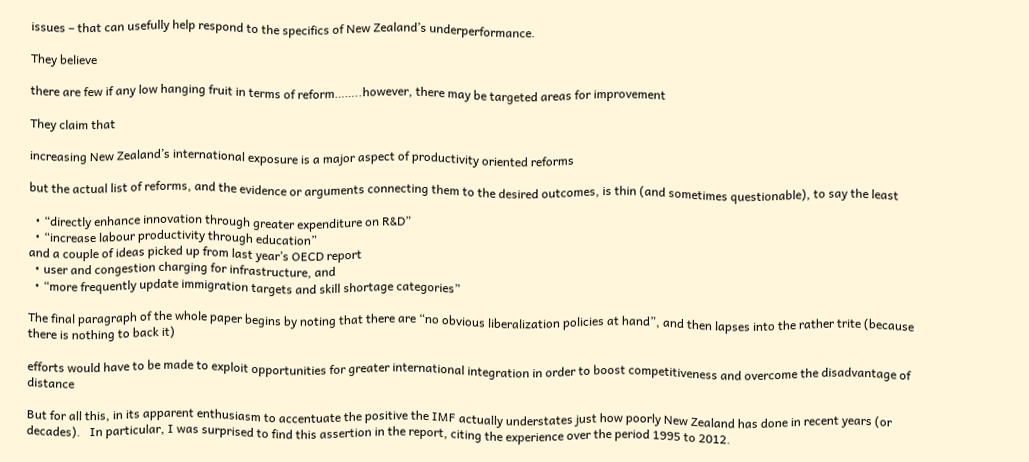issues – that can usefully help respond to the specifics of New Zealand’s underperformance.

They believe

there are few if any low hanging fruit in terms of reform……..however, there may be targeted areas for improvement

They claim that

increasing New Zealand’s international exposure is a major aspect of productivity oriented reforms

but the actual list of reforms, and the evidence or arguments connecting them to the desired outcomes, is thin (and sometimes questionable), to say the least

  • “directly enhance innovation through greater expenditure on R&D”
  • “increase labour productivity through education”
and a couple of ideas picked up from last year’s OECD report
  • user and congestion charging for infrastructure, and
  • “more frequently update immigration targets and skill shortage categories”

The final paragraph of the whole paper begins by noting that there are “no obvious liberalization policies at hand”, and then lapses into the rather trite (because there is nothing to back it)

efforts would have to be made to exploit opportunities for greater international integration in order to boost competitiveness and overcome the disadvantage of distance

But for all this, in its apparent enthusiasm to accentuate the positive the IMF actually understates just how poorly New Zealand has done in recent years (or decades).   In particular, I was surprised to find this assertion in the report, citing the experience over the period 1995 to 2012.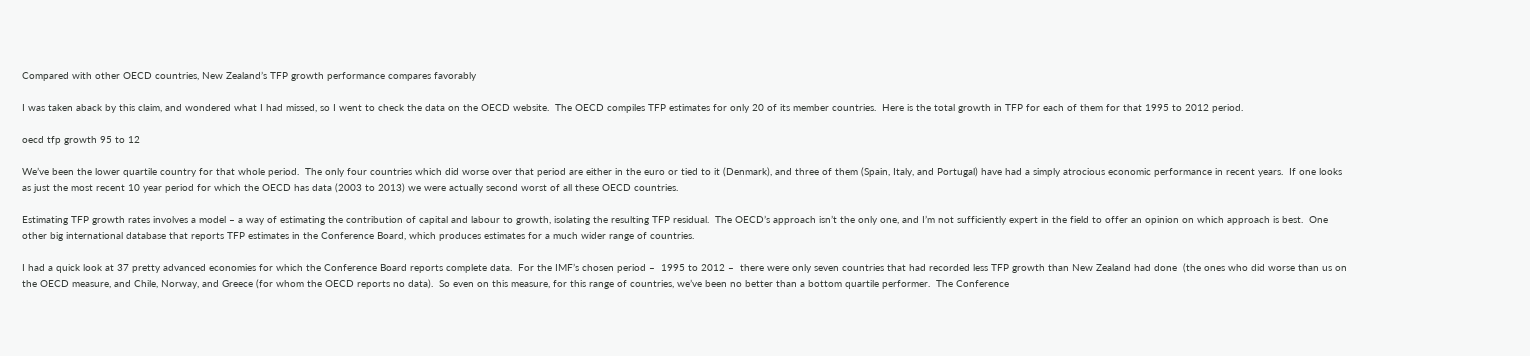Compared with other OECD countries, New Zealand’s TFP growth performance compares favorably

I was taken aback by this claim, and wondered what I had missed, so I went to check the data on the OECD website.  The OECD compiles TFP estimates for only 20 of its member countries.  Here is the total growth in TFP for each of them for that 1995 to 2012 period.

oecd tfp growth 95 to 12

We’ve been the lower quartile country for that whole period.  The only four countries which did worse over that period are either in the euro or tied to it (Denmark), and three of them (Spain, Italy, and Portugal) have had a simply atrocious economic performance in recent years.  If one looks as just the most recent 10 year period for which the OECD has data (2003 to 2013) we were actually second worst of all these OECD countries.

Estimating TFP growth rates involves a model – a way of estimating the contribution of capital and labour to growth, isolating the resulting TFP residual.  The OECD’s approach isn’t the only one, and I’m not sufficiently expert in the field to offer an opinion on which approach is best.  One other big international database that reports TFP estimates in the Conference Board, which produces estimates for a much wider range of countries.

I had a quick look at 37 pretty advanced economies for which the Conference Board reports complete data.  For the IMF’s chosen period –  1995 to 2012 –  there were only seven countries that had recorded less TFP growth than New Zealand had done  (the ones who did worse than us on the OECD measure, and Chile, Norway, and Greece (for whom the OECD reports no data).  So even on this measure, for this range of countries, we’ve been no better than a bottom quartile performer.  The Conference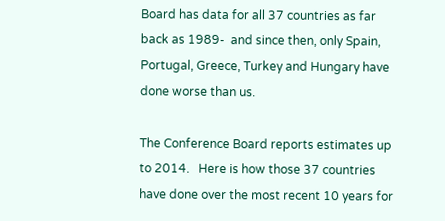Board has data for all 37 countries as far back as 1989-  and since then, only Spain, Portugal, Greece, Turkey and Hungary have done worse than us.

The Conference Board reports estimates up to 2014.   Here is how those 37 countries have done over the most recent 10 years for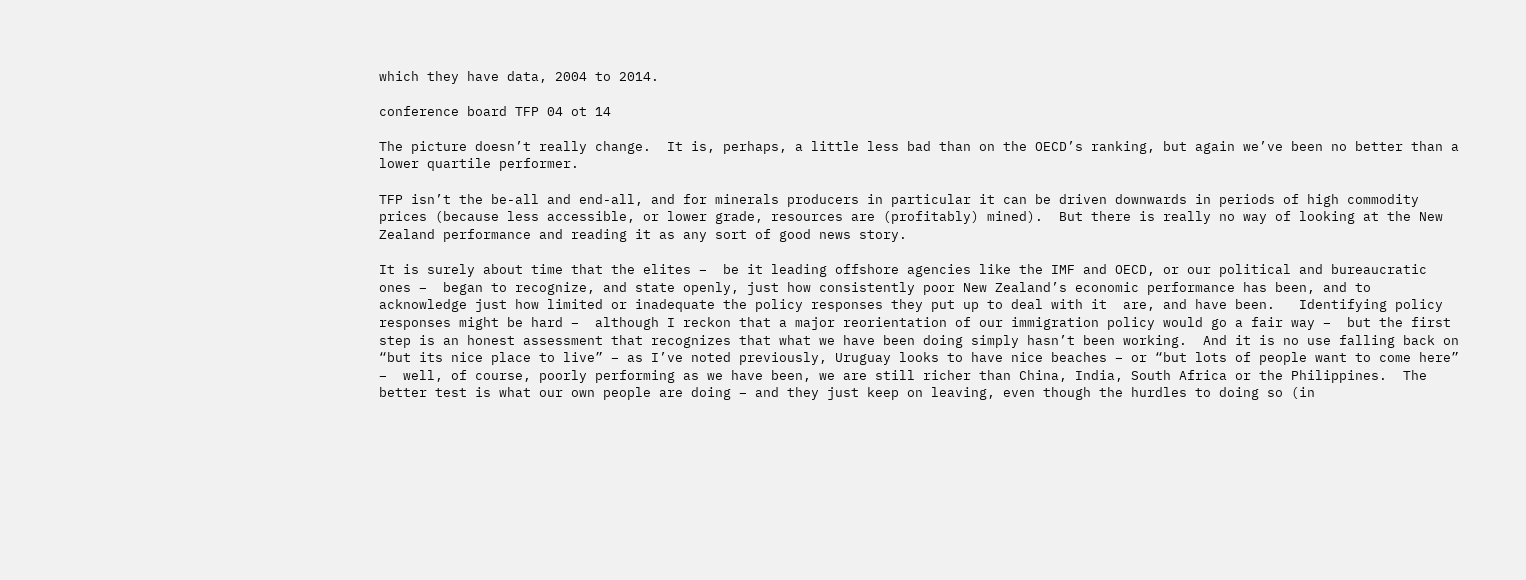which they have data, 2004 to 2014.

conference board TFP 04 ot 14

The picture doesn’t really change.  It is, perhaps, a little less bad than on the OECD’s ranking, but again we’ve been no better than a lower quartile performer.

TFP isn’t the be-all and end-all, and for minerals producers in particular it can be driven downwards in periods of high commodity prices (because less accessible, or lower grade, resources are (profitably) mined).  But there is really no way of looking at the New Zealand performance and reading it as any sort of good news story.

It is surely about time that the elites –  be it leading offshore agencies like the IMF and OECD, or our political and bureaucratic ones –  began to recognize, and state openly, just how consistently poor New Zealand’s economic performance has been, and to acknowledge just how limited or inadequate the policy responses they put up to deal with it  are, and have been.   Identifying policy responses might be hard –  although I reckon that a major reorientation of our immigration policy would go a fair way –  but the first step is an honest assessment that recognizes that what we have been doing simply hasn’t been working.  And it is no use falling back on “but its nice place to live” – as I’ve noted previously, Uruguay looks to have nice beaches – or “but lots of people want to come here” –  well, of course, poorly performing as we have been, we are still richer than China, India, South Africa or the Philippines.  The better test is what our own people are doing – and they just keep on leaving, even though the hurdles to doing so (in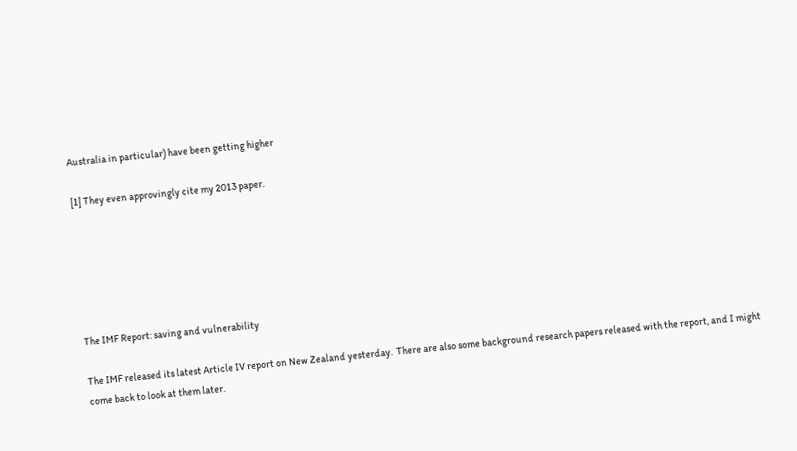Australia in particular) have been getting higher

[1] They even approvingly cite my 2013 paper.






The IMF Report: saving and vulnerability

The IMF released its latest Article IV report on New Zealand yesterday.  There are also some background research papers released with the report, and I might come back to look at them later.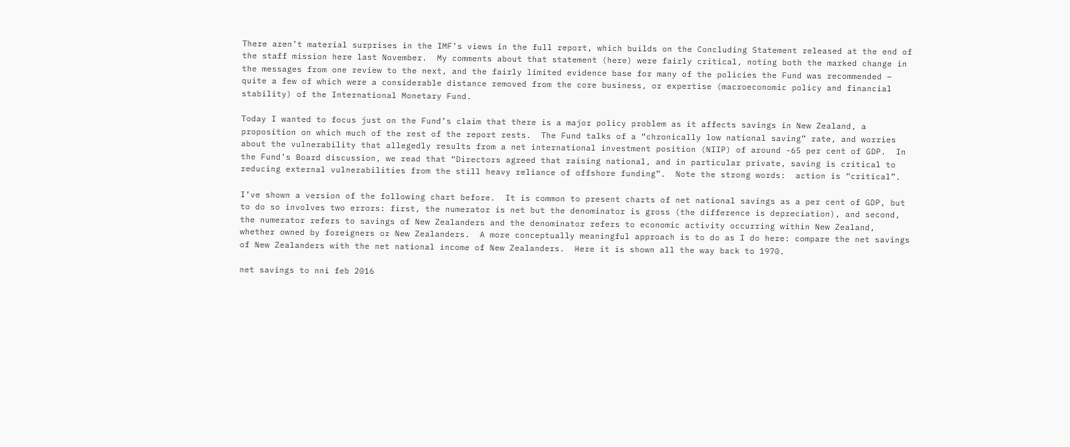There aren’t material surprises in the IMF’s views in the full report, which builds on the Concluding Statement released at the end of the staff mission here last November.  My comments about that statement (here) were fairly critical, noting both the marked change in the messages from one review to the next, and the fairly limited evidence base for many of the policies the Fund was recommended –  quite a few of which were a considerable distance removed from the core business, or expertise (macroeconomic policy and financial stability) of the International Monetary Fund.

Today I wanted to focus just on the Fund’s claim that there is a major policy problem as it affects savings in New Zealand, a proposition on which much of the rest of the report rests.  The Fund talks of a “chronically low national saving” rate, and worries about the vulnerability that allegedly results from a net international investment position (NIIP) of around -65 per cent of GDP.  In the Fund’s Board discussion, we read that “Directors agreed that raising national, and in particular private, saving is critical to reducing external vulnerabilities from the still heavy reliance of offshore funding”.  Note the strong words:  action is “critical”.

I’ve shown a version of the following chart before.  It is common to present charts of net national savings as a per cent of GDP, but to do so involves two errors: first, the numerator is net but the denominator is gross (the difference is depreciation), and second, the numerator refers to savings of New Zealanders and the denominator refers to economic activity occurring within New Zealand, whether owned by foreigners or New Zealanders.  A more conceptually meaningful approach is to do as I do here: compare the net savings of New Zealanders with the net national income of New Zealanders.  Here it is shown all the way back to 1970.

net savings to nni feb 2016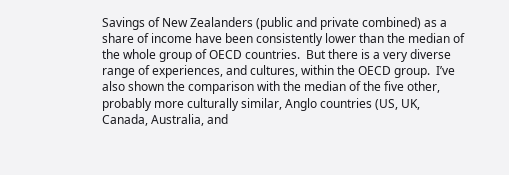Savings of New Zealanders (public and private combined) as a share of income have been consistently lower than the median of the whole group of OECD countries.  But there is a very diverse range of experiences, and cultures, within the OECD group.  I’ve also shown the comparison with the median of the five other, probably more culturally similar, Anglo countries (US, UK, Canada, Australia, and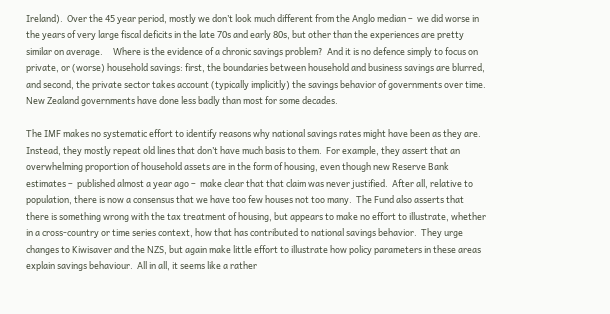Ireland).  Over the 45 year period, mostly we don’t look much different from the Anglo median –  we did worse in the years of very large fiscal deficits in the late 70s and early 80s, but other than the experiences are pretty similar on average.     Where is the evidence of a chronic savings problem?  And it is no defence simply to focus on private, or (worse) household savings: first, the boundaries between household and business savings are blurred, and second, the private sector takes account (typically implicitly) the savings behavior of governments over time.  New Zealand governments have done less badly than most for some decades.

The IMF makes no systematic effort to identify reasons why national savings rates might have been as they are.  Instead, they mostly repeat old lines that don’t have much basis to them.  For example, they assert that an overwhelming proportion of household assets are in the form of housing, even though new Reserve Bank estimates –  published almost a year ago –  make clear that that claim was never justified.  After all, relative to population, there is now a consensus that we have too few houses not too many.  The Fund also asserts that there is something wrong with the tax treatment of housing, but appears to make no effort to illustrate, whether in a cross-country or time series context, how that has contributed to national savings behavior.  They urge changes to Kiwisaver and the NZS, but again make little effort to illustrate how policy parameters in these areas explain savings behaviour.  All in all, it seems like a rather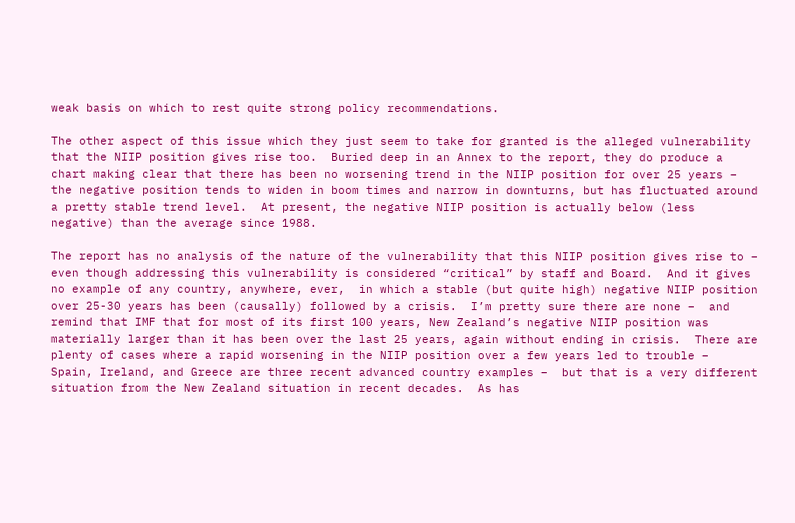weak basis on which to rest quite strong policy recommendations.

The other aspect of this issue which they just seem to take for granted is the alleged vulnerability that the NIIP position gives rise too.  Buried deep in an Annex to the report, they do produce a chart making clear that there has been no worsening trend in the NIIP position for over 25 years –  the negative position tends to widen in boom times and narrow in downturns, but has fluctuated around a pretty stable trend level.  At present, the negative NIIP position is actually below (less negative) than the average since 1988.

The report has no analysis of the nature of the vulnerability that this NIIP position gives rise to –  even though addressing this vulnerability is considered “critical” by staff and Board.  And it gives no example of any country, anywhere, ever,  in which a stable (but quite high) negative NIIP position over 25-30 years has been (causally) followed by a crisis.  I’m pretty sure there are none –  and remind that IMF that for most of its first 100 years, New Zealand’s negative NIIP position was materially larger than it has been over the last 25 years, again without ending in crisis.  There are plenty of cases where a rapid worsening in the NIIP position over a few years led to trouble –  Spain, Ireland, and Greece are three recent advanced country examples –  but that is a very different situation from the New Zealand situation in recent decades.  As has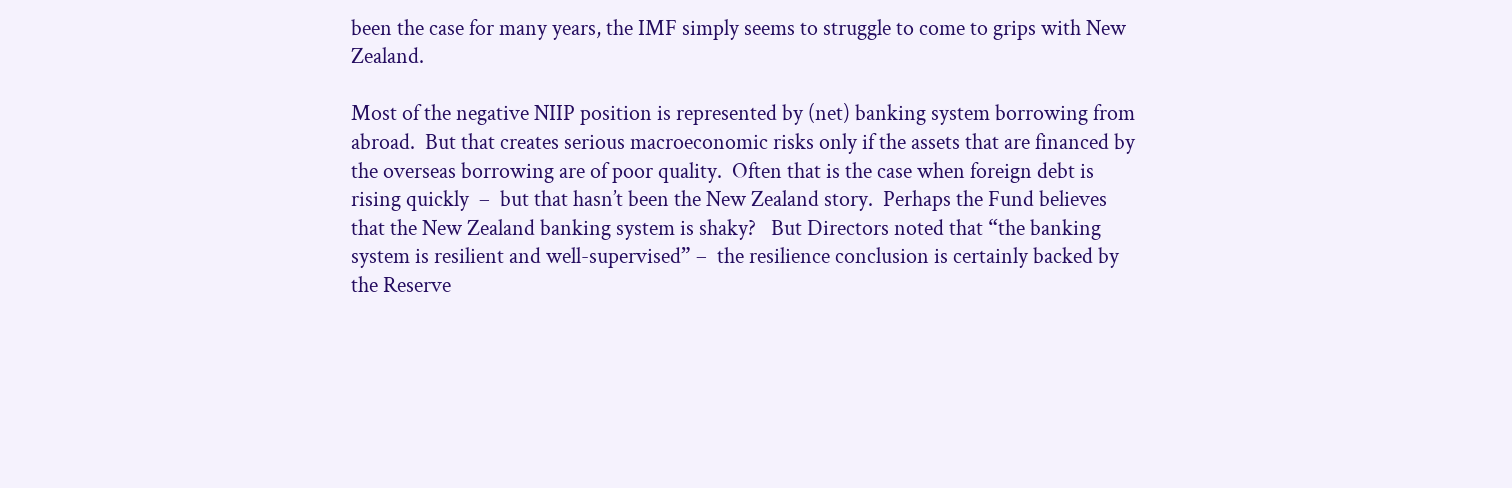been the case for many years, the IMF simply seems to struggle to come to grips with New Zealand.

Most of the negative NIIP position is represented by (net) banking system borrowing from abroad.  But that creates serious macroeconomic risks only if the assets that are financed by the overseas borrowing are of poor quality.  Often that is the case when foreign debt is rising quickly  –  but that hasn’t been the New Zealand story.  Perhaps the Fund believes that the New Zealand banking system is shaky?   But Directors noted that “the banking system is resilient and well-supervised” –  the resilience conclusion is certainly backed by the Reserve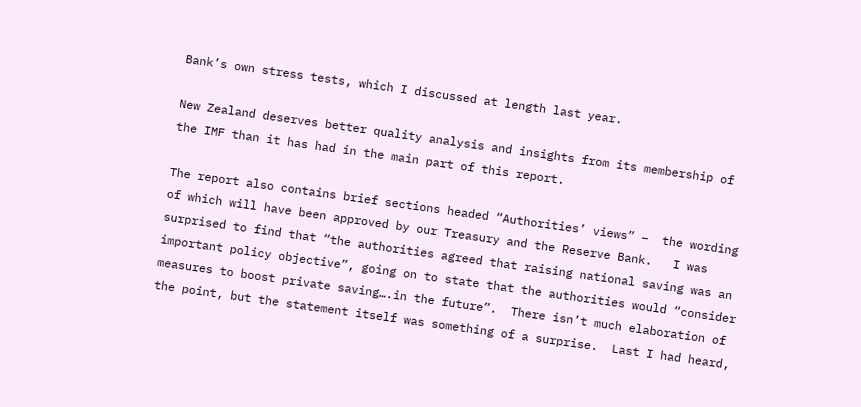Bank’s own stress tests, which I discussed at length last year.

New Zealand deserves better quality analysis and insights from its membership of the IMF than it has had in the main part of this report.

The report also contains brief sections headed “Authorities’ views” –  the wording of which will have been approved by our Treasury and the Reserve Bank.   I was surprised to find that “the authorities agreed that raising national saving was an important policy objective”, going on to state that the authorities would “consider measures to boost private saving….in the future”.  There isn’t much elaboration of the point, but the statement itself was something of a surprise.  Last I had heard,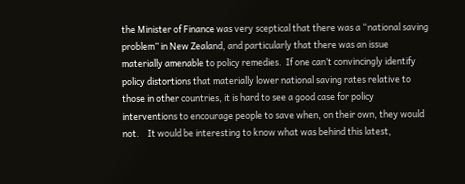the Minister of Finance was very sceptical that there was a “national saving problem” in New Zealand, and particularly that there was an issue materially amenable to policy remedies.  If one can’t convincingly identify policy distortions that materially lower national saving rates relative to those in other countries, it is hard to see a good case for policy interventions to encourage people to save when, on their own, they would not.    It would be interesting to know what was behind this latest,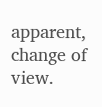apparent, change of view.